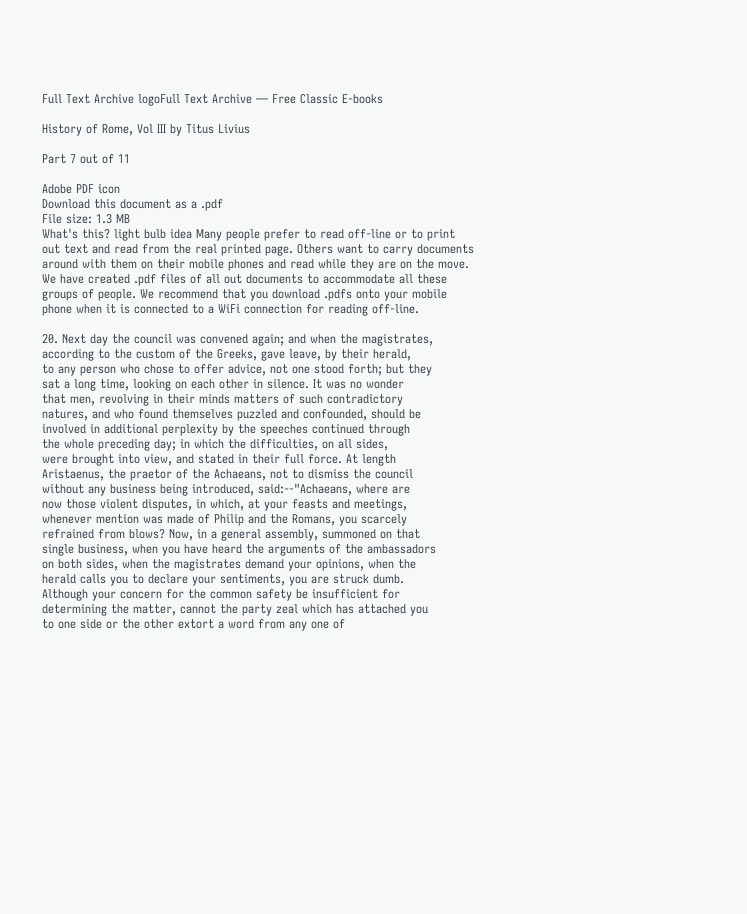Full Text Archive logoFull Text Archive — Free Classic E-books

History of Rome, Vol III by Titus Livius

Part 7 out of 11

Adobe PDF icon
Download this document as a .pdf
File size: 1.3 MB
What's this? light bulb idea Many people prefer to read off-line or to print out text and read from the real printed page. Others want to carry documents around with them on their mobile phones and read while they are on the move. We have created .pdf files of all out documents to accommodate all these groups of people. We recommend that you download .pdfs onto your mobile phone when it is connected to a WiFi connection for reading off-line.

20. Next day the council was convened again; and when the magistrates,
according to the custom of the Greeks, gave leave, by their herald,
to any person who chose to offer advice, not one stood forth; but they
sat a long time, looking on each other in silence. It was no wonder
that men, revolving in their minds matters of such contradictory
natures, and who found themselves puzzled and confounded, should be
involved in additional perplexity by the speeches continued through
the whole preceding day; in which the difficulties, on all sides,
were brought into view, and stated in their full force. At length
Aristaenus, the praetor of the Achaeans, not to dismiss the council
without any business being introduced, said:--"Achaeans, where are
now those violent disputes, in which, at your feasts and meetings,
whenever mention was made of Philip and the Romans, you scarcely
refrained from blows? Now, in a general assembly, summoned on that
single business, when you have heard the arguments of the ambassadors
on both sides, when the magistrates demand your opinions, when the
herald calls you to declare your sentiments, you are struck dumb.
Although your concern for the common safety be insufficient for
determining the matter, cannot the party zeal which has attached you
to one side or the other extort a word from any one of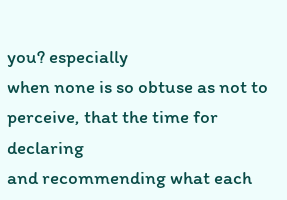you? especially
when none is so obtuse as not to perceive, that the time for declaring
and recommending what each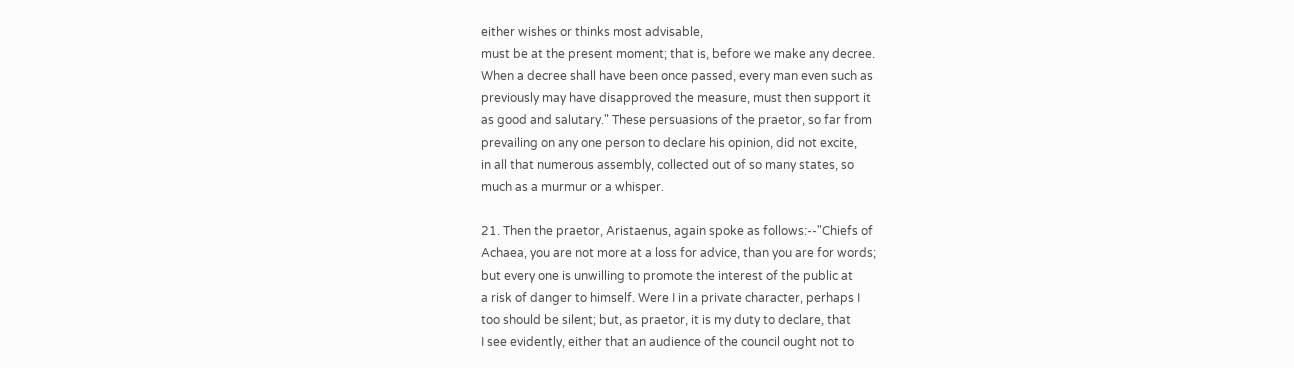either wishes or thinks most advisable,
must be at the present moment; that is, before we make any decree.
When a decree shall have been once passed, every man even such as
previously may have disapproved the measure, must then support it
as good and salutary." These persuasions of the praetor, so far from
prevailing on any one person to declare his opinion, did not excite,
in all that numerous assembly, collected out of so many states, so
much as a murmur or a whisper.

21. Then the praetor, Aristaenus, again spoke as follows:--"Chiefs of
Achaea, you are not more at a loss for advice, than you are for words;
but every one is unwilling to promote the interest of the public at
a risk of danger to himself. Were I in a private character, perhaps I
too should be silent; but, as praetor, it is my duty to declare, that
I see evidently, either that an audience of the council ought not to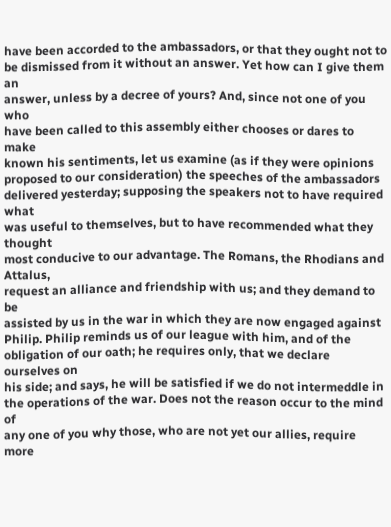have been accorded to the ambassadors, or that they ought not to
be dismissed from it without an answer. Yet how can I give them an
answer, unless by a decree of yours? And, since not one of you who
have been called to this assembly either chooses or dares to make
known his sentiments, let us examine (as if they were opinions
proposed to our consideration) the speeches of the ambassadors
delivered yesterday; supposing the speakers not to have required what
was useful to themselves, but to have recommended what they thought
most conducive to our advantage. The Romans, the Rhodians and Attalus,
request an alliance and friendship with us; and they demand to be
assisted by us in the war in which they are now engaged against
Philip. Philip reminds us of our league with him, and of the
obligation of our oath; he requires only, that we declare ourselves on
his side; and says, he will be satisfied if we do not intermeddle in
the operations of the war. Does not the reason occur to the mind of
any one of you why those, who are not yet our allies, require more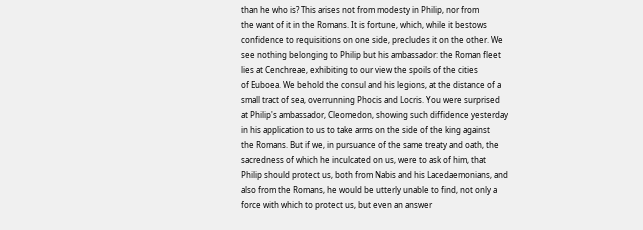than he who is? This arises not from modesty in Philip, nor from
the want of it in the Romans. It is fortune, which, while it bestows
confidence to requisitions on one side, precludes it on the other. We
see nothing belonging to Philip but his ambassador: the Roman fleet
lies at Cenchreae, exhibiting to our view the spoils of the cities
of Euboea. We behold the consul and his legions, at the distance of a
small tract of sea, overrunning Phocis and Locris. You were surprised
at Philip's ambassador, Cleomedon, showing such diffidence yesterday
in his application to us to take arms on the side of the king against
the Romans. But if we, in pursuance of the same treaty and oath, the
sacredness of which he inculcated on us, were to ask of him, that
Philip should protect us, both from Nabis and his Lacedaemonians, and
also from the Romans, he would be utterly unable to find, not only a
force with which to protect us, but even an answer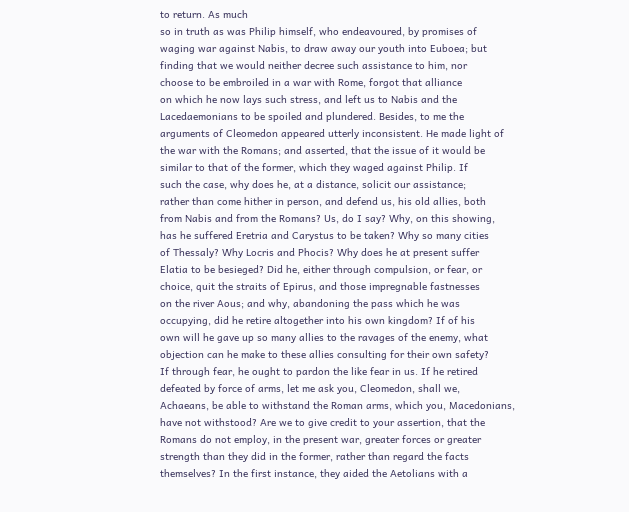to return. As much
so in truth as was Philip himself, who endeavoured, by promises of
waging war against Nabis, to draw away our youth into Euboea; but
finding that we would neither decree such assistance to him, nor
choose to be embroiled in a war with Rome, forgot that alliance
on which he now lays such stress, and left us to Nabis and the
Lacedaemonians to be spoiled and plundered. Besides, to me the
arguments of Cleomedon appeared utterly inconsistent. He made light of
the war with the Romans; and asserted, that the issue of it would be
similar to that of the former, which they waged against Philip. If
such the case, why does he, at a distance, solicit our assistance;
rather than come hither in person, and defend us, his old allies, both
from Nabis and from the Romans? Us, do I say? Why, on this showing,
has he suffered Eretria and Carystus to be taken? Why so many cities
of Thessaly? Why Locris and Phocis? Why does he at present suffer
Elatia to be besieged? Did he, either through compulsion, or fear, or
choice, quit the straits of Epirus, and those impregnable fastnesses
on the river Aous; and why, abandoning the pass which he was
occupying, did he retire altogether into his own kingdom? If of his
own will he gave up so many allies to the ravages of the enemy, what
objection can he make to these allies consulting for their own safety?
If through fear, he ought to pardon the like fear in us. If he retired
defeated by force of arms, let me ask you, Cleomedon, shall we,
Achaeans, be able to withstand the Roman arms, which you, Macedonians,
have not withstood? Are we to give credit to your assertion, that the
Romans do not employ, in the present war, greater forces or greater
strength than they did in the former, rather than regard the facts
themselves? In the first instance, they aided the Aetolians with a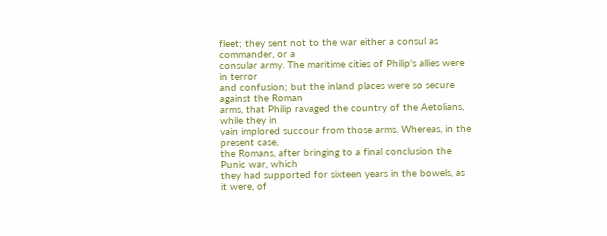fleet; they sent not to the war either a consul as commander, or a
consular army. The maritime cities of Philip's allies were in terror
and confusion; but the inland places were so secure against the Roman
arms, that Philip ravaged the country of the Aetolians, while they in
vain implored succour from those arms. Whereas, in the present case,
the Romans, after bringing to a final conclusion the Punic war, which
they had supported for sixteen years in the bowels, as it were, of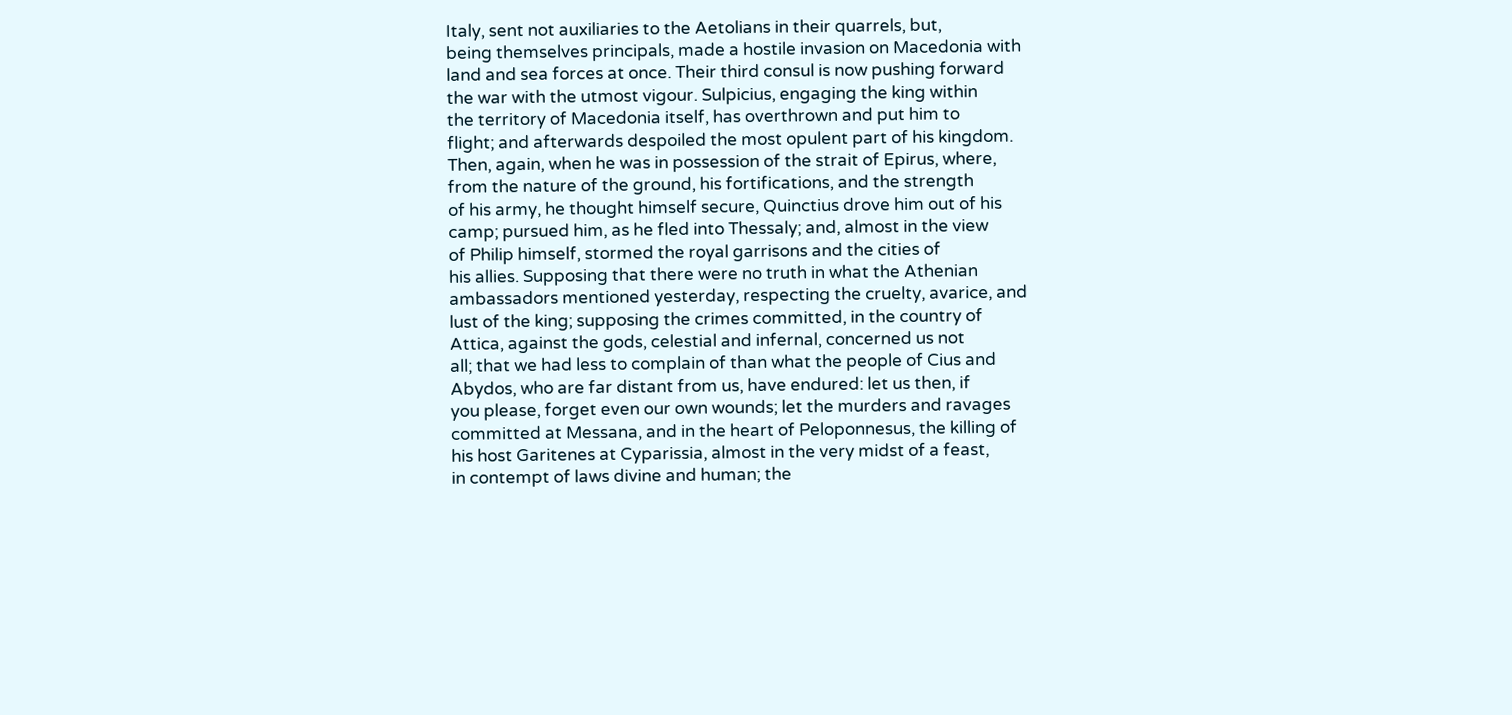Italy, sent not auxiliaries to the Aetolians in their quarrels, but,
being themselves principals, made a hostile invasion on Macedonia with
land and sea forces at once. Their third consul is now pushing forward
the war with the utmost vigour. Sulpicius, engaging the king within
the territory of Macedonia itself, has overthrown and put him to
flight; and afterwards despoiled the most opulent part of his kingdom.
Then, again, when he was in possession of the strait of Epirus, where,
from the nature of the ground, his fortifications, and the strength
of his army, he thought himself secure, Quinctius drove him out of his
camp; pursued him, as he fled into Thessaly; and, almost in the view
of Philip himself, stormed the royal garrisons and the cities of
his allies. Supposing that there were no truth in what the Athenian
ambassadors mentioned yesterday, respecting the cruelty, avarice, and
lust of the king; supposing the crimes committed, in the country of
Attica, against the gods, celestial and infernal, concerned us not
all; that we had less to complain of than what the people of Cius and
Abydos, who are far distant from us, have endured: let us then, if
you please, forget even our own wounds; let the murders and ravages
committed at Messana, and in the heart of Peloponnesus, the killing of
his host Garitenes at Cyparissia, almost in the very midst of a feast,
in contempt of laws divine and human; the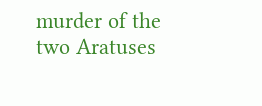murder of the two Aratuses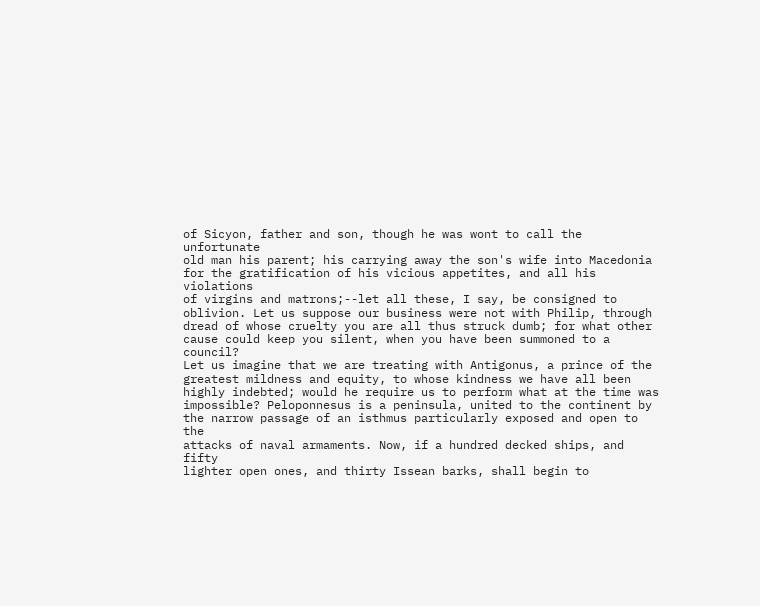of Sicyon, father and son, though he was wont to call the unfortunate
old man his parent; his carrying away the son's wife into Macedonia
for the gratification of his vicious appetites, and all his violations
of virgins and matrons;--let all these, I say, be consigned to
oblivion. Let us suppose our business were not with Philip, through
dread of whose cruelty you are all thus struck dumb; for what other
cause could keep you silent, when you have been summoned to a council?
Let us imagine that we are treating with Antigonus, a prince of the
greatest mildness and equity, to whose kindness we have all been
highly indebted; would he require us to perform what at the time was
impossible? Peloponnesus is a peninsula, united to the continent by
the narrow passage of an isthmus particularly exposed and open to the
attacks of naval armaments. Now, if a hundred decked ships, and fifty
lighter open ones, and thirty Issean barks, shall begin to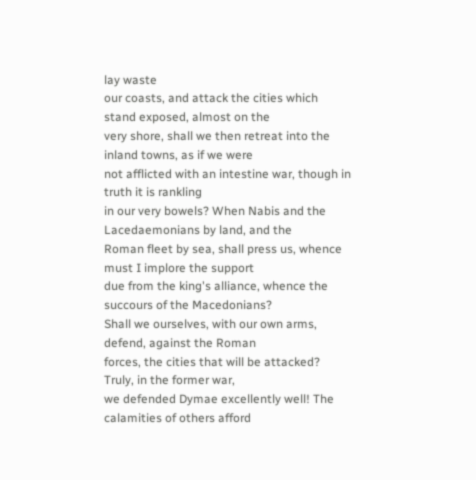lay waste
our coasts, and attack the cities which stand exposed, almost on the
very shore, shall we then retreat into the inland towns, as if we were
not afflicted with an intestine war, though in truth it is rankling
in our very bowels? When Nabis and the Lacedaemonians by land, and the
Roman fleet by sea, shall press us, whence must I implore the support
due from the king's alliance, whence the succours of the Macedonians?
Shall we ourselves, with our own arms, defend, against the Roman
forces, the cities that will be attacked? Truly, in the former war,
we defended Dymae excellently well! The calamities of others afford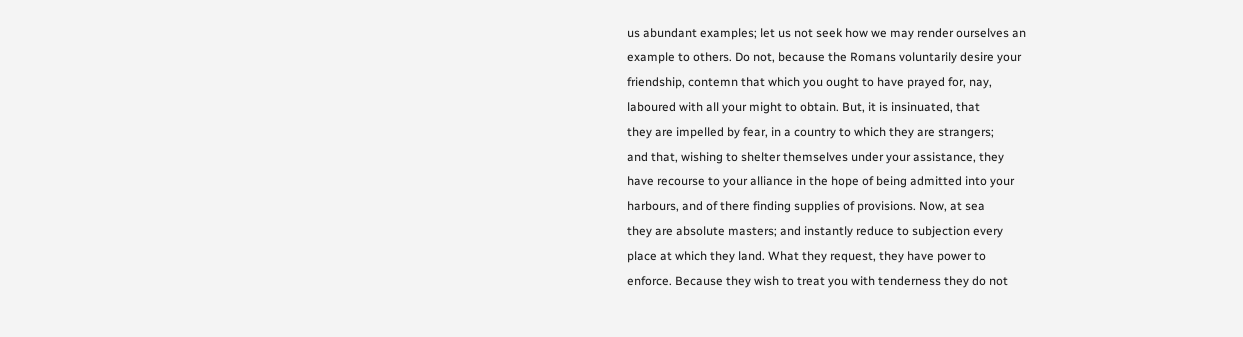us abundant examples; let us not seek how we may render ourselves an
example to others. Do not, because the Romans voluntarily desire your
friendship, contemn that which you ought to have prayed for, nay,
laboured with all your might to obtain. But, it is insinuated, that
they are impelled by fear, in a country to which they are strangers;
and that, wishing to shelter themselves under your assistance, they
have recourse to your alliance in the hope of being admitted into your
harbours, and of there finding supplies of provisions. Now, at sea
they are absolute masters; and instantly reduce to subjection every
place at which they land. What they request, they have power to
enforce. Because they wish to treat you with tenderness they do not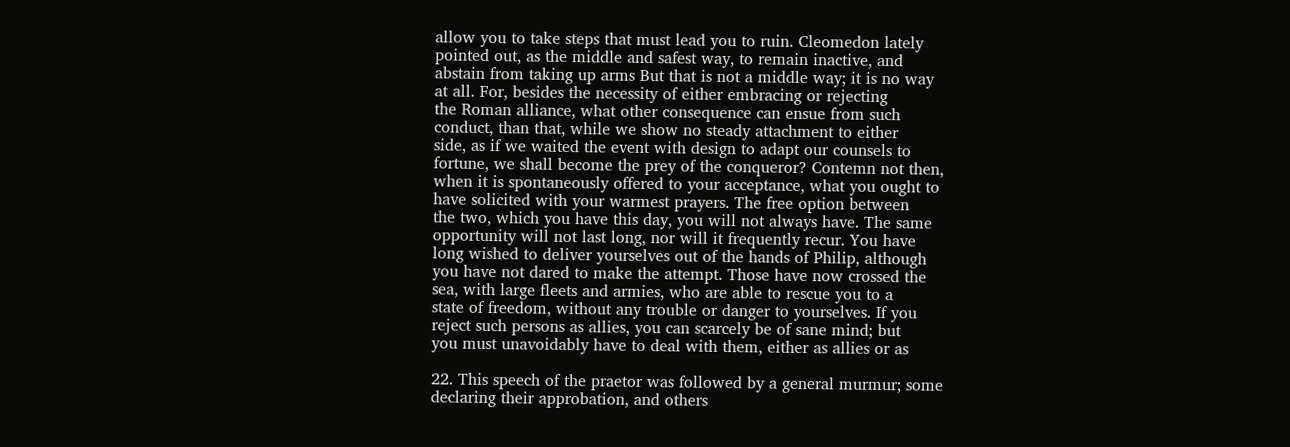allow you to take steps that must lead you to ruin. Cleomedon lately
pointed out, as the middle and safest way, to remain inactive, and
abstain from taking up arms But that is not a middle way; it is no way
at all. For, besides the necessity of either embracing or rejecting
the Roman alliance, what other consequence can ensue from such
conduct, than that, while we show no steady attachment to either
side, as if we waited the event with design to adapt our counsels to
fortune, we shall become the prey of the conqueror? Contemn not then,
when it is spontaneously offered to your acceptance, what you ought to
have solicited with your warmest prayers. The free option between
the two, which you have this day, you will not always have. The same
opportunity will not last long, nor will it frequently recur. You have
long wished to deliver yourselves out of the hands of Philip, although
you have not dared to make the attempt. Those have now crossed the
sea, with large fleets and armies, who are able to rescue you to a
state of freedom, without any trouble or danger to yourselves. If you
reject such persons as allies, you can scarcely be of sane mind; but
you must unavoidably have to deal with them, either as allies or as

22. This speech of the praetor was followed by a general murmur; some
declaring their approbation, and others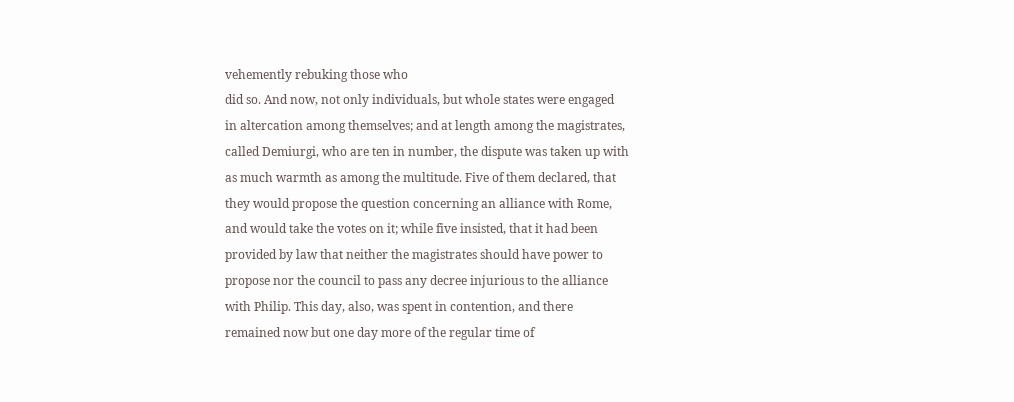vehemently rebuking those who
did so. And now, not only individuals, but whole states were engaged
in altercation among themselves; and at length among the magistrates,
called Demiurgi, who are ten in number, the dispute was taken up with
as much warmth as among the multitude. Five of them declared, that
they would propose the question concerning an alliance with Rome,
and would take the votes on it; while five insisted, that it had been
provided by law that neither the magistrates should have power to
propose nor the council to pass any decree injurious to the alliance
with Philip. This day, also, was spent in contention, and there
remained now but one day more of the regular time of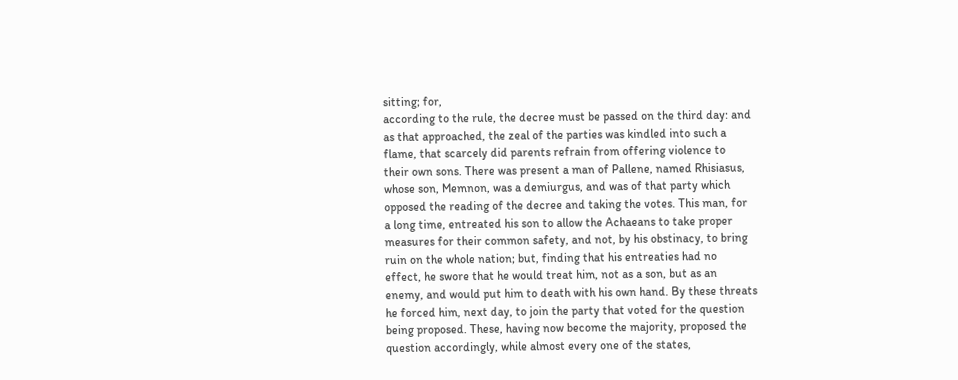sitting; for,
according to the rule, the decree must be passed on the third day: and
as that approached, the zeal of the parties was kindled into such a
flame, that scarcely did parents refrain from offering violence to
their own sons. There was present a man of Pallene, named Rhisiasus,
whose son, Memnon, was a demiurgus, and was of that party which
opposed the reading of the decree and taking the votes. This man, for
a long time, entreated his son to allow the Achaeans to take proper
measures for their common safety, and not, by his obstinacy, to bring
ruin on the whole nation; but, finding that his entreaties had no
effect, he swore that he would treat him, not as a son, but as an
enemy, and would put him to death with his own hand. By these threats
he forced him, next day, to join the party that voted for the question
being proposed. These, having now become the majority, proposed the
question accordingly, while almost every one of the states,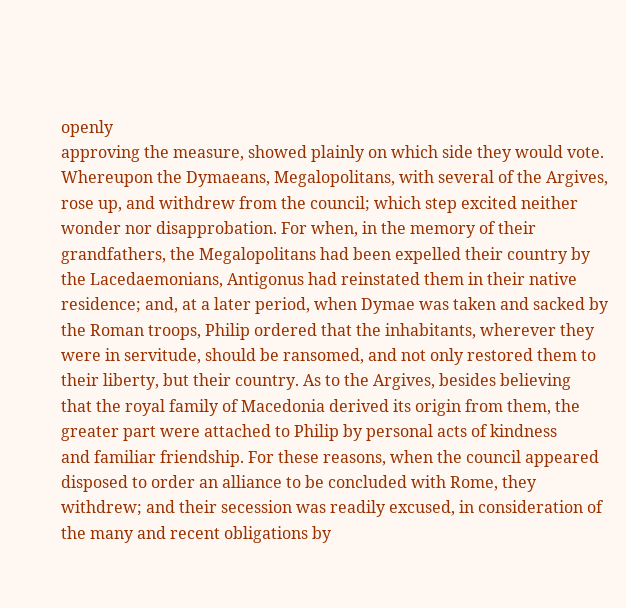openly
approving the measure, showed plainly on which side they would vote.
Whereupon the Dymaeans, Megalopolitans, with several of the Argives,
rose up, and withdrew from the council; which step excited neither
wonder nor disapprobation. For when, in the memory of their
grandfathers, the Megalopolitans had been expelled their country by
the Lacedaemonians, Antigonus had reinstated them in their native
residence; and, at a later period, when Dymae was taken and sacked by
the Roman troops, Philip ordered that the inhabitants, wherever they
were in servitude, should be ransomed, and not only restored them to
their liberty, but their country. As to the Argives, besides believing
that the royal family of Macedonia derived its origin from them, the
greater part were attached to Philip by personal acts of kindness
and familiar friendship. For these reasons, when the council appeared
disposed to order an alliance to be concluded with Rome, they
withdrew; and their secession was readily excused, in consideration of
the many and recent obligations by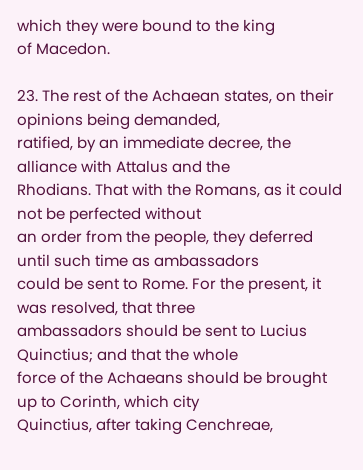which they were bound to the king
of Macedon.

23. The rest of the Achaean states, on their opinions being demanded,
ratified, by an immediate decree, the alliance with Attalus and the
Rhodians. That with the Romans, as it could not be perfected without
an order from the people, they deferred until such time as ambassadors
could be sent to Rome. For the present, it was resolved, that three
ambassadors should be sent to Lucius Quinctius; and that the whole
force of the Achaeans should be brought up to Corinth, which city
Quinctius, after taking Cenchreae,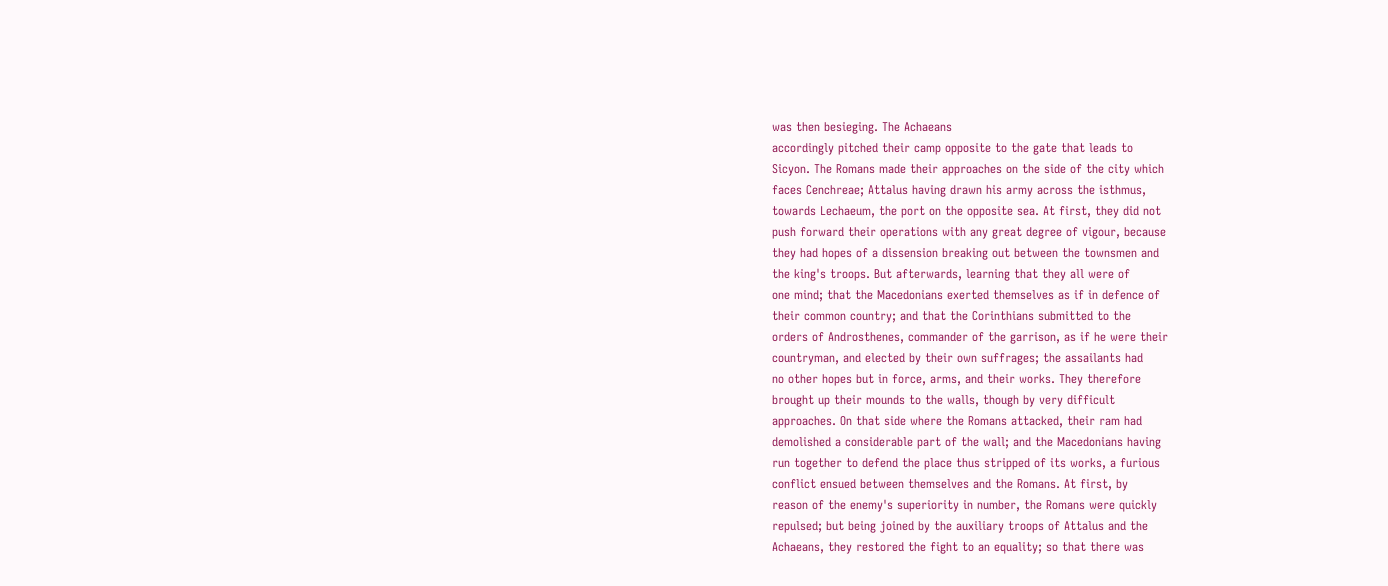was then besieging. The Achaeans
accordingly pitched their camp opposite to the gate that leads to
Sicyon. The Romans made their approaches on the side of the city which
faces Cenchreae; Attalus having drawn his army across the isthmus,
towards Lechaeum, the port on the opposite sea. At first, they did not
push forward their operations with any great degree of vigour, because
they had hopes of a dissension breaking out between the townsmen and
the king's troops. But afterwards, learning that they all were of
one mind; that the Macedonians exerted themselves as if in defence of
their common country; and that the Corinthians submitted to the
orders of Androsthenes, commander of the garrison, as if he were their
countryman, and elected by their own suffrages; the assailants had
no other hopes but in force, arms, and their works. They therefore
brought up their mounds to the walls, though by very difficult
approaches. On that side where the Romans attacked, their ram had
demolished a considerable part of the wall; and the Macedonians having
run together to defend the place thus stripped of its works, a furious
conflict ensued between themselves and the Romans. At first, by
reason of the enemy's superiority in number, the Romans were quickly
repulsed; but being joined by the auxiliary troops of Attalus and the
Achaeans, they restored the fight to an equality; so that there was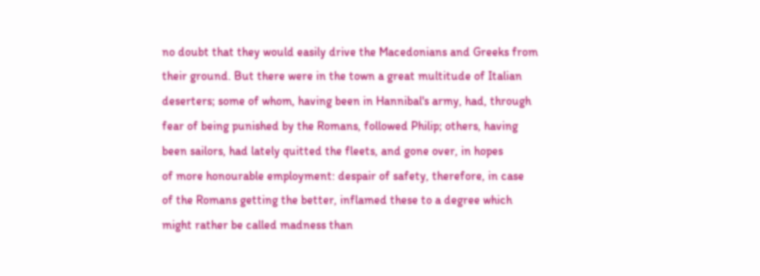no doubt that they would easily drive the Macedonians and Greeks from
their ground. But there were in the town a great multitude of Italian
deserters; some of whom, having been in Hannibal's army, had, through
fear of being punished by the Romans, followed Philip; others, having
been sailors, had lately quitted the fleets, and gone over, in hopes
of more honourable employment: despair of safety, therefore, in case
of the Romans getting the better, inflamed these to a degree which
might rather be called madness than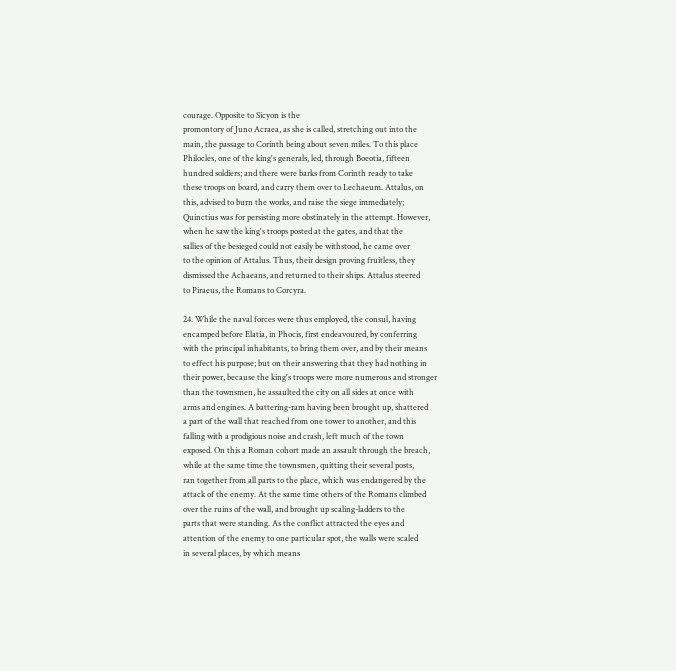courage. Opposite to Sicyon is the
promontory of Juno Acraea, as she is called, stretching out into the
main, the passage to Corinth being about seven miles. To this place
Philocles, one of the king's generals, led, through Boeotia, fifteen
hundred soldiers; and there were barks from Corinth ready to take
these troops on board, and carry them over to Lechaeum. Attalus, on
this, advised to burn the works, and raise the siege immediately;
Quinctius was for persisting more obstinately in the attempt. However,
when he saw the king's troops posted at the gates, and that the
sallies of the besieged could not easily be withstood, he came over
to the opinion of Attalus. Thus, their design proving fruitless, they
dismissed the Achaeans, and returned to their ships. Attalus steered
to Piraeus, the Romans to Corcyra.

24. While the naval forces were thus employed, the consul, having
encamped before Elatia, in Phocis, first endeavoured, by conferring
with the principal inhabitants, to bring them over, and by their means
to effect his purpose; but on their answering that they had nothing in
their power, because the king's troops were more numerous and stronger
than the townsmen, he assaulted the city on all sides at once with
arms and engines. A battering-ram having been brought up, shattered
a part of the wall that reached from one tower to another, and this
falling with a prodigious noise and crash, left much of the town
exposed. On this a Roman cohort made an assault through the breach,
while at the same time the townsmen, quitting their several posts,
ran together from all parts to the place, which was endangered by the
attack of the enemy. At the same time others of the Romans climbed
over the ruins of the wall, and brought up scaling-ladders to the
parts that were standing. As the conflict attracted the eyes and
attention of the enemy to one particular spot, the walls were scaled
in several places, by which means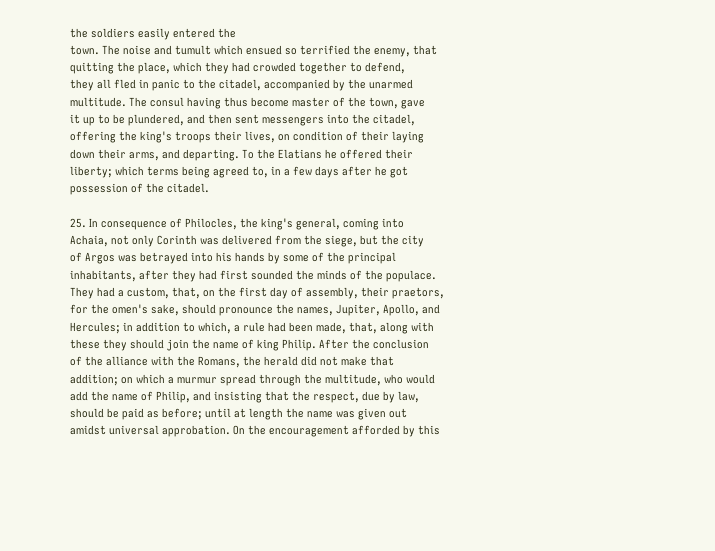the soldiers easily entered the
town. The noise and tumult which ensued so terrified the enemy, that
quitting the place, which they had crowded together to defend,
they all fled in panic to the citadel, accompanied by the unarmed
multitude. The consul having thus become master of the town, gave
it up to be plundered, and then sent messengers into the citadel,
offering the king's troops their lives, on condition of their laying
down their arms, and departing. To the Elatians he offered their
liberty; which terms being agreed to, in a few days after he got
possession of the citadel.

25. In consequence of Philocles, the king's general, coming into
Achaia, not only Corinth was delivered from the siege, but the city
of Argos was betrayed into his hands by some of the principal
inhabitants, after they had first sounded the minds of the populace.
They had a custom, that, on the first day of assembly, their praetors,
for the omen's sake, should pronounce the names, Jupiter, Apollo, and
Hercules; in addition to which, a rule had been made, that, along with
these they should join the name of king Philip. After the conclusion
of the alliance with the Romans, the herald did not make that
addition; on which a murmur spread through the multitude, who would
add the name of Philip, and insisting that the respect, due by law,
should be paid as before; until at length the name was given out
amidst universal approbation. On the encouragement afforded by this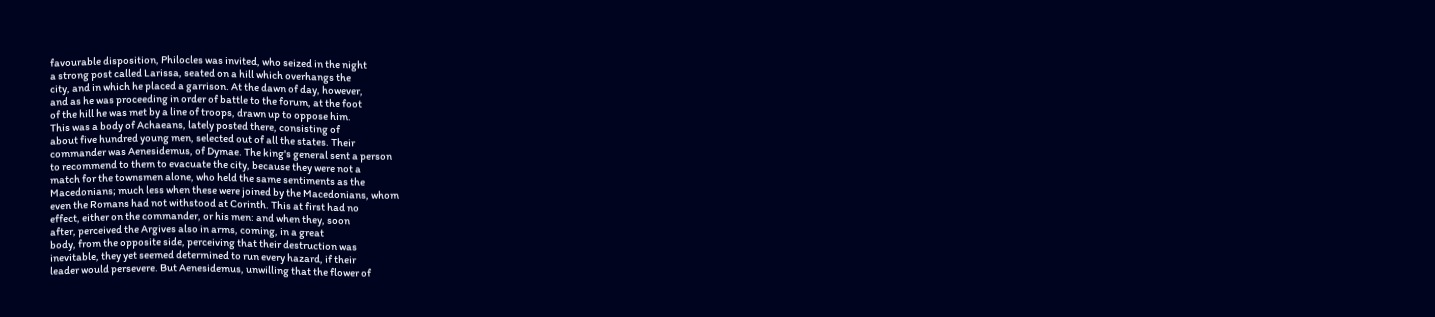favourable disposition, Philocles was invited, who seized in the night
a strong post called Larissa, seated on a hill which overhangs the
city, and in which he placed a garrison. At the dawn of day, however,
and as he was proceeding in order of battle to the forum, at the foot
of the hill he was met by a line of troops, drawn up to oppose him.
This was a body of Achaeans, lately posted there, consisting of
about five hundred young men, selected out of all the states. Their
commander was Aenesidemus, of Dymae. The king's general sent a person
to recommend to them to evacuate the city, because they were not a
match for the townsmen alone, who held the same sentiments as the
Macedonians; much less when these were joined by the Macedonians, whom
even the Romans had not withstood at Corinth. This at first had no
effect, either on the commander, or his men: and when they, soon
after, perceived the Argives also in arms, coming, in a great
body, from the opposite side, perceiving that their destruction was
inevitable, they yet seemed determined to run every hazard, if their
leader would persevere. But Aenesidemus, unwilling that the flower of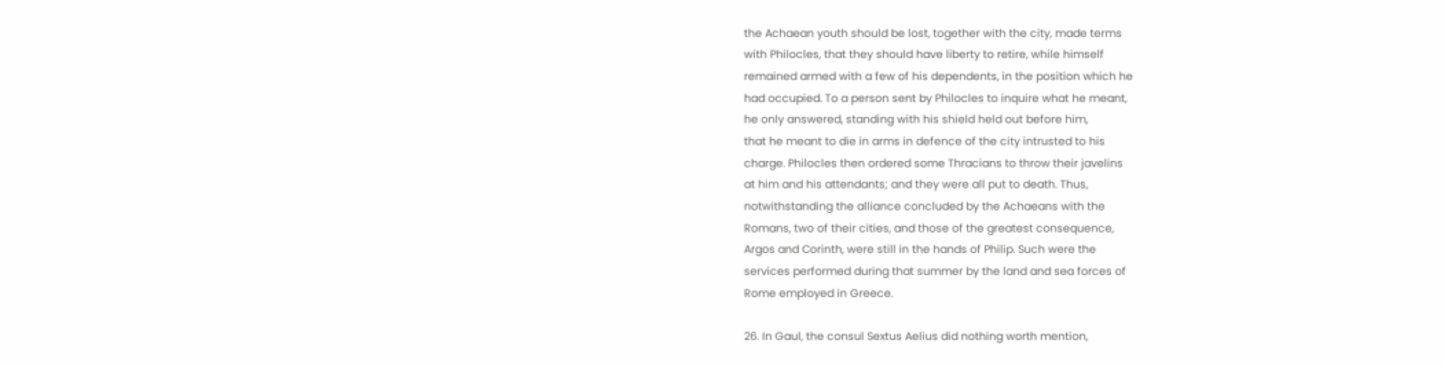the Achaean youth should be lost, together with the city, made terms
with Philocles, that they should have liberty to retire, while himself
remained armed with a few of his dependents, in the position which he
had occupied. To a person sent by Philocles to inquire what he meant,
he only answered, standing with his shield held out before him,
that he meant to die in arms in defence of the city intrusted to his
charge. Philocles then ordered some Thracians to throw their javelins
at him and his attendants; and they were all put to death. Thus,
notwithstanding the alliance concluded by the Achaeans with the
Romans, two of their cities, and those of the greatest consequence,
Argos and Corinth, were still in the hands of Philip. Such were the
services performed during that summer by the land and sea forces of
Rome employed in Greece.

26. In Gaul, the consul Sextus Aelius did nothing worth mention,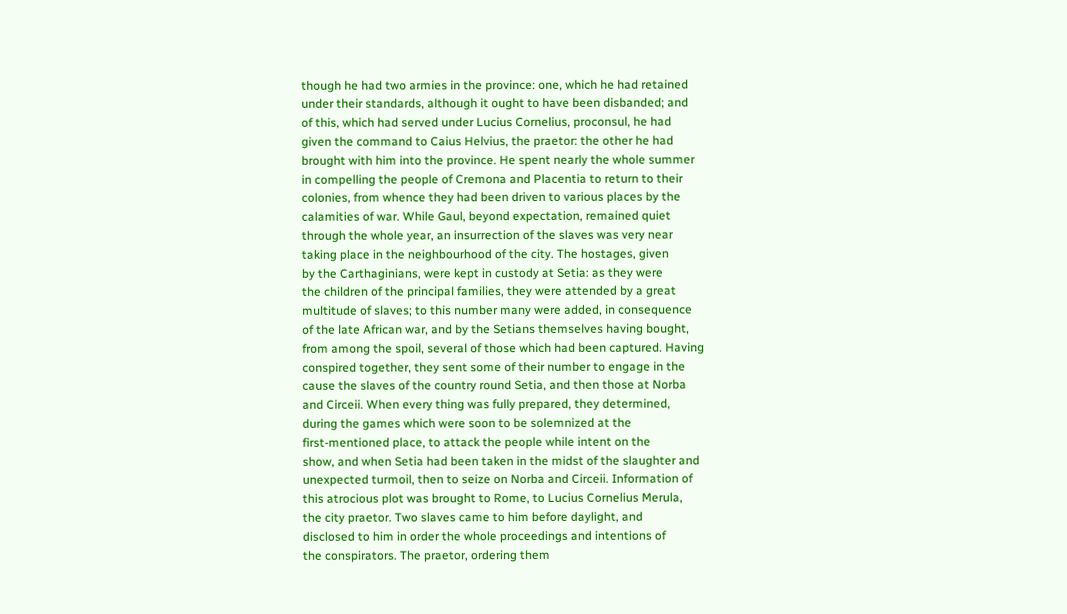though he had two armies in the province: one, which he had retained
under their standards, although it ought to have been disbanded; and
of this, which had served under Lucius Cornelius, proconsul, he had
given the command to Caius Helvius, the praetor: the other he had
brought with him into the province. He spent nearly the whole summer
in compelling the people of Cremona and Placentia to return to their
colonies, from whence they had been driven to various places by the
calamities of war. While Gaul, beyond expectation, remained quiet
through the whole year, an insurrection of the slaves was very near
taking place in the neighbourhood of the city. The hostages, given
by the Carthaginians, were kept in custody at Setia: as they were
the children of the principal families, they were attended by a great
multitude of slaves; to this number many were added, in consequence
of the late African war, and by the Setians themselves having bought,
from among the spoil, several of those which had been captured. Having
conspired together, they sent some of their number to engage in the
cause the slaves of the country round Setia, and then those at Norba
and Circeii. When every thing was fully prepared, they determined,
during the games which were soon to be solemnized at the
first-mentioned place, to attack the people while intent on the
show, and when Setia had been taken in the midst of the slaughter and
unexpected turmoil, then to seize on Norba and Circeii. Information of
this atrocious plot was brought to Rome, to Lucius Cornelius Merula,
the city praetor. Two slaves came to him before daylight, and
disclosed to him in order the whole proceedings and intentions of
the conspirators. The praetor, ordering them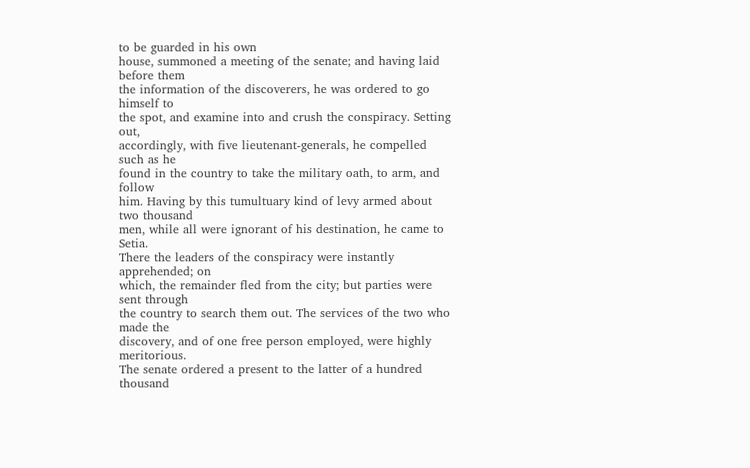to be guarded in his own
house, summoned a meeting of the senate; and having laid before them
the information of the discoverers, he was ordered to go himself to
the spot, and examine into and crush the conspiracy. Setting out,
accordingly, with five lieutenant-generals, he compelled such as he
found in the country to take the military oath, to arm, and follow
him. Having by this tumultuary kind of levy armed about two thousand
men, while all were ignorant of his destination, he came to Setia.
There the leaders of the conspiracy were instantly apprehended; on
which, the remainder fled from the city; but parties were sent through
the country to search them out. The services of the two who made the
discovery, and of one free person employed, were highly meritorious.
The senate ordered a present to the latter of a hundred thousand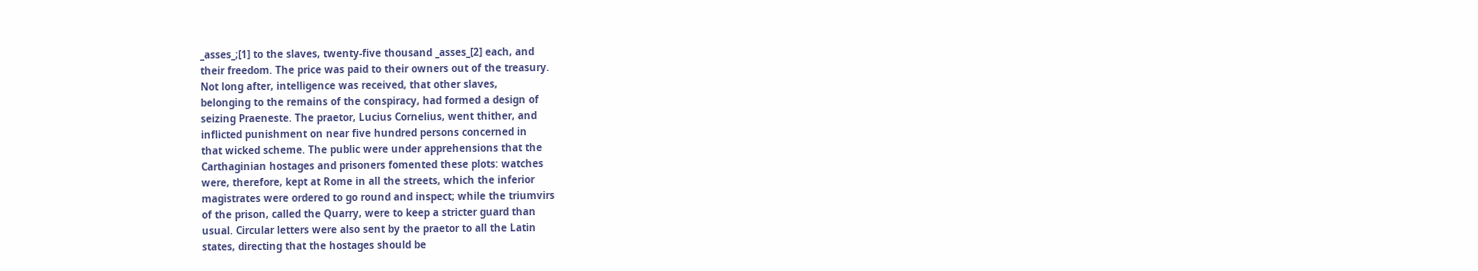_asses_;[1] to the slaves, twenty-five thousand _asses_[2] each, and
their freedom. The price was paid to their owners out of the treasury.
Not long after, intelligence was received, that other slaves,
belonging to the remains of the conspiracy, had formed a design of
seizing Praeneste. The praetor, Lucius Cornelius, went thither, and
inflicted punishment on near five hundred persons concerned in
that wicked scheme. The public were under apprehensions that the
Carthaginian hostages and prisoners fomented these plots: watches
were, therefore, kept at Rome in all the streets, which the inferior
magistrates were ordered to go round and inspect; while the triumvirs
of the prison, called the Quarry, were to keep a stricter guard than
usual. Circular letters were also sent by the praetor to all the Latin
states, directing that the hostages should be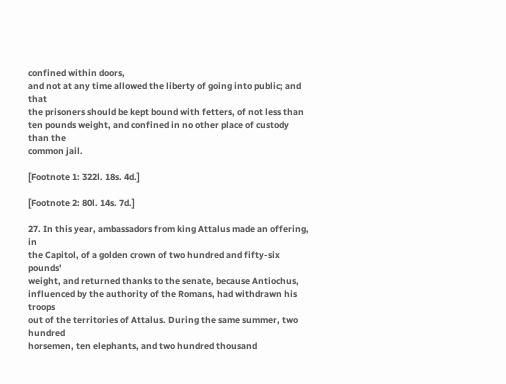confined within doors,
and not at any time allowed the liberty of going into public; and that
the prisoners should be kept bound with fetters, of not less than
ten pounds weight, and confined in no other place of custody than the
common jail.

[Footnote 1: 322l. 18s. 4d.]

[Footnote 2: 80l. 14s. 7d.]

27. In this year, ambassadors from king Attalus made an offering, in
the Capitol, of a golden crown of two hundred and fifty-six pounds'
weight, and returned thanks to the senate, because Antiochus,
influenced by the authority of the Romans, had withdrawn his troops
out of the territories of Attalus. During the same summer, two hundred
horsemen, ten elephants, and two hundred thousand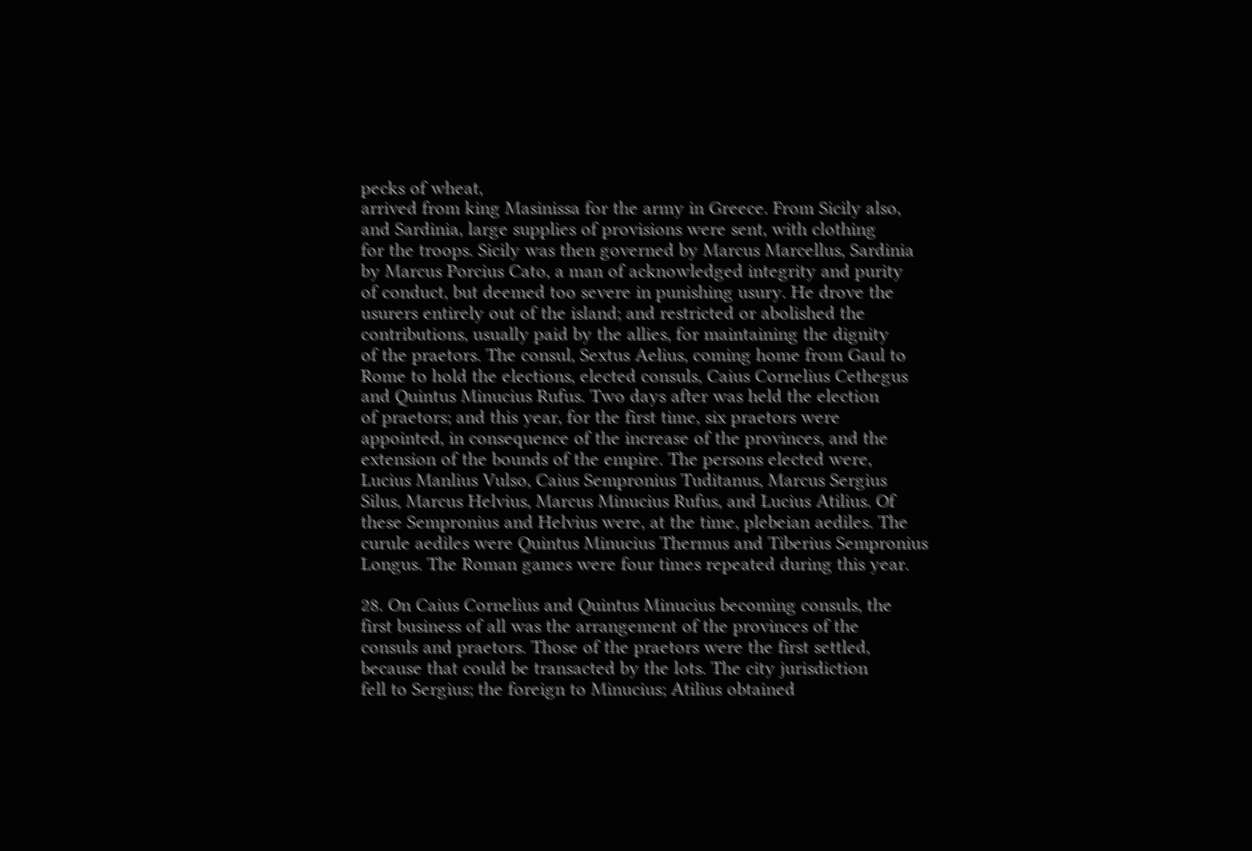pecks of wheat,
arrived from king Masinissa for the army in Greece. From Sicily also,
and Sardinia, large supplies of provisions were sent, with clothing
for the troops. Sicily was then governed by Marcus Marcellus, Sardinia
by Marcus Porcius Cato, a man of acknowledged integrity and purity
of conduct, but deemed too severe in punishing usury. He drove the
usurers entirely out of the island; and restricted or abolished the
contributions, usually paid by the allies, for maintaining the dignity
of the praetors. The consul, Sextus Aelius, coming home from Gaul to
Rome to hold the elections, elected consuls, Caius Cornelius Cethegus
and Quintus Minucius Rufus. Two days after was held the election
of praetors; and this year, for the first time, six praetors were
appointed, in consequence of the increase of the provinces, and the
extension of the bounds of the empire. The persons elected were,
Lucius Manlius Vulso, Caius Sempronius Tuditanus, Marcus Sergius
Silus, Marcus Helvius, Marcus Minucius Rufus, and Lucius Atilius. Of
these Sempronius and Helvius were, at the time, plebeian aediles. The
curule aediles were Quintus Minucius Thermus and Tiberius Sempronius
Longus. The Roman games were four times repeated during this year.

28. On Caius Cornelius and Quintus Minucius becoming consuls, the
first business of all was the arrangement of the provinces of the
consuls and praetors. Those of the praetors were the first settled,
because that could be transacted by the lots. The city jurisdiction
fell to Sergius; the foreign to Minucius; Atilius obtained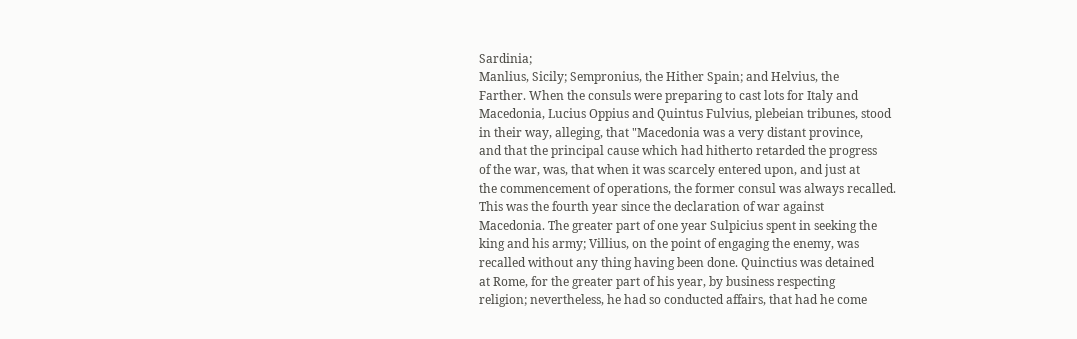Sardinia;
Manlius, Sicily; Sempronius, the Hither Spain; and Helvius, the
Farther. When the consuls were preparing to cast lots for Italy and
Macedonia, Lucius Oppius and Quintus Fulvius, plebeian tribunes, stood
in their way, alleging, that "Macedonia was a very distant province,
and that the principal cause which had hitherto retarded the progress
of the war, was, that when it was scarcely entered upon, and just at
the commencement of operations, the former consul was always recalled.
This was the fourth year since the declaration of war against
Macedonia. The greater part of one year Sulpicius spent in seeking the
king and his army; Villius, on the point of engaging the enemy, was
recalled without any thing having been done. Quinctius was detained
at Rome, for the greater part of his year, by business respecting
religion; nevertheless, he had so conducted affairs, that had he come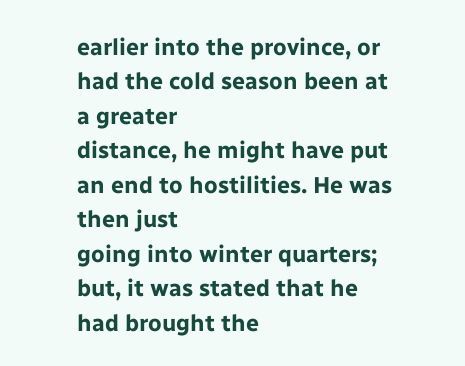earlier into the province, or had the cold season been at a greater
distance, he might have put an end to hostilities. He was then just
going into winter quarters; but, it was stated that he had brought the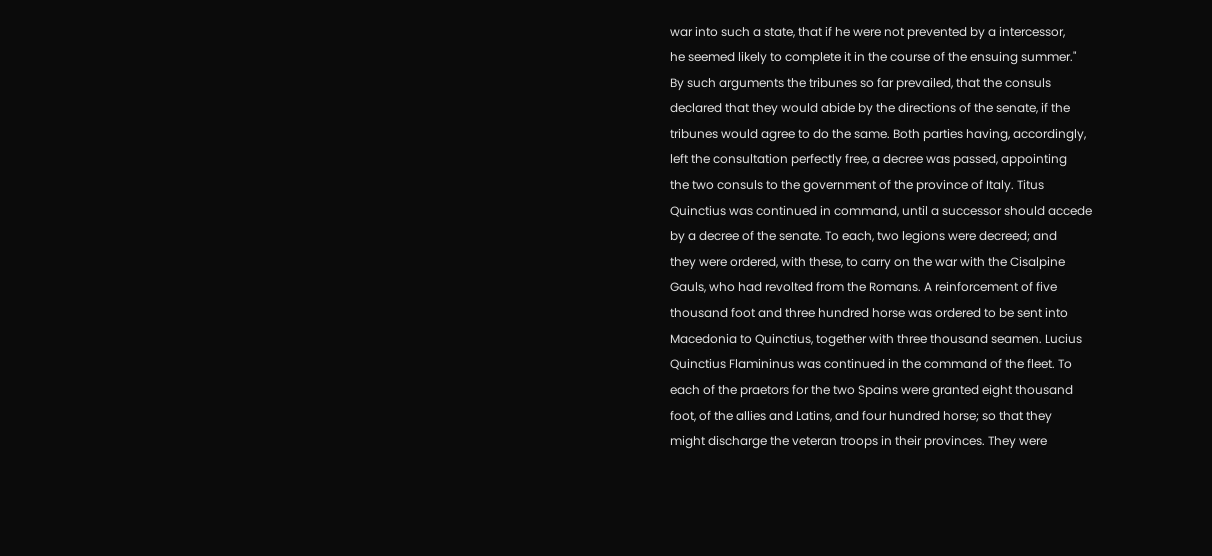war into such a state, that if he were not prevented by a intercessor,
he seemed likely to complete it in the course of the ensuing summer."
By such arguments the tribunes so far prevailed, that the consuls
declared that they would abide by the directions of the senate, if the
tribunes would agree to do the same. Both parties having, accordingly,
left the consultation perfectly free, a decree was passed, appointing
the two consuls to the government of the province of Italy. Titus
Quinctius was continued in command, until a successor should accede
by a decree of the senate. To each, two legions were decreed; and
they were ordered, with these, to carry on the war with the Cisalpine
Gauls, who had revolted from the Romans. A reinforcement of five
thousand foot and three hundred horse was ordered to be sent into
Macedonia to Quinctius, together with three thousand seamen. Lucius
Quinctius Flamininus was continued in the command of the fleet. To
each of the praetors for the two Spains were granted eight thousand
foot, of the allies and Latins, and four hundred horse; so that they
might discharge the veteran troops in their provinces. They were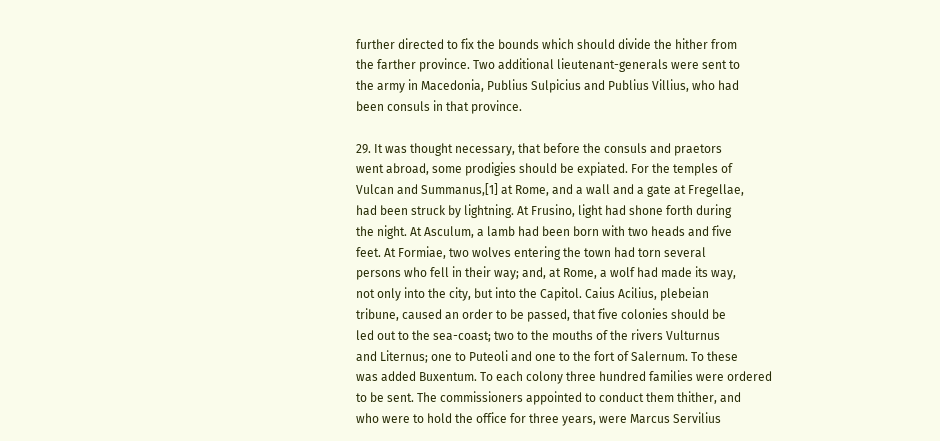further directed to fix the bounds which should divide the hither from
the farther province. Two additional lieutenant-generals were sent to
the army in Macedonia, Publius Sulpicius and Publius Villius, who had
been consuls in that province.

29. It was thought necessary, that before the consuls and praetors
went abroad, some prodigies should be expiated. For the temples of
Vulcan and Summanus,[1] at Rome, and a wall and a gate at Fregellae,
had been struck by lightning. At Frusino, light had shone forth during
the night. At Asculum, a lamb had been born with two heads and five
feet. At Formiae, two wolves entering the town had torn several
persons who fell in their way; and, at Rome, a wolf had made its way,
not only into the city, but into the Capitol. Caius Acilius, plebeian
tribune, caused an order to be passed, that five colonies should be
led out to the sea-coast; two to the mouths of the rivers Vulturnus
and Liternus; one to Puteoli and one to the fort of Salernum. To these
was added Buxentum. To each colony three hundred families were ordered
to be sent. The commissioners appointed to conduct them thither, and
who were to hold the office for three years, were Marcus Servilius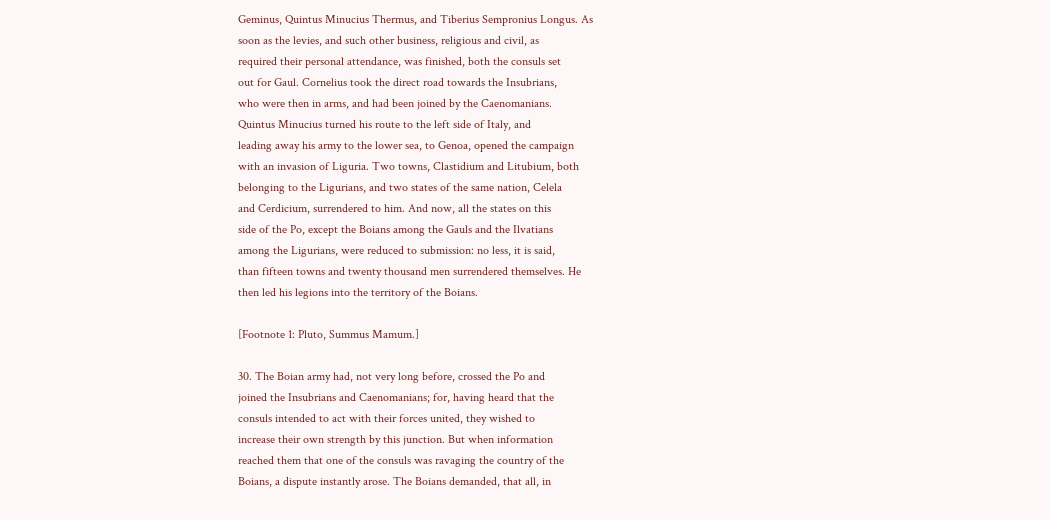Geminus, Quintus Minucius Thermus, and Tiberius Sempronius Longus. As
soon as the levies, and such other business, religious and civil, as
required their personal attendance, was finished, both the consuls set
out for Gaul. Cornelius took the direct road towards the Insubrians,
who were then in arms, and had been joined by the Caenomanians.
Quintus Minucius turned his route to the left side of Italy, and
leading away his army to the lower sea, to Genoa, opened the campaign
with an invasion of Liguria. Two towns, Clastidium and Litubium, both
belonging to the Ligurians, and two states of the same nation, Celela
and Cerdicium, surrendered to him. And now, all the states on this
side of the Po, except the Boians among the Gauls and the Ilvatians
among the Ligurians, were reduced to submission: no less, it is said,
than fifteen towns and twenty thousand men surrendered themselves. He
then led his legions into the territory of the Boians.

[Footnote 1: Pluto, Summus Mamum.]

30. The Boian army had, not very long before, crossed the Po and
joined the Insubrians and Caenomanians; for, having heard that the
consuls intended to act with their forces united, they wished to
increase their own strength by this junction. But when information
reached them that one of the consuls was ravaging the country of the
Boians, a dispute instantly arose. The Boians demanded, that all, in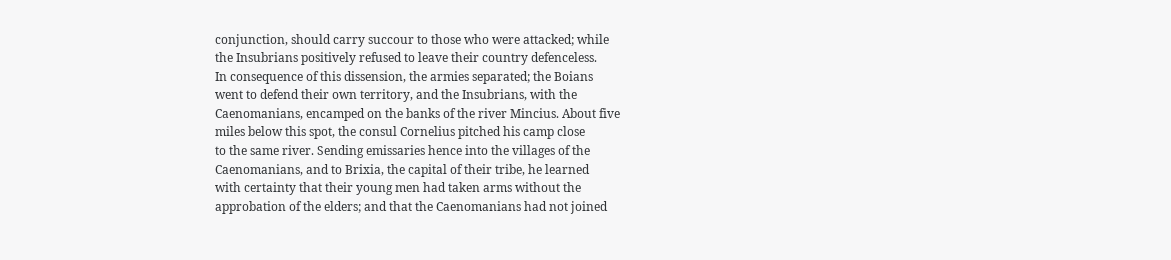conjunction, should carry succour to those who were attacked; while
the Insubrians positively refused to leave their country defenceless.
In consequence of this dissension, the armies separated; the Boians
went to defend their own territory, and the Insubrians, with the
Caenomanians, encamped on the banks of the river Mincius. About five
miles below this spot, the consul Cornelius pitched his camp close
to the same river. Sending emissaries hence into the villages of the
Caenomanians, and to Brixia, the capital of their tribe, he learned
with certainty that their young men had taken arms without the
approbation of the elders; and that the Caenomanians had not joined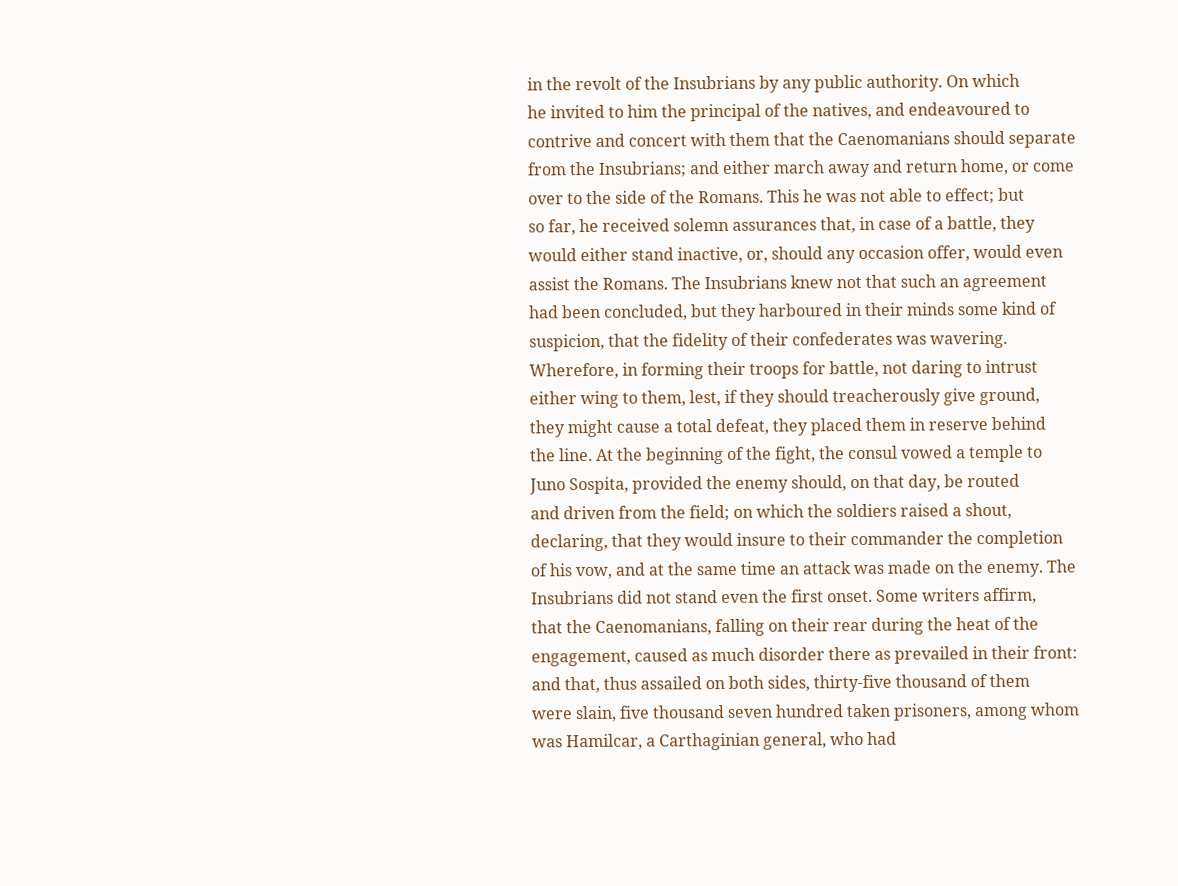in the revolt of the Insubrians by any public authority. On which
he invited to him the principal of the natives, and endeavoured to
contrive and concert with them that the Caenomanians should separate
from the Insubrians; and either march away and return home, or come
over to the side of the Romans. This he was not able to effect; but
so far, he received solemn assurances that, in case of a battle, they
would either stand inactive, or, should any occasion offer, would even
assist the Romans. The Insubrians knew not that such an agreement
had been concluded, but they harboured in their minds some kind of
suspicion, that the fidelity of their confederates was wavering.
Wherefore, in forming their troops for battle, not daring to intrust
either wing to them, lest, if they should treacherously give ground,
they might cause a total defeat, they placed them in reserve behind
the line. At the beginning of the fight, the consul vowed a temple to
Juno Sospita, provided the enemy should, on that day, be routed
and driven from the field; on which the soldiers raised a shout,
declaring, that they would insure to their commander the completion
of his vow, and at the same time an attack was made on the enemy. The
Insubrians did not stand even the first onset. Some writers affirm,
that the Caenomanians, falling on their rear during the heat of the
engagement, caused as much disorder there as prevailed in their front:
and that, thus assailed on both sides, thirty-five thousand of them
were slain, five thousand seven hundred taken prisoners, among whom
was Hamilcar, a Carthaginian general, who had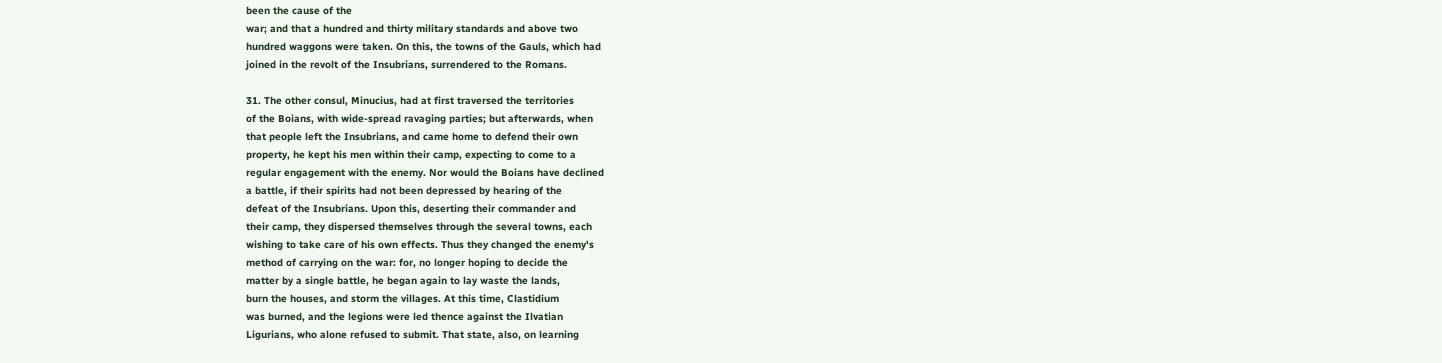been the cause of the
war; and that a hundred and thirty military standards and above two
hundred waggons were taken. On this, the towns of the Gauls, which had
joined in the revolt of the Insubrians, surrendered to the Romans.

31. The other consul, Minucius, had at first traversed the territories
of the Boians, with wide-spread ravaging parties; but afterwards, when
that people left the Insubrians, and came home to defend their own
property, he kept his men within their camp, expecting to come to a
regular engagement with the enemy. Nor would the Boians have declined
a battle, if their spirits had not been depressed by hearing of the
defeat of the Insubrians. Upon this, deserting their commander and
their camp, they dispersed themselves through the several towns, each
wishing to take care of his own effects. Thus they changed the enemy's
method of carrying on the war: for, no longer hoping to decide the
matter by a single battle, he began again to lay waste the lands,
burn the houses, and storm the villages. At this time, Clastidium
was burned, and the legions were led thence against the Ilvatian
Ligurians, who alone refused to submit. That state, also, on learning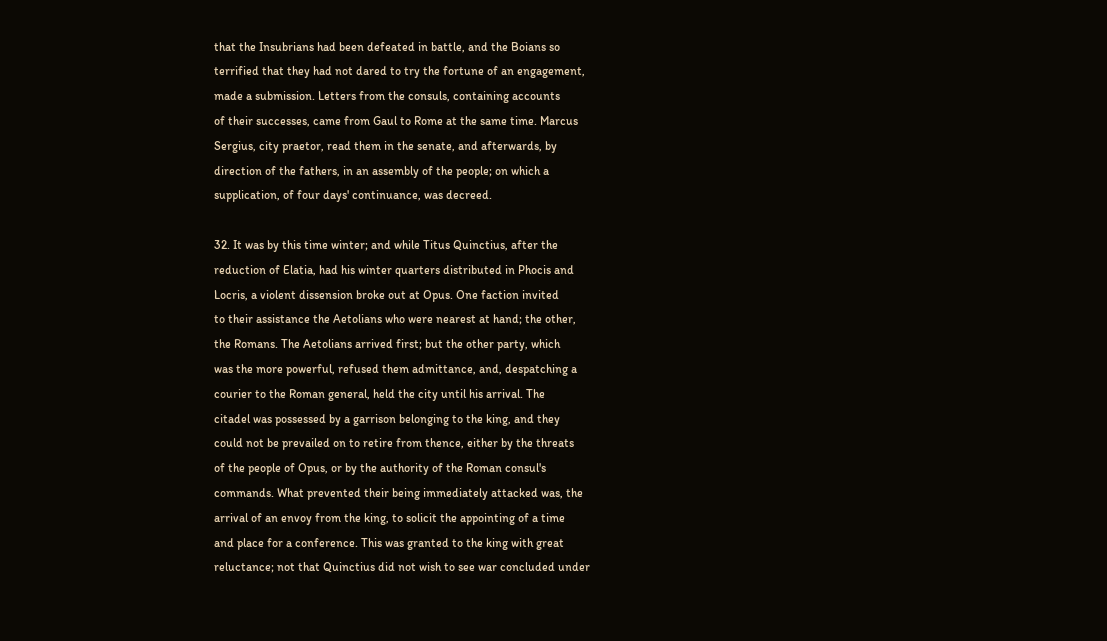that the Insubrians had been defeated in battle, and the Boians so
terrified that they had not dared to try the fortune of an engagement,
made a submission. Letters from the consuls, containing accounts
of their successes, came from Gaul to Rome at the same time. Marcus
Sergius, city praetor, read them in the senate, and afterwards, by
direction of the fathers, in an assembly of the people; on which a
supplication, of four days' continuance, was decreed.

32. It was by this time winter; and while Titus Quinctius, after the
reduction of Elatia, had his winter quarters distributed in Phocis and
Locris, a violent dissension broke out at Opus. One faction invited
to their assistance the Aetolians who were nearest at hand; the other,
the Romans. The Aetolians arrived first; but the other party, which
was the more powerful, refused them admittance, and, despatching a
courier to the Roman general, held the city until his arrival. The
citadel was possessed by a garrison belonging to the king, and they
could not be prevailed on to retire from thence, either by the threats
of the people of Opus, or by the authority of the Roman consul's
commands. What prevented their being immediately attacked was, the
arrival of an envoy from the king, to solicit the appointing of a time
and place for a conference. This was granted to the king with great
reluctance; not that Quinctius did not wish to see war concluded under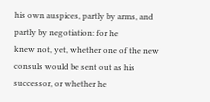his own auspices, partly by arms, and partly by negotiation: for he
knew not, yet, whether one of the new consuls would be sent out as his
successor, or whether he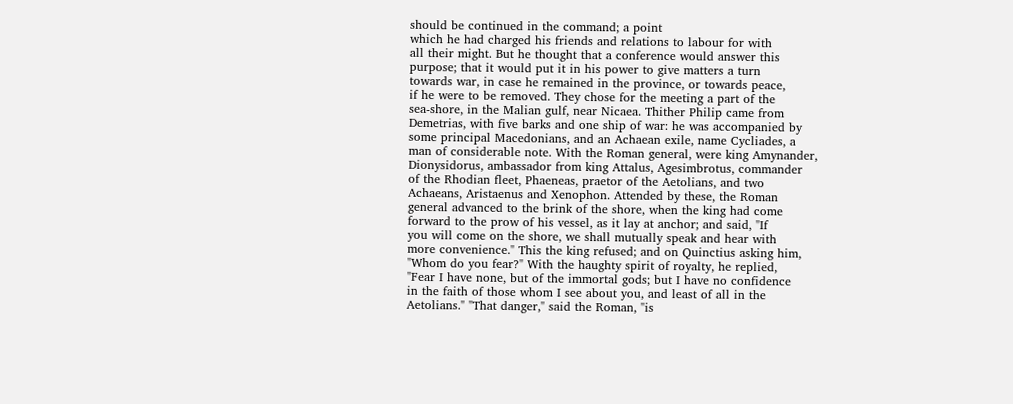should be continued in the command; a point
which he had charged his friends and relations to labour for with
all their might. But he thought that a conference would answer this
purpose; that it would put it in his power to give matters a turn
towards war, in case he remained in the province, or towards peace,
if he were to be removed. They chose for the meeting a part of the
sea-shore, in the Malian gulf, near Nicaea. Thither Philip came from
Demetrias, with five barks and one ship of war: he was accompanied by
some principal Macedonians, and an Achaean exile, name Cycliades, a
man of considerable note. With the Roman general, were king Amynander,
Dionysidorus, ambassador from king Attalus, Agesimbrotus, commander
of the Rhodian fleet, Phaeneas, praetor of the Aetolians, and two
Achaeans, Aristaenus and Xenophon. Attended by these, the Roman
general advanced to the brink of the shore, when the king had come
forward to the prow of his vessel, as it lay at anchor; and said, "If
you will come on the shore, we shall mutually speak and hear with
more convenience." This the king refused; and on Quinctius asking him,
"Whom do you fear?" With the haughty spirit of royalty, he replied,
"Fear I have none, but of the immortal gods; but I have no confidence
in the faith of those whom I see about you, and least of all in the
Aetolians." "That danger," said the Roman, "is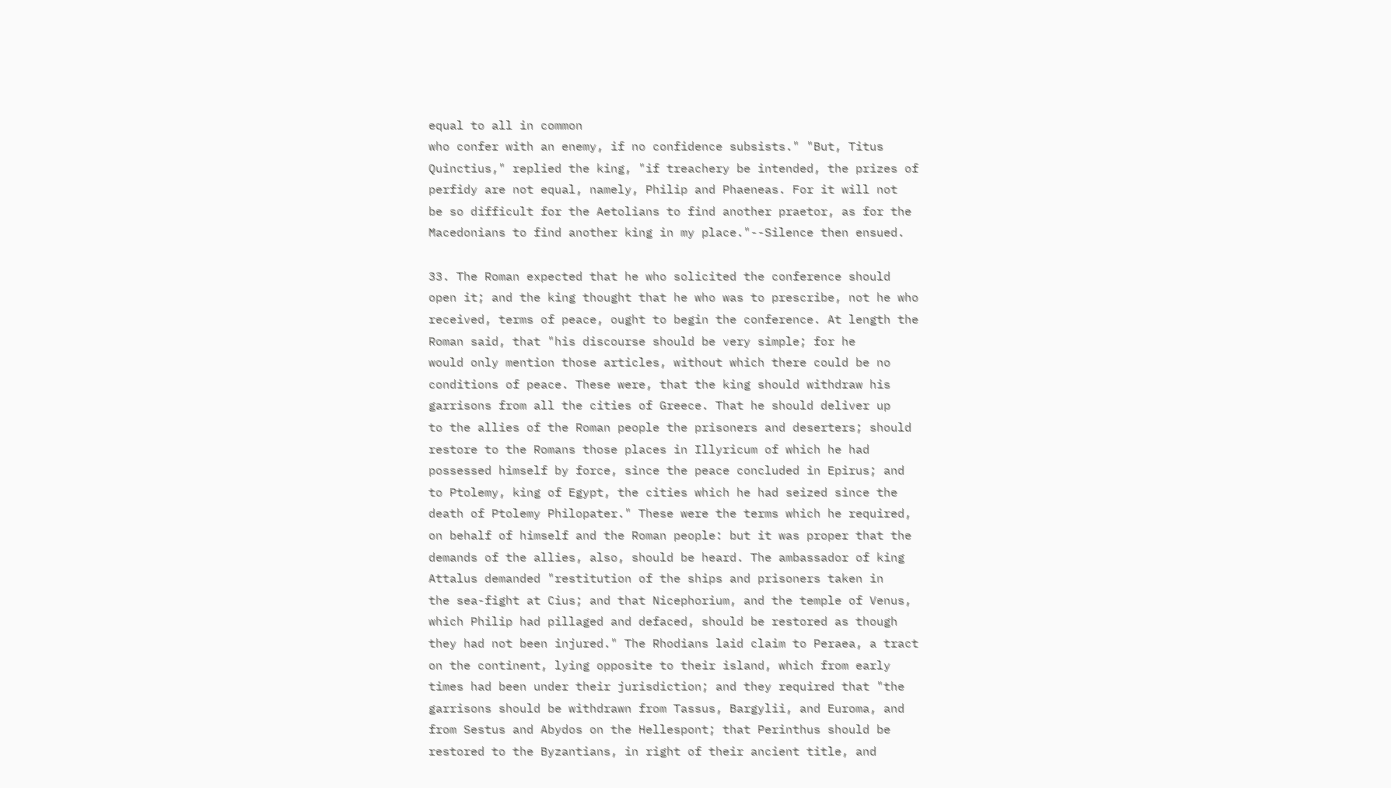equal to all in common
who confer with an enemy, if no confidence subsists." "But, Titus
Quinctius," replied the king, "if treachery be intended, the prizes of
perfidy are not equal, namely, Philip and Phaeneas. For it will not
be so difficult for the Aetolians to find another praetor, as for the
Macedonians to find another king in my place."--Silence then ensued.

33. The Roman expected that he who solicited the conference should
open it; and the king thought that he who was to prescribe, not he who
received, terms of peace, ought to begin the conference. At length the
Roman said, that "his discourse should be very simple; for he
would only mention those articles, without which there could be no
conditions of peace. These were, that the king should withdraw his
garrisons from all the cities of Greece. That he should deliver up
to the allies of the Roman people the prisoners and deserters; should
restore to the Romans those places in Illyricum of which he had
possessed himself by force, since the peace concluded in Epirus; and
to Ptolemy, king of Egypt, the cities which he had seized since the
death of Ptolemy Philopater." These were the terms which he required,
on behalf of himself and the Roman people: but it was proper that the
demands of the allies, also, should be heard. The ambassador of king
Attalus demanded "restitution of the ships and prisoners taken in
the sea-fight at Cius; and that Nicephorium, and the temple of Venus,
which Philip had pillaged and defaced, should be restored as though
they had not been injured." The Rhodians laid claim to Peraea, a tract
on the continent, lying opposite to their island, which from early
times had been under their jurisdiction; and they required that "the
garrisons should be withdrawn from Tassus, Bargylii, and Euroma, and
from Sestus and Abydos on the Hellespont; that Perinthus should be
restored to the Byzantians, in right of their ancient title, and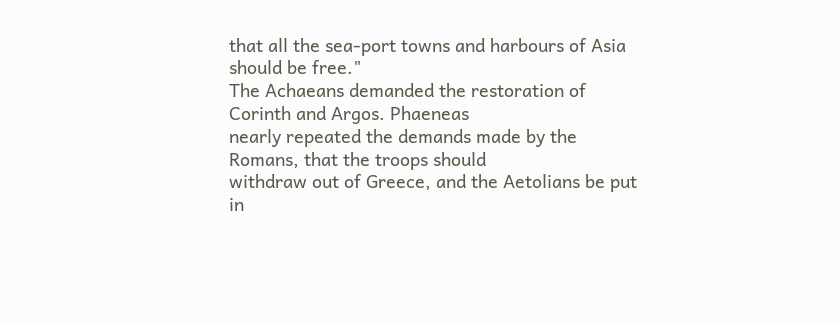that all the sea-port towns and harbours of Asia should be free."
The Achaeans demanded the restoration of Corinth and Argos. Phaeneas
nearly repeated the demands made by the Romans, that the troops should
withdraw out of Greece, and the Aetolians be put in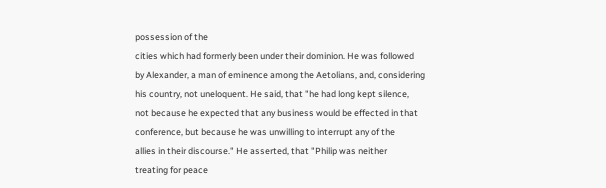possession of the
cities which had formerly been under their dominion. He was followed
by Alexander, a man of eminence among the Aetolians, and, considering
his country, not uneloquent. He said, that "he had long kept silence,
not because he expected that any business would be effected in that
conference, but because he was unwilling to interrupt any of the
allies in their discourse." He asserted, that "Philip was neither
treating for peace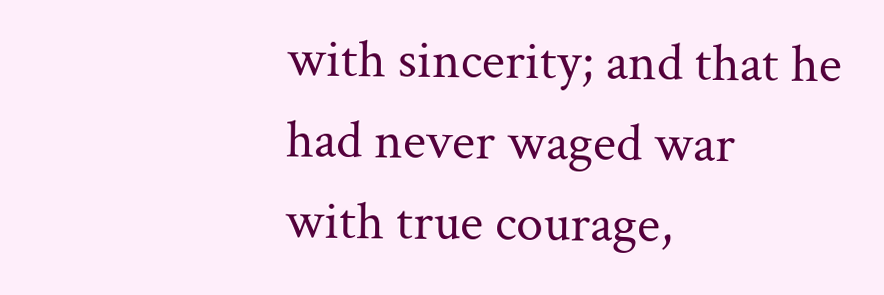with sincerity; and that he had never waged war
with true courage,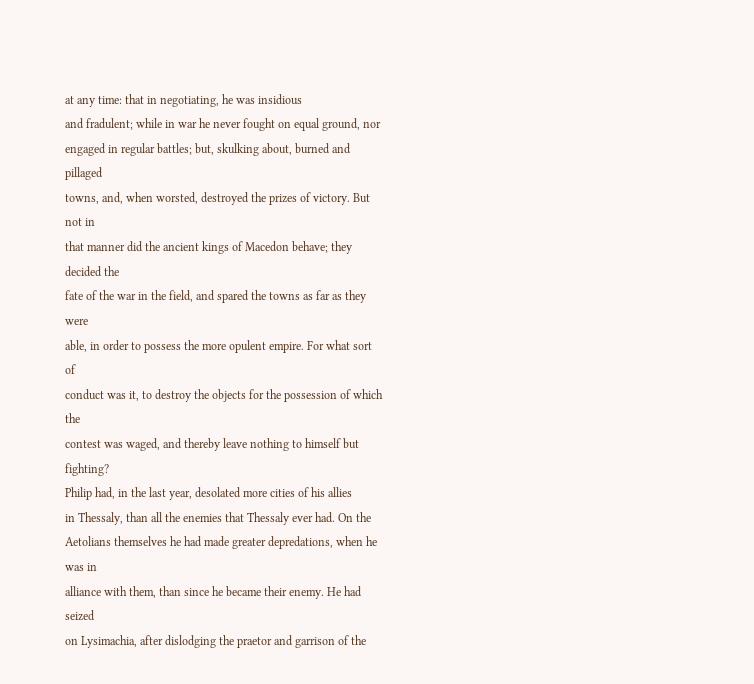at any time: that in negotiating, he was insidious
and fradulent; while in war he never fought on equal ground, nor
engaged in regular battles; but, skulking about, burned and pillaged
towns, and, when worsted, destroyed the prizes of victory. But not in
that manner did the ancient kings of Macedon behave; they decided the
fate of the war in the field, and spared the towns as far as they were
able, in order to possess the more opulent empire. For what sort of
conduct was it, to destroy the objects for the possession of which the
contest was waged, and thereby leave nothing to himself but fighting?
Philip had, in the last year, desolated more cities of his allies
in Thessaly, than all the enemies that Thessaly ever had. On the
Aetolians themselves he had made greater depredations, when he was in
alliance with them, than since he became their enemy. He had seized
on Lysimachia, after dislodging the praetor and garrison of the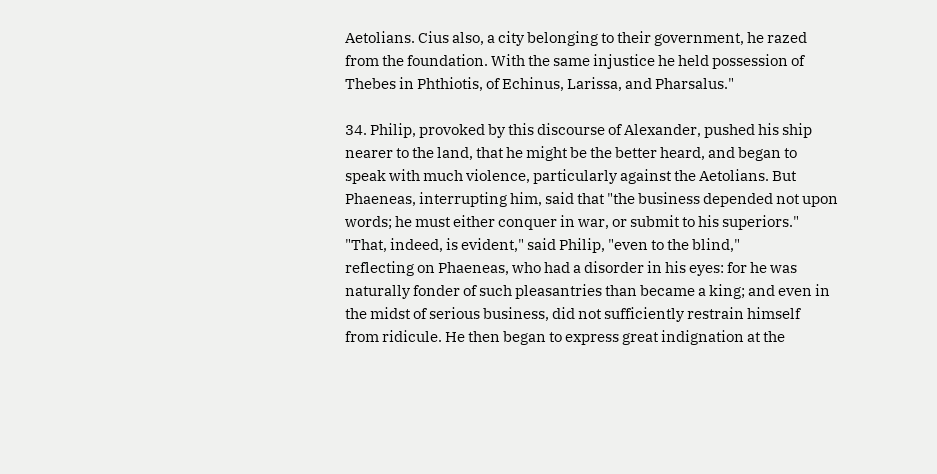Aetolians. Cius also, a city belonging to their government, he razed
from the foundation. With the same injustice he held possession of
Thebes in Phthiotis, of Echinus, Larissa, and Pharsalus."

34. Philip, provoked by this discourse of Alexander, pushed his ship
nearer to the land, that he might be the better heard, and began to
speak with much violence, particularly against the Aetolians. But
Phaeneas, interrupting him, said that "the business depended not upon
words; he must either conquer in war, or submit to his superiors."
"That, indeed, is evident," said Philip, "even to the blind,"
reflecting on Phaeneas, who had a disorder in his eyes: for he was
naturally fonder of such pleasantries than became a king; and even in
the midst of serious business, did not sufficiently restrain himself
from ridicule. He then began to express great indignation at the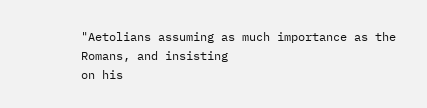"Aetolians assuming as much importance as the Romans, and insisting
on his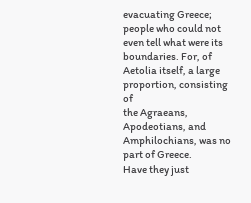evacuating Greece; people who could not even tell what were its
boundaries. For, of Aetolia itself, a large proportion, consisting of
the Agraeans, Apodeotians, and Amphilochians, was no part of Greece.
Have they just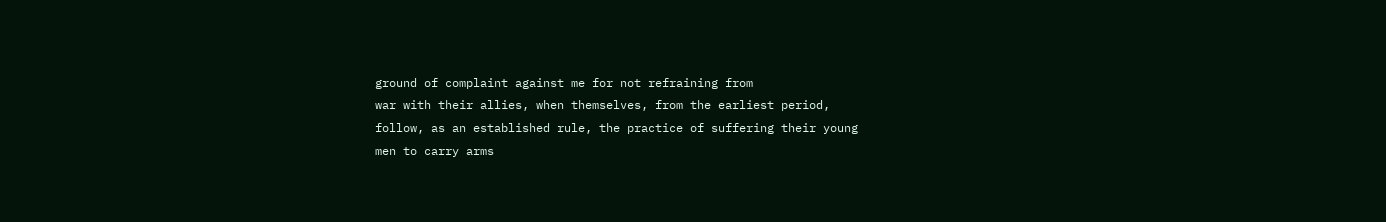ground of complaint against me for not refraining from
war with their allies, when themselves, from the earliest period,
follow, as an established rule, the practice of suffering their young
men to carry arms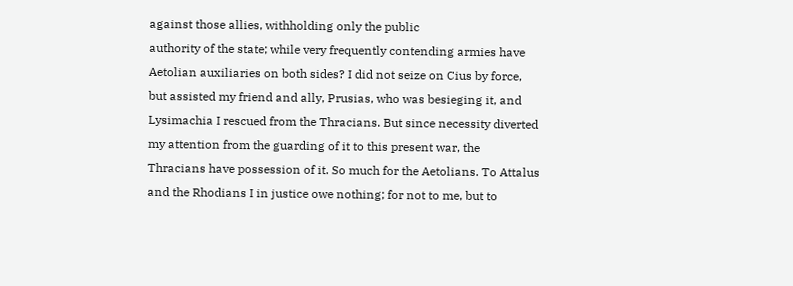against those allies, withholding only the public
authority of the state; while very frequently contending armies have
Aetolian auxiliaries on both sides? I did not seize on Cius by force,
but assisted my friend and ally, Prusias, who was besieging it, and
Lysimachia I rescued from the Thracians. But since necessity diverted
my attention from the guarding of it to this present war, the
Thracians have possession of it. So much for the Aetolians. To Attalus
and the Rhodians I in justice owe nothing; for not to me, but to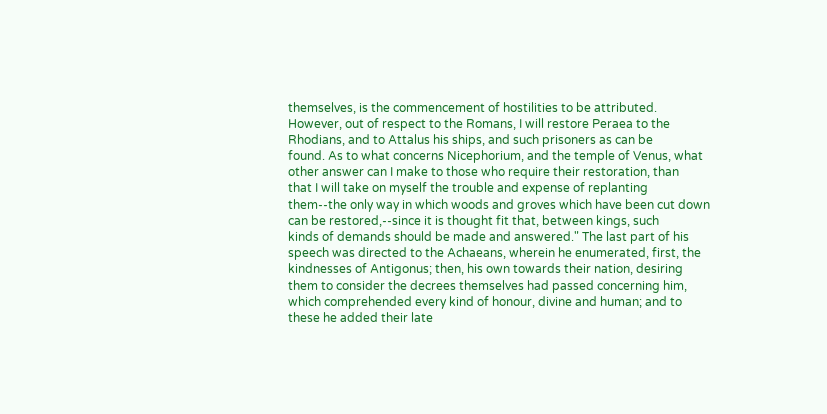themselves, is the commencement of hostilities to be attributed.
However, out of respect to the Romans, I will restore Peraea to the
Rhodians, and to Attalus his ships, and such prisoners as can be
found. As to what concerns Nicephorium, and the temple of Venus, what
other answer can I make to those who require their restoration, than
that I will take on myself the trouble and expense of replanting
them--the only way in which woods and groves which have been cut down
can be restored,--since it is thought fit that, between kings, such
kinds of demands should be made and answered." The last part of his
speech was directed to the Achaeans, wherein he enumerated, first, the
kindnesses of Antigonus; then, his own towards their nation, desiring
them to consider the decrees themselves had passed concerning him,
which comprehended every kind of honour, divine and human; and to
these he added their late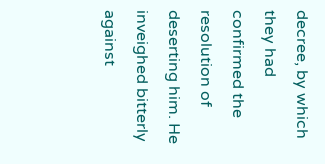decree, by which they had confirmed the
resolution of deserting him. He inveighed bitterly against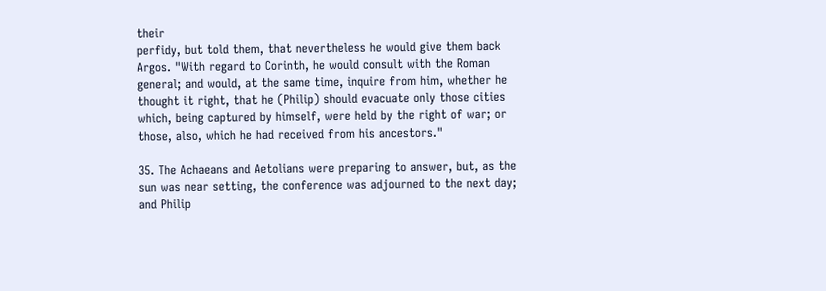their
perfidy, but told them, that nevertheless he would give them back
Argos. "With regard to Corinth, he would consult with the Roman
general; and would, at the same time, inquire from him, whether he
thought it right, that he (Philip) should evacuate only those cities
which, being captured by himself, were held by the right of war; or
those, also, which he had received from his ancestors."

35. The Achaeans and Aetolians were preparing to answer, but, as the
sun was near setting, the conference was adjourned to the next day;
and Philip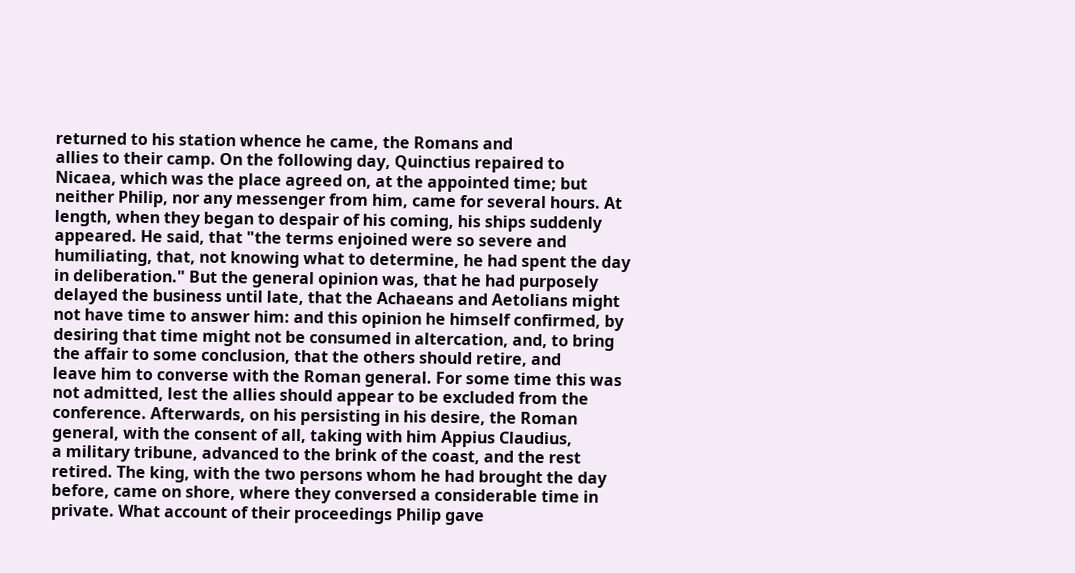returned to his station whence he came, the Romans and
allies to their camp. On the following day, Quinctius repaired to
Nicaea, which was the place agreed on, at the appointed time; but
neither Philip, nor any messenger from him, came for several hours. At
length, when they began to despair of his coming, his ships suddenly
appeared. He said, that "the terms enjoined were so severe and
humiliating, that, not knowing what to determine, he had spent the day
in deliberation." But the general opinion was, that he had purposely
delayed the business until late, that the Achaeans and Aetolians might
not have time to answer him: and this opinion he himself confirmed, by
desiring that time might not be consumed in altercation, and, to bring
the affair to some conclusion, that the others should retire, and
leave him to converse with the Roman general. For some time this was
not admitted, lest the allies should appear to be excluded from the
conference. Afterwards, on his persisting in his desire, the Roman
general, with the consent of all, taking with him Appius Claudius,
a military tribune, advanced to the brink of the coast, and the rest
retired. The king, with the two persons whom he had brought the day
before, came on shore, where they conversed a considerable time in
private. What account of their proceedings Philip gave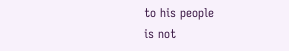to his people
is not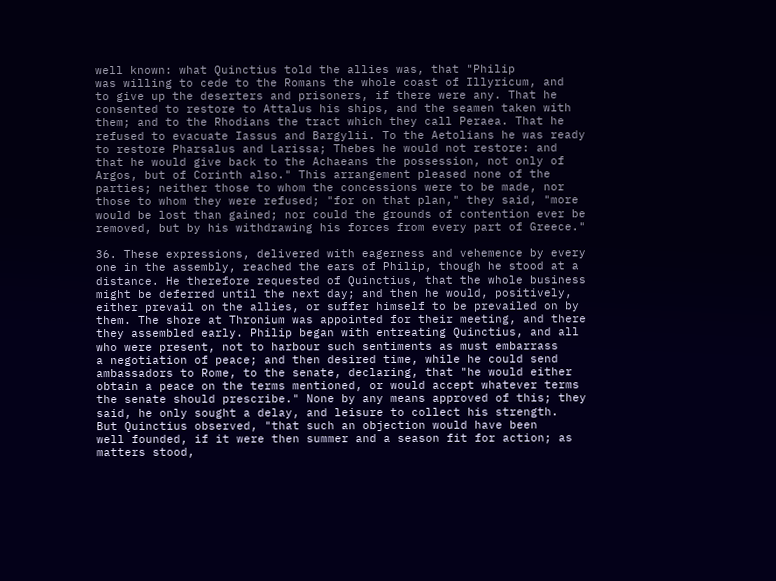well known: what Quinctius told the allies was, that "Philip
was willing to cede to the Romans the whole coast of Illyricum, and
to give up the deserters and prisoners, if there were any. That he
consented to restore to Attalus his ships, and the seamen taken with
them; and to the Rhodians the tract which they call Peraea. That he
refused to evacuate Iassus and Bargylii. To the Aetolians he was ready
to restore Pharsalus and Larissa; Thebes he would not restore: and
that he would give back to the Achaeans the possession, not only of
Argos, but of Corinth also." This arrangement pleased none of the
parties; neither those to whom the concessions were to be made, nor
those to whom they were refused; "for on that plan," they said, "more
would be lost than gained; nor could the grounds of contention ever be
removed, but by his withdrawing his forces from every part of Greece."

36. These expressions, delivered with eagerness and vehemence by every
one in the assembly, reached the ears of Philip, though he stood at a
distance. He therefore requested of Quinctius, that the whole business
might be deferred until the next day; and then he would, positively,
either prevail on the allies, or suffer himself to be prevailed on by
them. The shore at Thronium was appointed for their meeting, and there
they assembled early. Philip began with entreating Quinctius, and all
who were present, not to harbour such sentiments as must embarrass
a negotiation of peace; and then desired time, while he could send
ambassadors to Rome, to the senate, declaring, that "he would either
obtain a peace on the terms mentioned, or would accept whatever terms
the senate should prescribe." None by any means approved of this; they
said, he only sought a delay, and leisure to collect his strength.
But Quinctius observed, "that such an objection would have been
well founded, if it were then summer and a season fit for action; as
matters stood,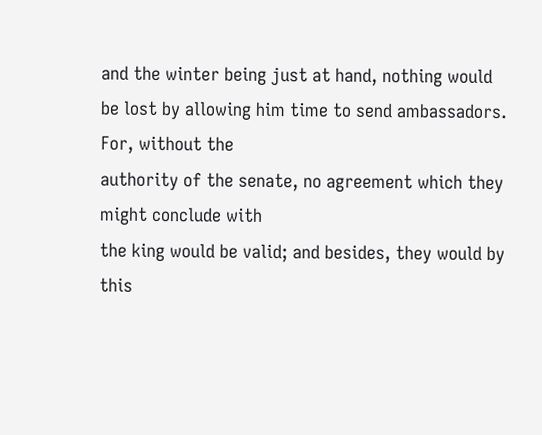and the winter being just at hand, nothing would
be lost by allowing him time to send ambassadors. For, without the
authority of the senate, no agreement which they might conclude with
the king would be valid; and besides, they would by this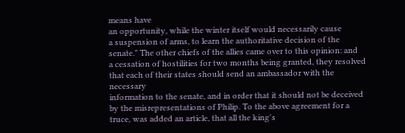means have
an opportunity, while the winter itself would necessarily cause
a suspension of arms, to learn the authoritative decision of the
senate." The other chiefs of the allies came over to this opinion: and
a cessation of hostilities for two months being granted, they resolved
that each of their states should send an ambassador with the necessary
information to the senate, and in order that it should not be deceived
by the misrepresentations of Philip. To the above agreement for a
truce, was added an article, that all the king's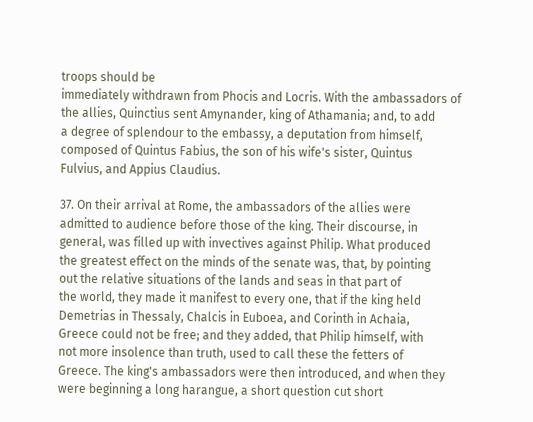troops should be
immediately withdrawn from Phocis and Locris. With the ambassadors of
the allies, Quinctius sent Amynander, king of Athamania; and, to add
a degree of splendour to the embassy, a deputation from himself,
composed of Quintus Fabius, the son of his wife's sister, Quintus
Fulvius, and Appius Claudius.

37. On their arrival at Rome, the ambassadors of the allies were
admitted to audience before those of the king. Their discourse, in
general, was filled up with invectives against Philip. What produced
the greatest effect on the minds of the senate was, that, by pointing
out the relative situations of the lands and seas in that part of
the world, they made it manifest to every one, that if the king held
Demetrias in Thessaly, Chalcis in Euboea, and Corinth in Achaia,
Greece could not be free; and they added, that Philip himself, with
not more insolence than truth, used to call these the fetters of
Greece. The king's ambassadors were then introduced, and when they
were beginning a long harangue, a short question cut short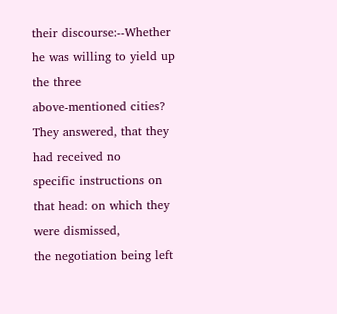their discourse:--Whether he was willing to yield up the three
above-mentioned cities? They answered, that they had received no
specific instructions on that head: on which they were dismissed,
the negotiation being left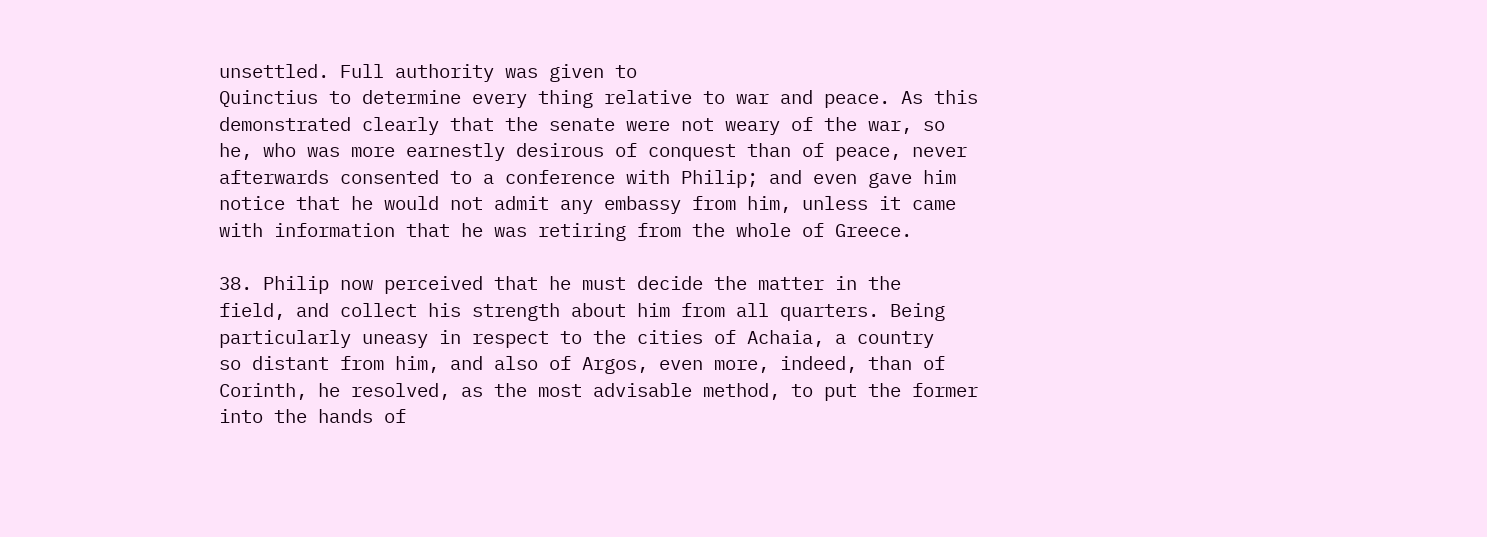unsettled. Full authority was given to
Quinctius to determine every thing relative to war and peace. As this
demonstrated clearly that the senate were not weary of the war, so
he, who was more earnestly desirous of conquest than of peace, never
afterwards consented to a conference with Philip; and even gave him
notice that he would not admit any embassy from him, unless it came
with information that he was retiring from the whole of Greece.

38. Philip now perceived that he must decide the matter in the
field, and collect his strength about him from all quarters. Being
particularly uneasy in respect to the cities of Achaia, a country
so distant from him, and also of Argos, even more, indeed, than of
Corinth, he resolved, as the most advisable method, to put the former
into the hands of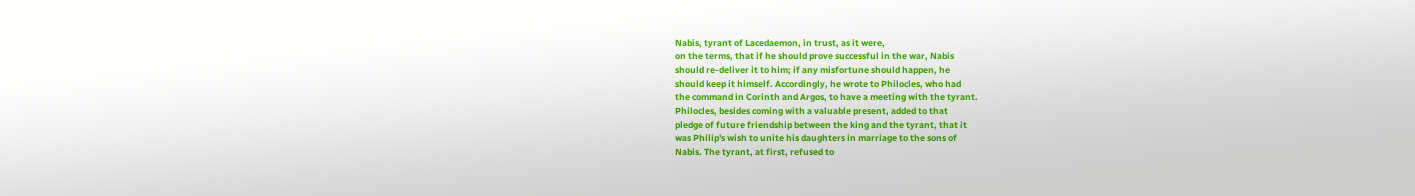Nabis, tyrant of Lacedaemon, in trust, as it were,
on the terms, that if he should prove successful in the war, Nabis
should re-deliver it to him; if any misfortune should happen, he
should keep it himself. Accordingly, he wrote to Philocles, who had
the command in Corinth and Argos, to have a meeting with the tyrant.
Philocles, besides coming with a valuable present, added to that
pledge of future friendship between the king and the tyrant, that it
was Philip's wish to unite his daughters in marriage to the sons of
Nabis. The tyrant, at first, refused to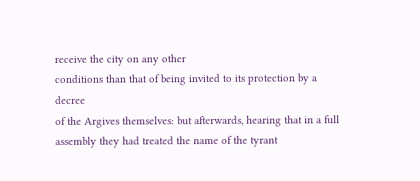receive the city on any other
conditions than that of being invited to its protection by a decree
of the Argives themselves: but afterwards, hearing that in a full
assembly they had treated the name of the tyrant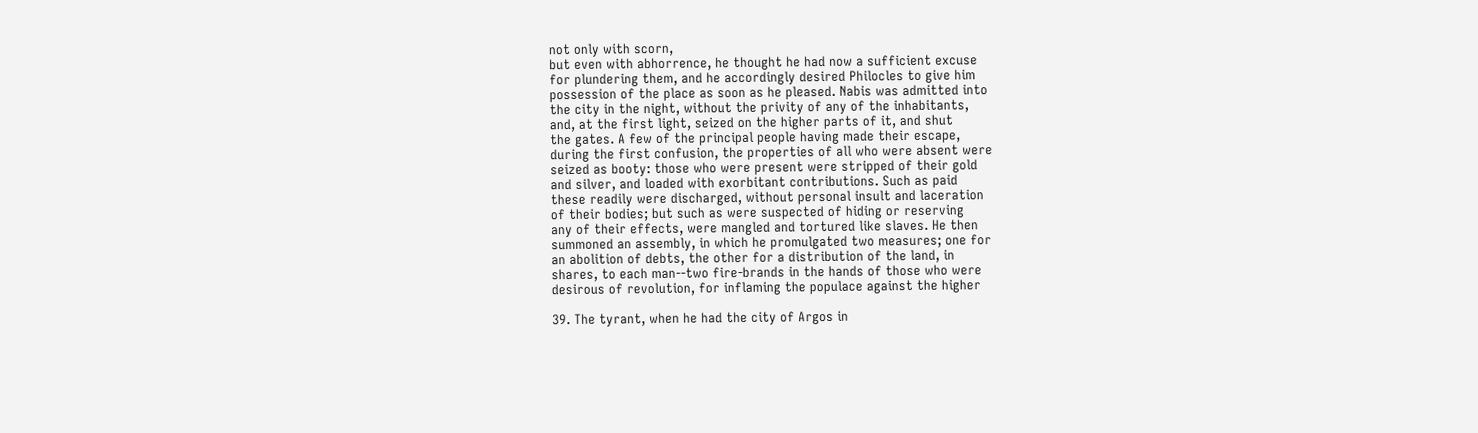not only with scorn,
but even with abhorrence, he thought he had now a sufficient excuse
for plundering them, and he accordingly desired Philocles to give him
possession of the place as soon as he pleased. Nabis was admitted into
the city in the night, without the privity of any of the inhabitants,
and, at the first light, seized on the higher parts of it, and shut
the gates. A few of the principal people having made their escape,
during the first confusion, the properties of all who were absent were
seized as booty: those who were present were stripped of their gold
and silver, and loaded with exorbitant contributions. Such as paid
these readily were discharged, without personal insult and laceration
of their bodies; but such as were suspected of hiding or reserving
any of their effects, were mangled and tortured like slaves. He then
summoned an assembly, in which he promulgated two measures; one for
an abolition of debts, the other for a distribution of the land, in
shares, to each man--two fire-brands in the hands of those who were
desirous of revolution, for inflaming the populace against the higher

39. The tyrant, when he had the city of Argos in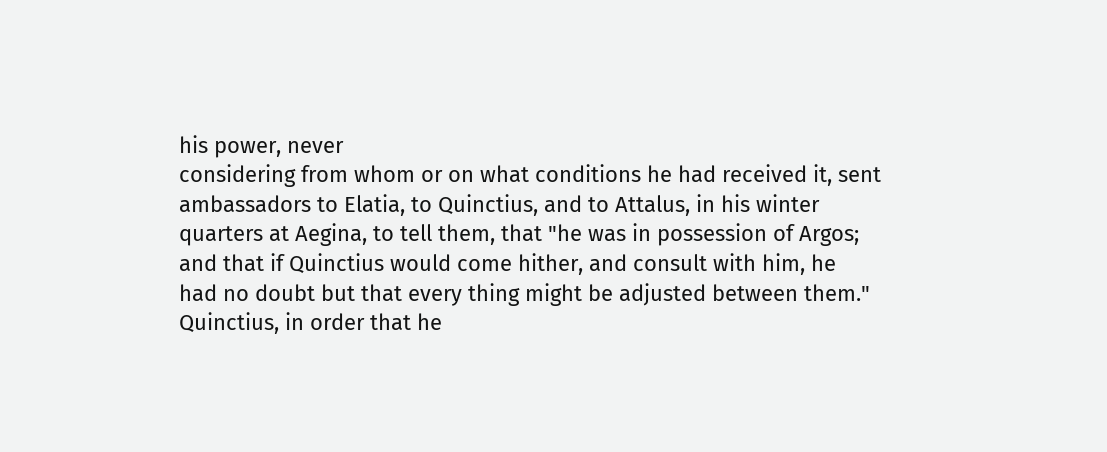his power, never
considering from whom or on what conditions he had received it, sent
ambassadors to Elatia, to Quinctius, and to Attalus, in his winter
quarters at Aegina, to tell them, that "he was in possession of Argos;
and that if Quinctius would come hither, and consult with him, he
had no doubt but that every thing might be adjusted between them."
Quinctius, in order that he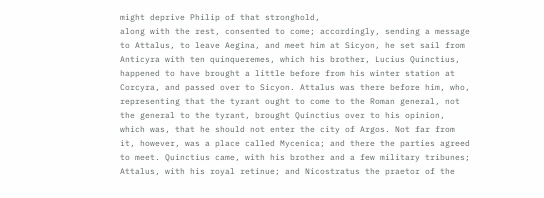might deprive Philip of that stronghold,
along with the rest, consented to come; accordingly, sending a message
to Attalus, to leave Aegina, and meet him at Sicyon, he set sail from
Anticyra with ten quinqueremes, which his brother, Lucius Quinctius,
happened to have brought a little before from his winter station at
Corcyra, and passed over to Sicyon. Attalus was there before him, who,
representing that the tyrant ought to come to the Roman general, not
the general to the tyrant, brought Quinctius over to his opinion,
which was, that he should not enter the city of Argos. Not far from
it, however, was a place called Mycenica; and there the parties agreed
to meet. Quinctius came, with his brother and a few military tribunes;
Attalus, with his royal retinue; and Nicostratus the praetor of the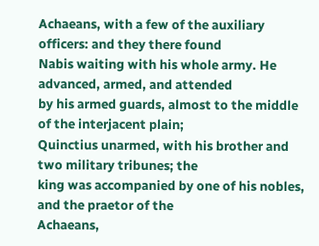Achaeans, with a few of the auxiliary officers: and they there found
Nabis waiting with his whole army. He advanced, armed, and attended
by his armed guards, almost to the middle of the interjacent plain;
Quinctius unarmed, with his brother and two military tribunes; the
king was accompanied by one of his nobles, and the praetor of the
Achaeans,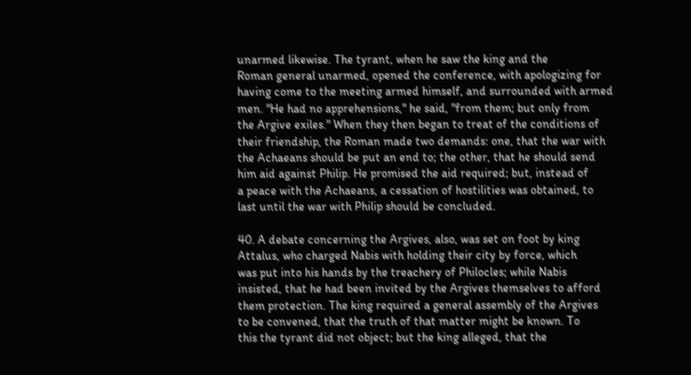unarmed likewise. The tyrant, when he saw the king and the
Roman general unarmed, opened the conference, with apologizing for
having come to the meeting armed himself, and surrounded with armed
men. "He had no apprehensions," he said, "from them; but only from
the Argive exiles." When they then began to treat of the conditions of
their friendship, the Roman made two demands: one, that the war with
the Achaeans should be put an end to; the other, that he should send
him aid against Philip. He promised the aid required; but, instead of
a peace with the Achaeans, a cessation of hostilities was obtained, to
last until the war with Philip should be concluded.

40. A debate concerning the Argives, also, was set on foot by king
Attalus, who charged Nabis with holding their city by force, which
was put into his hands by the treachery of Philocles; while Nabis
insisted, that he had been invited by the Argives themselves to afford
them protection. The king required a general assembly of the Argives
to be convened, that the truth of that matter might be known. To
this the tyrant did not object; but the king alleged, that the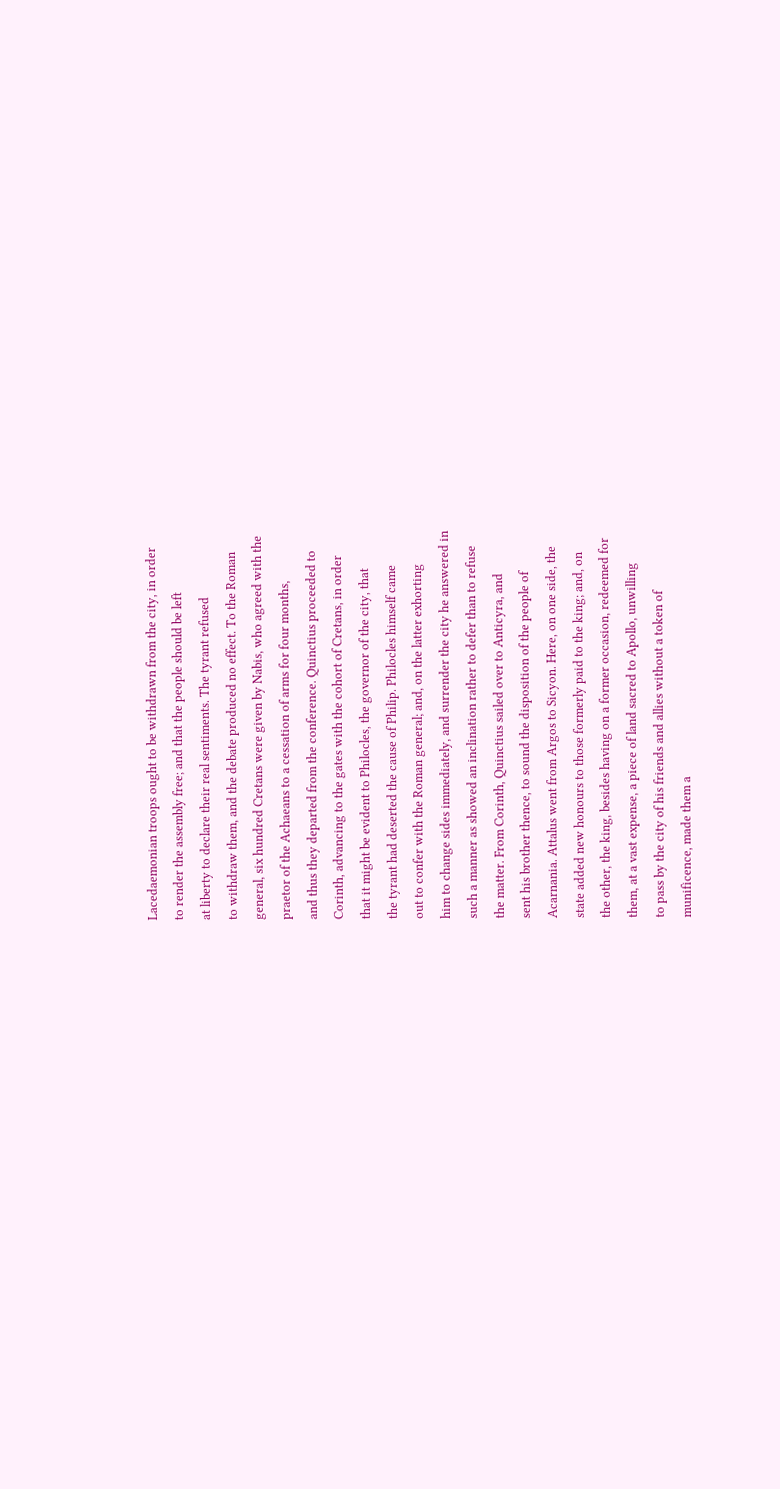Lacedaemonian troops ought to be withdrawn from the city, in order
to render the assembly free; and that the people should be left
at liberty to declare their real sentiments. The tyrant refused
to withdraw them, and the debate produced no effect. To the Roman
general, six hundred Cretans were given by Nabis, who agreed with the
praetor of the Achaeans to a cessation of arms for four months,
and thus they departed from the conference. Quinctius proceeded to
Corinth, advancing to the gates with the cohort of Cretans, in order
that it might be evident to Philocles, the governor of the city, that
the tyrant had deserted the cause of Philip. Philocles himself came
out to confer with the Roman general; and, on the latter exhorting
him to change sides immediately, and surrender the city he answered in
such a manner as showed an inclination rather to defer than to refuse
the matter. From Corinth, Quinctius sailed over to Anticyra, and
sent his brother thence, to sound the disposition of the people of
Acarnania. Attalus went from Argos to Sicyon. Here, on one side, the
state added new honours to those formerly paid to the king; and, on
the other, the king, besides having on a former occasion, redeemed for
them, at a vast expense, a piece of land sacred to Apollo, unwilling
to pass by the city of his friends and allies without a token of
munificence, made them a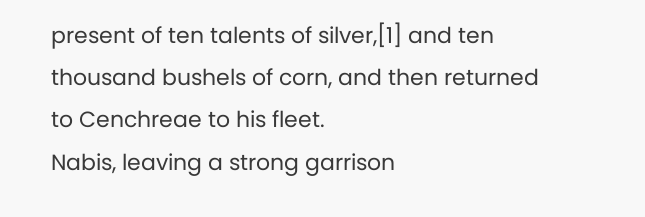present of ten talents of silver,[1] and ten
thousand bushels of corn, and then returned to Cenchreae to his fleet.
Nabis, leaving a strong garrison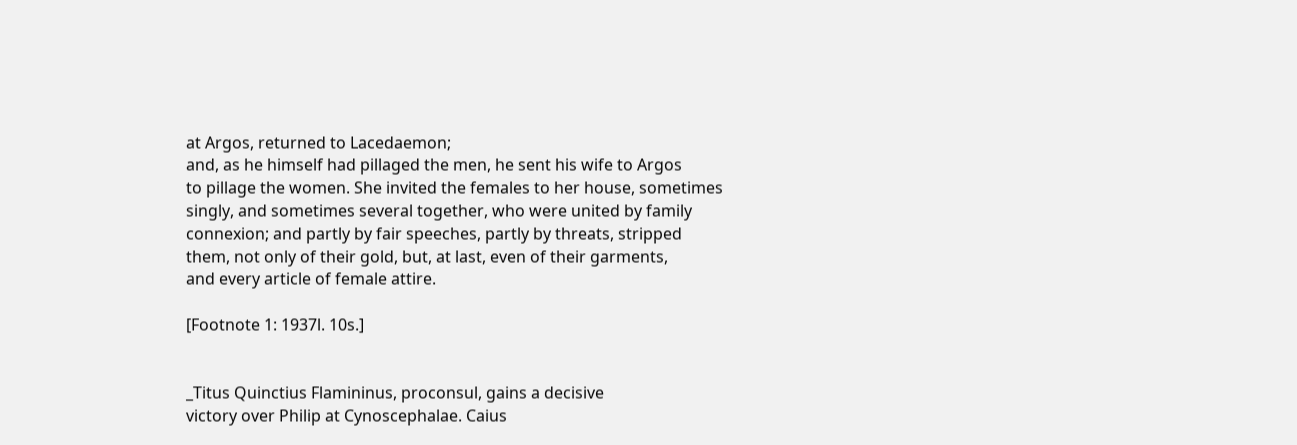at Argos, returned to Lacedaemon;
and, as he himself had pillaged the men, he sent his wife to Argos
to pillage the women. She invited the females to her house, sometimes
singly, and sometimes several together, who were united by family
connexion; and partly by fair speeches, partly by threats, stripped
them, not only of their gold, but, at last, even of their garments,
and every article of female attire.

[Footnote 1: 1937l. 10s.]


_Titus Quinctius Flamininus, proconsul, gains a decisive
victory over Philip at Cynoscephalae. Caius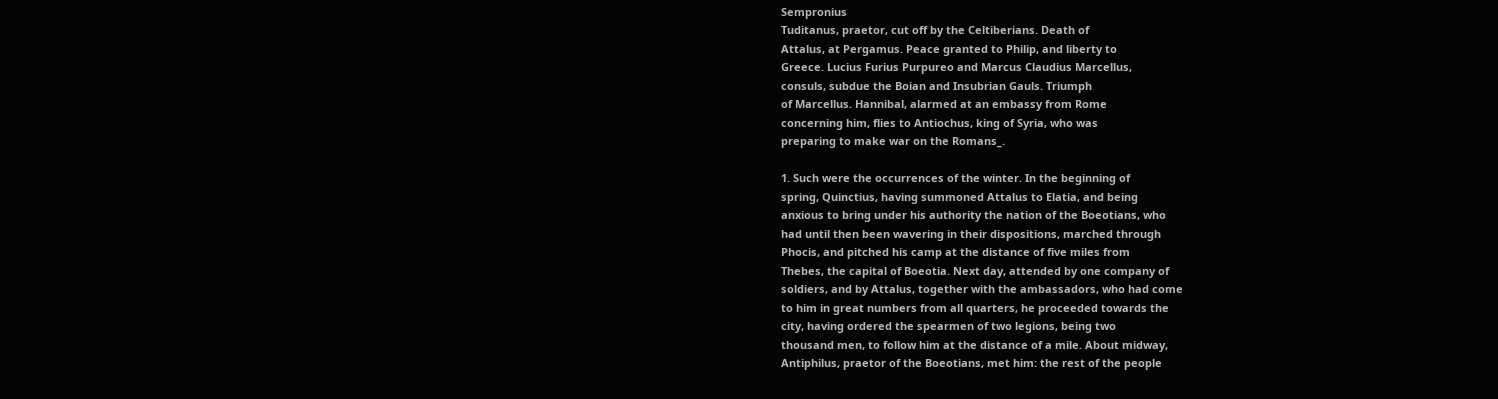Sempronius
Tuditanus, praetor, cut off by the Celtiberians. Death of
Attalus, at Pergamus. Peace granted to Philip, and liberty to
Greece. Lucius Furius Purpureo and Marcus Claudius Marcellus,
consuls, subdue the Boian and Insubrian Gauls. Triumph
of Marcellus. Hannibal, alarmed at an embassy from Rome
concerning him, flies to Antiochus, king of Syria, who was
preparing to make war on the Romans_.

1. Such were the occurrences of the winter. In the beginning of
spring, Quinctius, having summoned Attalus to Elatia, and being
anxious to bring under his authority the nation of the Boeotians, who
had until then been wavering in their dispositions, marched through
Phocis, and pitched his camp at the distance of five miles from
Thebes, the capital of Boeotia. Next day, attended by one company of
soldiers, and by Attalus, together with the ambassadors, who had come
to him in great numbers from all quarters, he proceeded towards the
city, having ordered the spearmen of two legions, being two
thousand men, to follow him at the distance of a mile. About midway,
Antiphilus, praetor of the Boeotians, met him: the rest of the people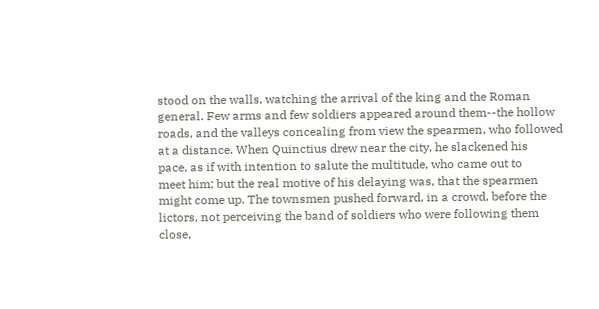stood on the walls, watching the arrival of the king and the Roman
general. Few arms and few soldiers appeared around them--the hollow
roads, and the valleys concealing from view the spearmen, who followed
at a distance. When Quinctius drew near the city, he slackened his
pace, as if with intention to salute the multitude, who came out to
meet him; but the real motive of his delaying was, that the spearmen
might come up. The townsmen pushed forward, in a crowd, before the
lictors, not perceiving the band of soldiers who were following them
close,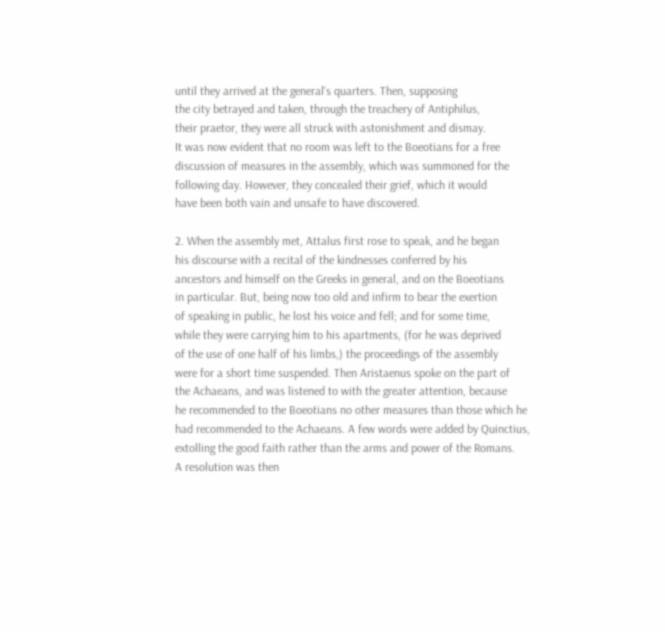until they arrived at the general's quarters. Then, supposing
the city betrayed and taken, through the treachery of Antiphilus,
their praetor, they were all struck with astonishment and dismay.
It was now evident that no room was left to the Boeotians for a free
discussion of measures in the assembly, which was summoned for the
following day. However, they concealed their grief, which it would
have been both vain and unsafe to have discovered.

2. When the assembly met, Attalus first rose to speak, and he began
his discourse with a recital of the kindnesses conferred by his
ancestors and himself on the Greeks in general, and on the Boeotians
in particular. But, being now too old and infirm to bear the exertion
of speaking in public, he lost his voice and fell; and for some time,
while they were carrying him to his apartments, (for he was deprived
of the use of one half of his limbs,) the proceedings of the assembly
were for a short time suspended. Then Aristaenus spoke on the part of
the Achaeans, and was listened to with the greater attention, because
he recommended to the Boeotians no other measures than those which he
had recommended to the Achaeans. A few words were added by Quinctius,
extolling the good faith rather than the arms and power of the Romans.
A resolution was then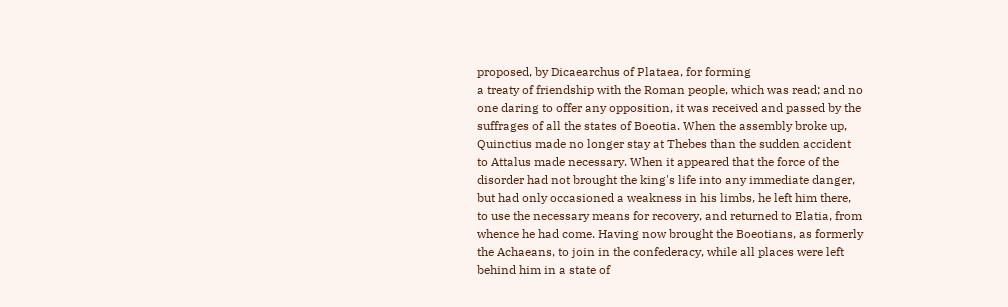proposed, by Dicaearchus of Plataea, for forming
a treaty of friendship with the Roman people, which was read; and no
one daring to offer any opposition, it was received and passed by the
suffrages of all the states of Boeotia. When the assembly broke up,
Quinctius made no longer stay at Thebes than the sudden accident
to Attalus made necessary. When it appeared that the force of the
disorder had not brought the king's life into any immediate danger,
but had only occasioned a weakness in his limbs, he left him there,
to use the necessary means for recovery, and returned to Elatia, from
whence he had come. Having now brought the Boeotians, as formerly
the Achaeans, to join in the confederacy, while all places were left
behind him in a state of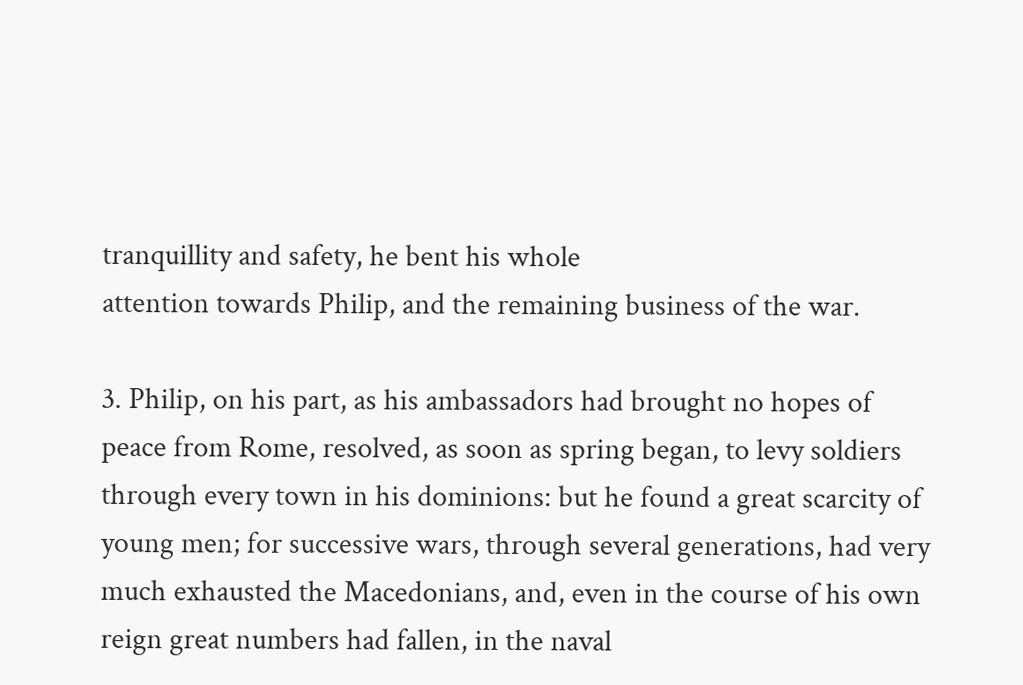tranquillity and safety, he bent his whole
attention towards Philip, and the remaining business of the war.

3. Philip, on his part, as his ambassadors had brought no hopes of
peace from Rome, resolved, as soon as spring began, to levy soldiers
through every town in his dominions: but he found a great scarcity of
young men; for successive wars, through several generations, had very
much exhausted the Macedonians, and, even in the course of his own
reign great numbers had fallen, in the naval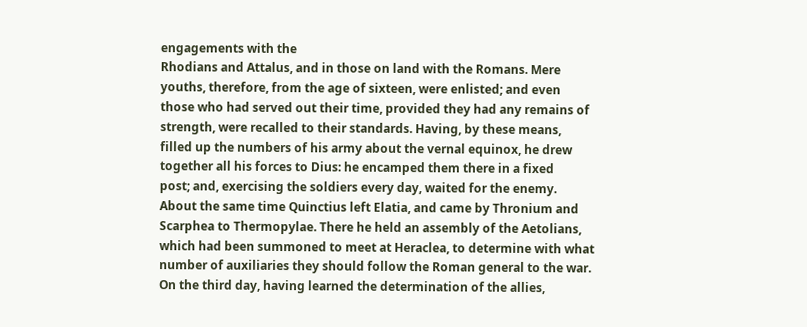engagements with the
Rhodians and Attalus, and in those on land with the Romans. Mere
youths, therefore, from the age of sixteen, were enlisted; and even
those who had served out their time, provided they had any remains of
strength, were recalled to their standards. Having, by these means,
filled up the numbers of his army about the vernal equinox, he drew
together all his forces to Dius: he encamped them there in a fixed
post; and, exercising the soldiers every day, waited for the enemy.
About the same time Quinctius left Elatia, and came by Thronium and
Scarphea to Thermopylae. There he held an assembly of the Aetolians,
which had been summoned to meet at Heraclea, to determine with what
number of auxiliaries they should follow the Roman general to the war.
On the third day, having learned the determination of the allies,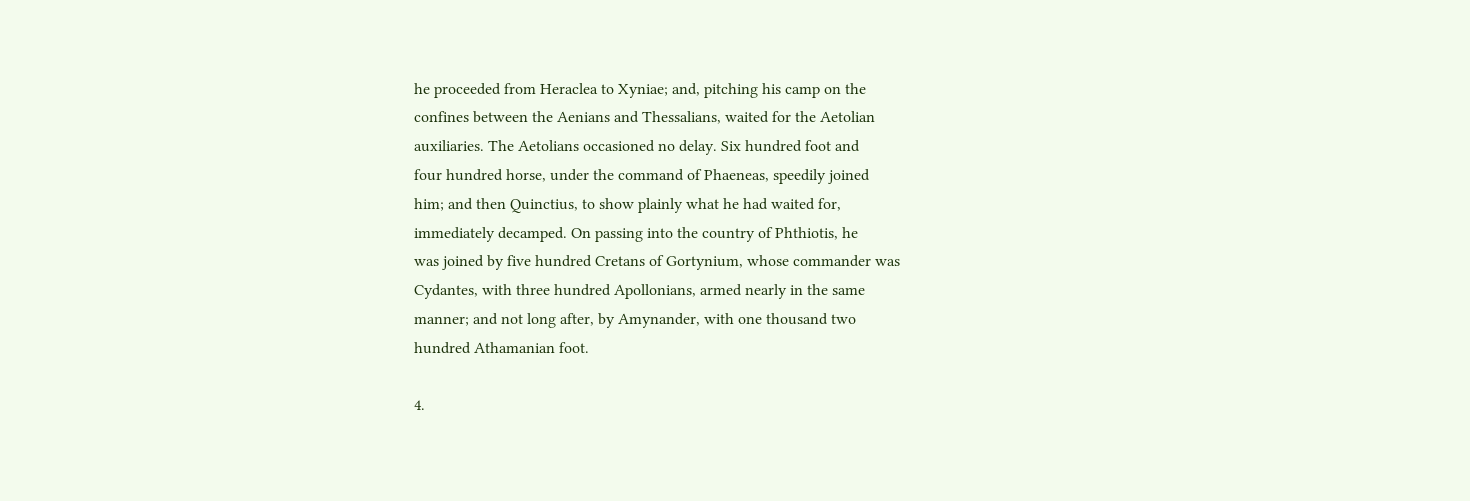he proceeded from Heraclea to Xyniae; and, pitching his camp on the
confines between the Aenians and Thessalians, waited for the Aetolian
auxiliaries. The Aetolians occasioned no delay. Six hundred foot and
four hundred horse, under the command of Phaeneas, speedily joined
him; and then Quinctius, to show plainly what he had waited for,
immediately decamped. On passing into the country of Phthiotis, he
was joined by five hundred Cretans of Gortynium, whose commander was
Cydantes, with three hundred Apollonians, armed nearly in the same
manner; and not long after, by Amynander, with one thousand two
hundred Athamanian foot.

4.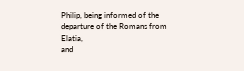Philip, being informed of the departure of the Romans from Elatia,
and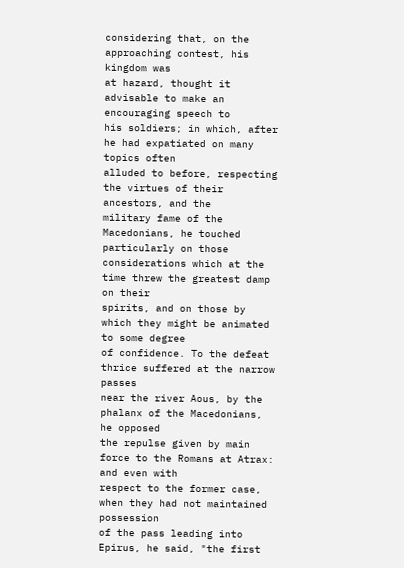considering that, on the approaching contest, his kingdom was
at hazard, thought it advisable to make an encouraging speech to
his soldiers; in which, after he had expatiated on many topics often
alluded to before, respecting the virtues of their ancestors, and the
military fame of the Macedonians, he touched particularly on those
considerations which at the time threw the greatest damp on their
spirits, and on those by which they might be animated to some degree
of confidence. To the defeat thrice suffered at the narrow passes
near the river Aous, by the phalanx of the Macedonians, he opposed
the repulse given by main force to the Romans at Atrax: and even with
respect to the former case, when they had not maintained possession
of the pass leading into Epirus, he said, "the first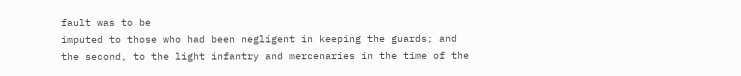fault was to be
imputed to those who had been negligent in keeping the guards; and
the second, to the light infantry and mercenaries in the time of the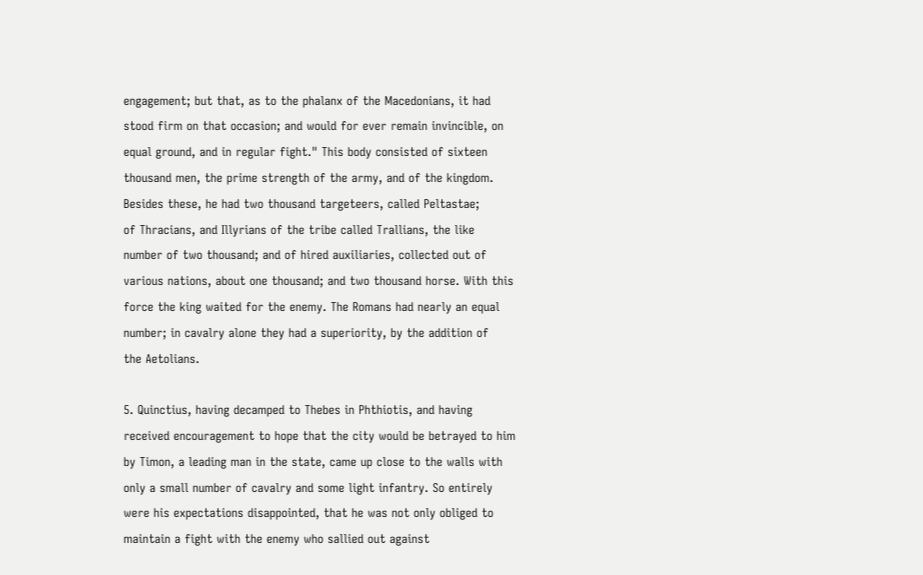engagement; but that, as to the phalanx of the Macedonians, it had
stood firm on that occasion; and would for ever remain invincible, on
equal ground, and in regular fight." This body consisted of sixteen
thousand men, the prime strength of the army, and of the kingdom.
Besides these, he had two thousand targeteers, called Peltastae;
of Thracians, and Illyrians of the tribe called Trallians, the like
number of two thousand; and of hired auxiliaries, collected out of
various nations, about one thousand; and two thousand horse. With this
force the king waited for the enemy. The Romans had nearly an equal
number; in cavalry alone they had a superiority, by the addition of
the Aetolians.

5. Quinctius, having decamped to Thebes in Phthiotis, and having
received encouragement to hope that the city would be betrayed to him
by Timon, a leading man in the state, came up close to the walls with
only a small number of cavalry and some light infantry. So entirely
were his expectations disappointed, that he was not only obliged to
maintain a fight with the enemy who sallied out against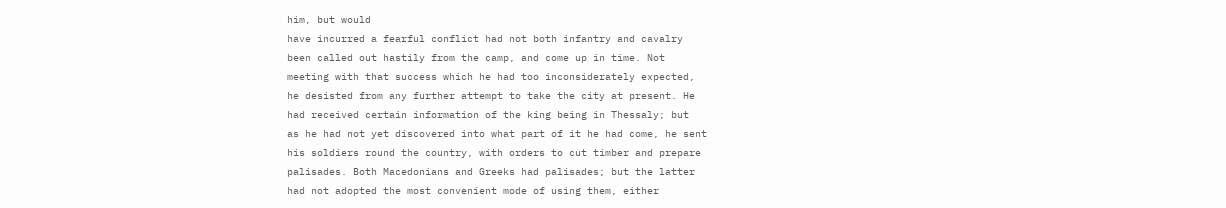him, but would
have incurred a fearful conflict had not both infantry and cavalry
been called out hastily from the camp, and come up in time. Not
meeting with that success which he had too inconsiderately expected,
he desisted from any further attempt to take the city at present. He
had received certain information of the king being in Thessaly; but
as he had not yet discovered into what part of it he had come, he sent
his soldiers round the country, with orders to cut timber and prepare
palisades. Both Macedonians and Greeks had palisades; but the latter
had not adopted the most convenient mode of using them, either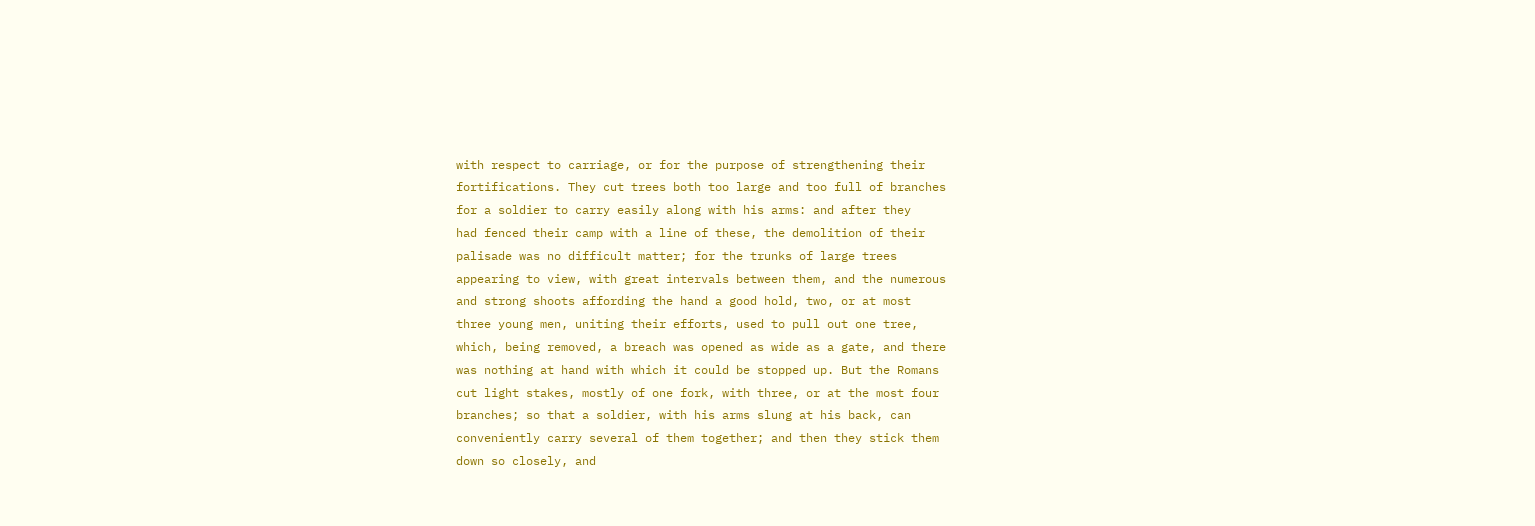with respect to carriage, or for the purpose of strengthening their
fortifications. They cut trees both too large and too full of branches
for a soldier to carry easily along with his arms: and after they
had fenced their camp with a line of these, the demolition of their
palisade was no difficult matter; for the trunks of large trees
appearing to view, with great intervals between them, and the numerous
and strong shoots affording the hand a good hold, two, or at most
three young men, uniting their efforts, used to pull out one tree,
which, being removed, a breach was opened as wide as a gate, and there
was nothing at hand with which it could be stopped up. But the Romans
cut light stakes, mostly of one fork, with three, or at the most four
branches; so that a soldier, with his arms slung at his back, can
conveniently carry several of them together; and then they stick them
down so closely, and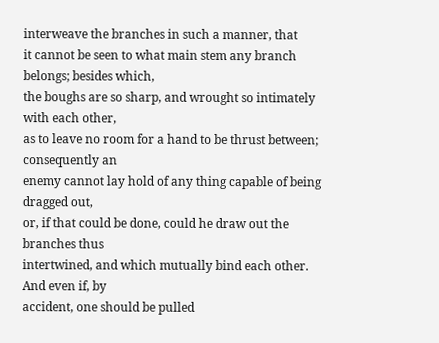interweave the branches in such a manner, that
it cannot be seen to what main stem any branch belongs; besides which,
the boughs are so sharp, and wrought so intimately with each other,
as to leave no room for a hand to be thrust between; consequently an
enemy cannot lay hold of any thing capable of being dragged out,
or, if that could be done, could he draw out the branches thus
intertwined, and which mutually bind each other. And even if, by
accident, one should be pulled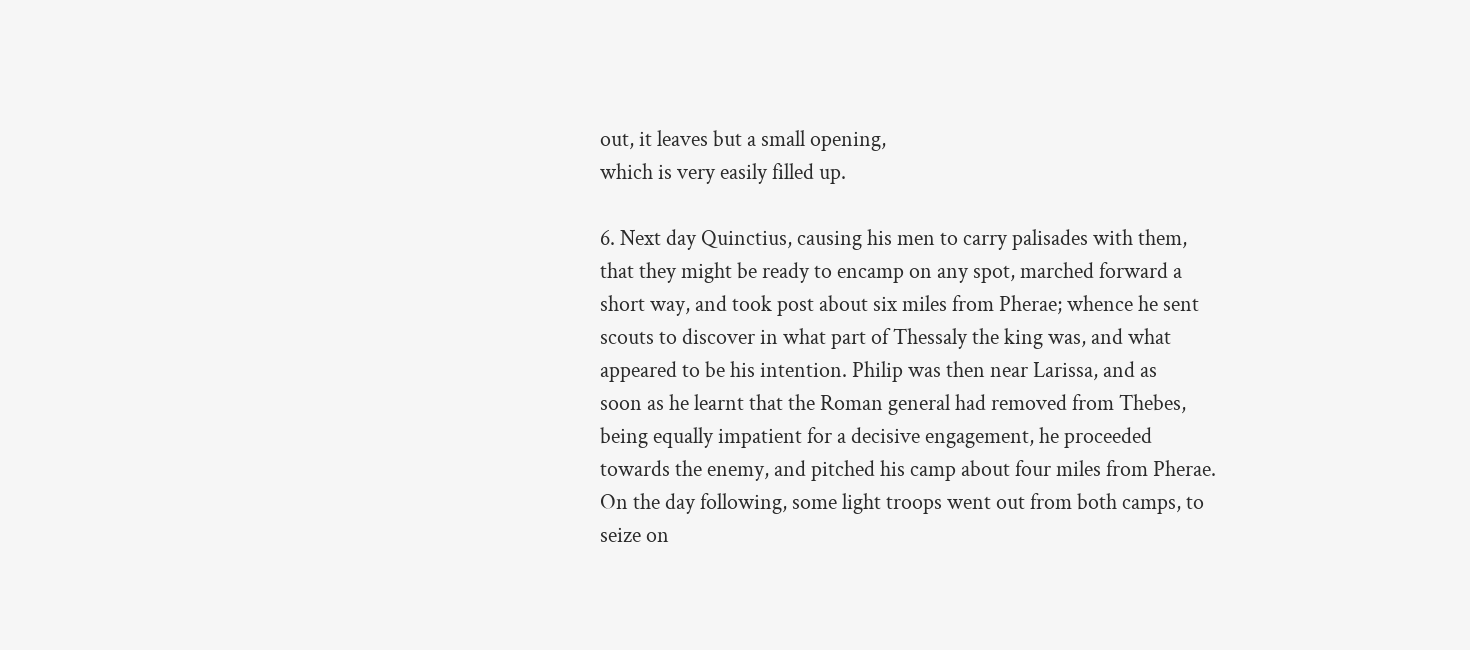out, it leaves but a small opening,
which is very easily filled up.

6. Next day Quinctius, causing his men to carry palisades with them,
that they might be ready to encamp on any spot, marched forward a
short way, and took post about six miles from Pherae; whence he sent
scouts to discover in what part of Thessaly the king was, and what
appeared to be his intention. Philip was then near Larissa, and as
soon as he learnt that the Roman general had removed from Thebes,
being equally impatient for a decisive engagement, he proceeded
towards the enemy, and pitched his camp about four miles from Pherae.
On the day following, some light troops went out from both camps, to
seize on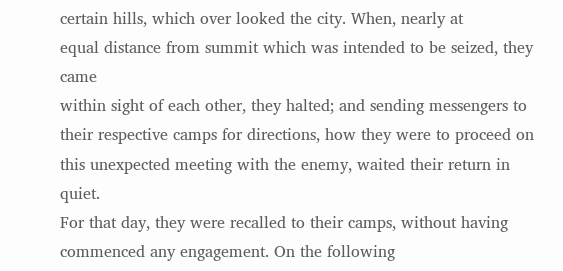certain hills, which over looked the city. When, nearly at
equal distance from summit which was intended to be seized, they came
within sight of each other, they halted; and sending messengers to
their respective camps for directions, how they were to proceed on
this unexpected meeting with the enemy, waited their return in quiet.
For that day, they were recalled to their camps, without having
commenced any engagement. On the following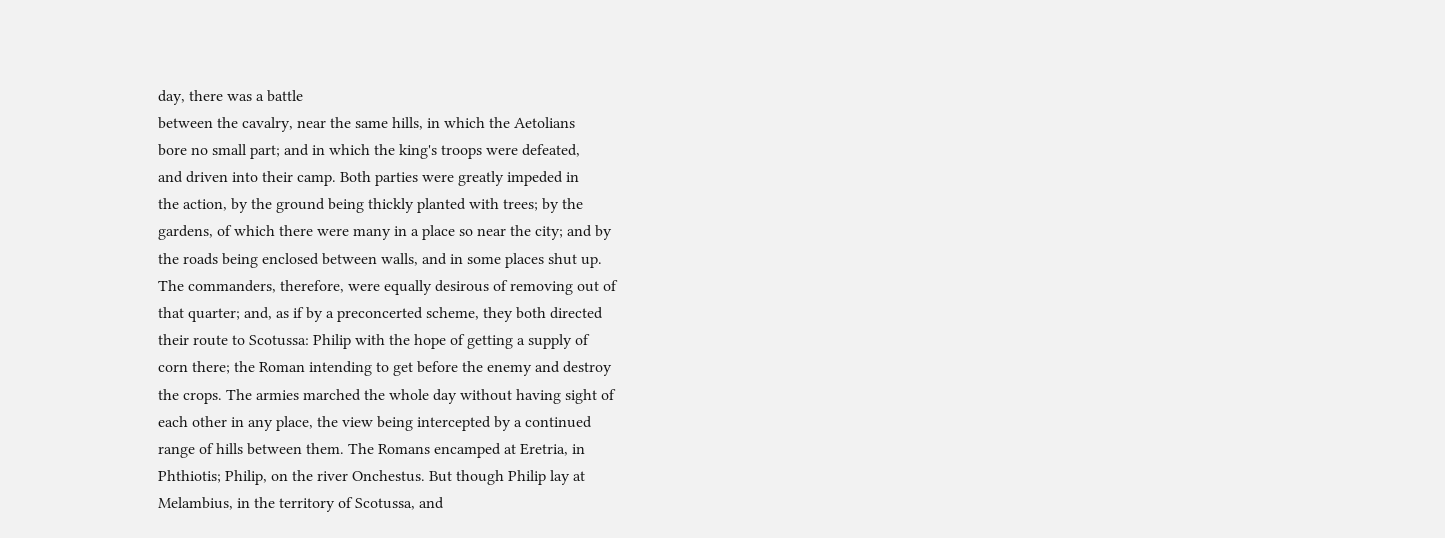day, there was a battle
between the cavalry, near the same hills, in which the Aetolians
bore no small part; and in which the king's troops were defeated,
and driven into their camp. Both parties were greatly impeded in
the action, by the ground being thickly planted with trees; by the
gardens, of which there were many in a place so near the city; and by
the roads being enclosed between walls, and in some places shut up.
The commanders, therefore, were equally desirous of removing out of
that quarter; and, as if by a preconcerted scheme, they both directed
their route to Scotussa: Philip with the hope of getting a supply of
corn there; the Roman intending to get before the enemy and destroy
the crops. The armies marched the whole day without having sight of
each other in any place, the view being intercepted by a continued
range of hills between them. The Romans encamped at Eretria, in
Phthiotis; Philip, on the river Onchestus. But though Philip lay at
Melambius, in the territory of Scotussa, and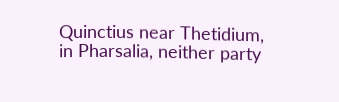Quinctius near Thetidium,
in Pharsalia, neither party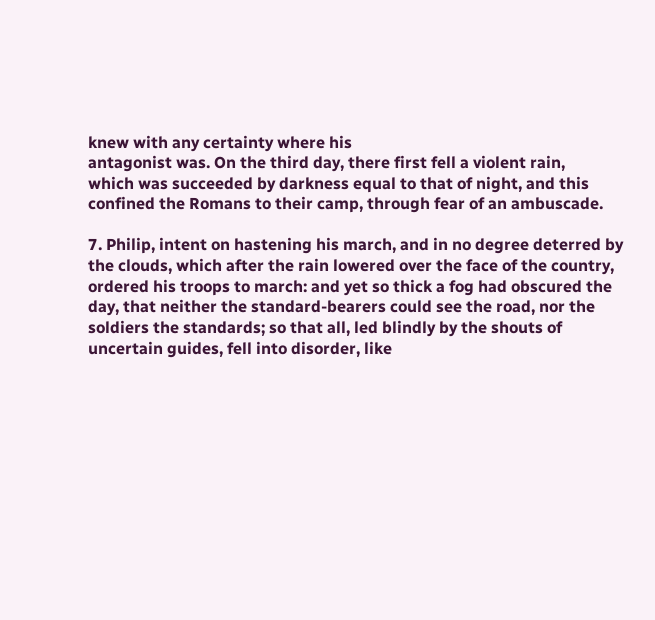knew with any certainty where his
antagonist was. On the third day, there first fell a violent rain,
which was succeeded by darkness equal to that of night, and this
confined the Romans to their camp, through fear of an ambuscade.

7. Philip, intent on hastening his march, and in no degree deterred by
the clouds, which after the rain lowered over the face of the country,
ordered his troops to march: and yet so thick a fog had obscured the
day, that neither the standard-bearers could see the road, nor the
soldiers the standards; so that all, led blindly by the shouts of
uncertain guides, fell into disorder, like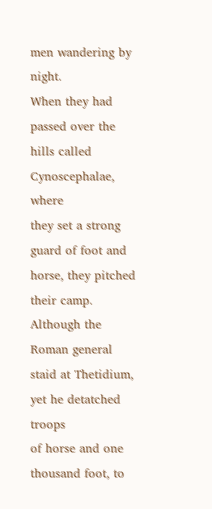men wandering by night.
When they had passed over the hills called Cynoscephalae, where
they set a strong guard of foot and horse, they pitched their camp.
Although the Roman general staid at Thetidium, yet he detatched troops
of horse and one thousand foot, to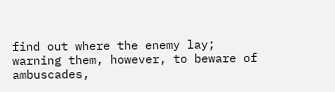find out where the enemy lay;
warning them, however, to beware of ambuscades,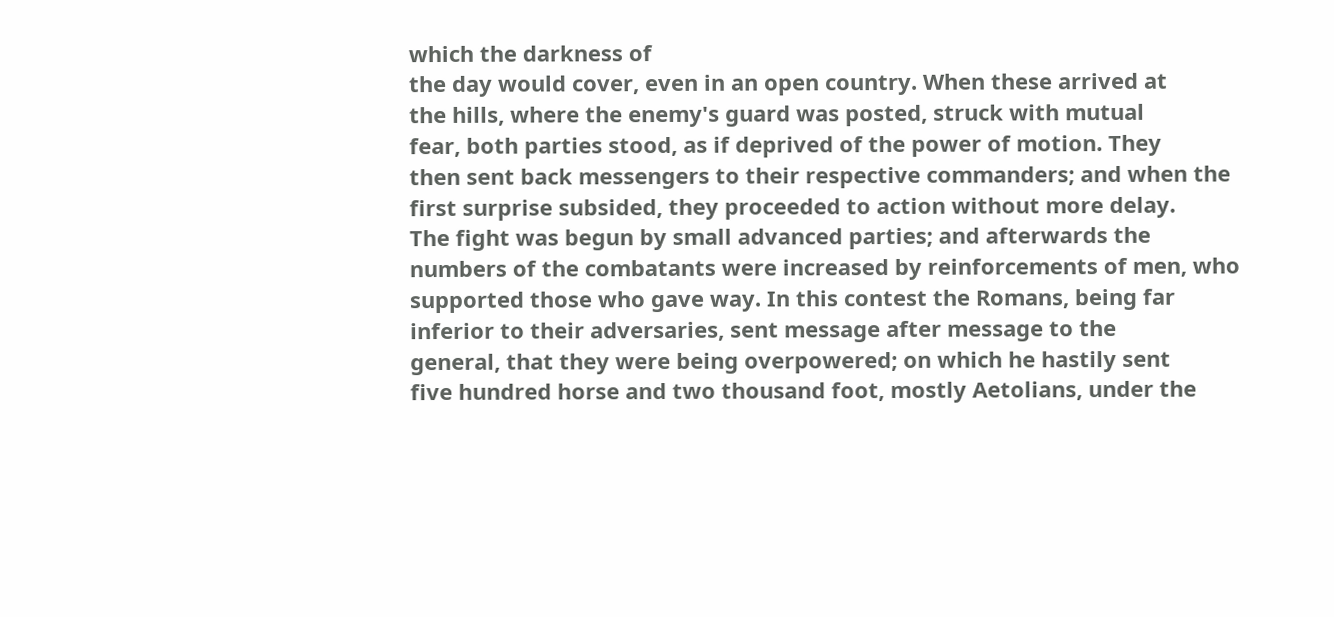which the darkness of
the day would cover, even in an open country. When these arrived at
the hills, where the enemy's guard was posted, struck with mutual
fear, both parties stood, as if deprived of the power of motion. They
then sent back messengers to their respective commanders; and when the
first surprise subsided, they proceeded to action without more delay.
The fight was begun by small advanced parties; and afterwards the
numbers of the combatants were increased by reinforcements of men, who
supported those who gave way. In this contest the Romans, being far
inferior to their adversaries, sent message after message to the
general, that they were being overpowered; on which he hastily sent
five hundred horse and two thousand foot, mostly Aetolians, under the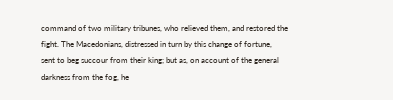command of two military tribunes, who relieved them, and restored the
fight. The Macedonians, distressed in turn by this change of fortune,
sent to beg succour from their king; but as, on account of the general
darkness from the fog, he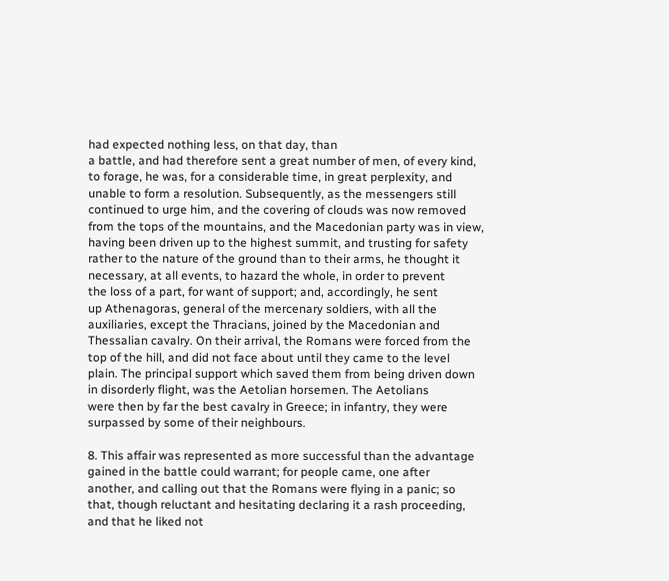had expected nothing less, on that day, than
a battle, and had therefore sent a great number of men, of every kind,
to forage, he was, for a considerable time, in great perplexity, and
unable to form a resolution. Subsequently, as the messengers still
continued to urge him, and the covering of clouds was now removed
from the tops of the mountains, and the Macedonian party was in view,
having been driven up to the highest summit, and trusting for safety
rather to the nature of the ground than to their arms, he thought it
necessary, at all events, to hazard the whole, in order to prevent
the loss of a part, for want of support; and, accordingly, he sent
up Athenagoras, general of the mercenary soldiers, with all the
auxiliaries, except the Thracians, joined by the Macedonian and
Thessalian cavalry. On their arrival, the Romans were forced from the
top of the hill, and did not face about until they came to the level
plain. The principal support which saved them from being driven down
in disorderly flight, was the Aetolian horsemen. The Aetolians
were then by far the best cavalry in Greece; in infantry, they were
surpassed by some of their neighbours.

8. This affair was represented as more successful than the advantage
gained in the battle could warrant; for people came, one after
another, and calling out that the Romans were flying in a panic; so
that, though reluctant and hesitating declaring it a rash proceeding,
and that he liked not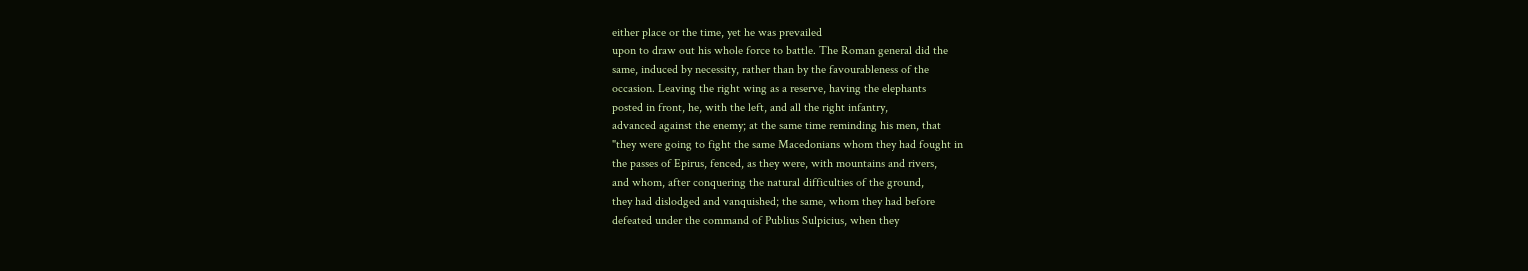either place or the time, yet he was prevailed
upon to draw out his whole force to battle. The Roman general did the
same, induced by necessity, rather than by the favourableness of the
occasion. Leaving the right wing as a reserve, having the elephants
posted in front, he, with the left, and all the right infantry,
advanced against the enemy; at the same time reminding his men, that
"they were going to fight the same Macedonians whom they had fought in
the passes of Epirus, fenced, as they were, with mountains and rivers,
and whom, after conquering the natural difficulties of the ground,
they had dislodged and vanquished; the same, whom they had before
defeated under the command of Publius Sulpicius, when they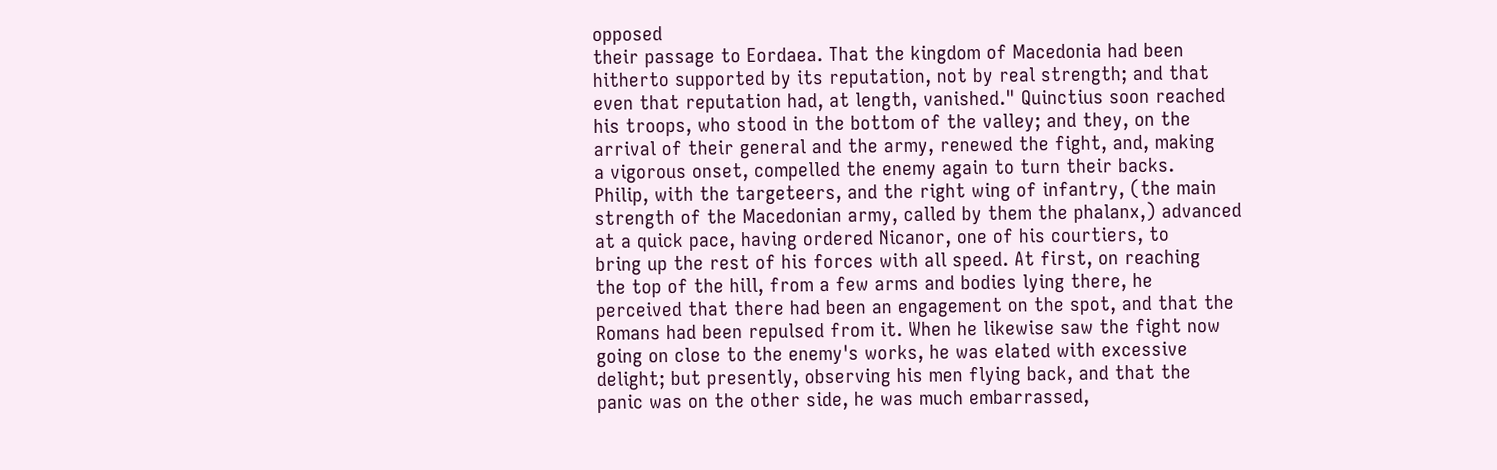opposed
their passage to Eordaea. That the kingdom of Macedonia had been
hitherto supported by its reputation, not by real strength; and that
even that reputation had, at length, vanished." Quinctius soon reached
his troops, who stood in the bottom of the valley; and they, on the
arrival of their general and the army, renewed the fight, and, making
a vigorous onset, compelled the enemy again to turn their backs.
Philip, with the targeteers, and the right wing of infantry, (the main
strength of the Macedonian army, called by them the phalanx,) advanced
at a quick pace, having ordered Nicanor, one of his courtiers, to
bring up the rest of his forces with all speed. At first, on reaching
the top of the hill, from a few arms and bodies lying there, he
perceived that there had been an engagement on the spot, and that the
Romans had been repulsed from it. When he likewise saw the fight now
going on close to the enemy's works, he was elated with excessive
delight; but presently, observing his men flying back, and that the
panic was on the other side, he was much embarrassed,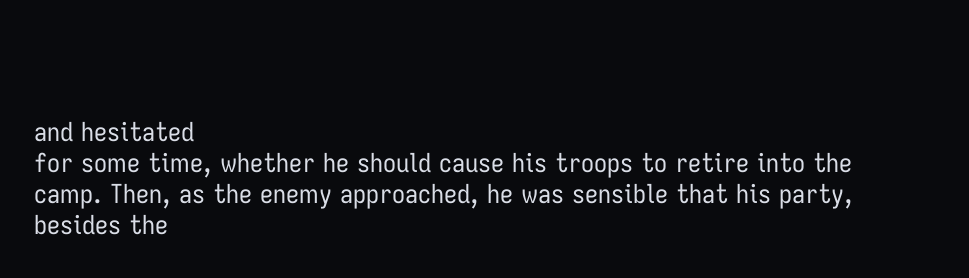and hesitated
for some time, whether he should cause his troops to retire into the
camp. Then, as the enemy approached, he was sensible that his party,
besides the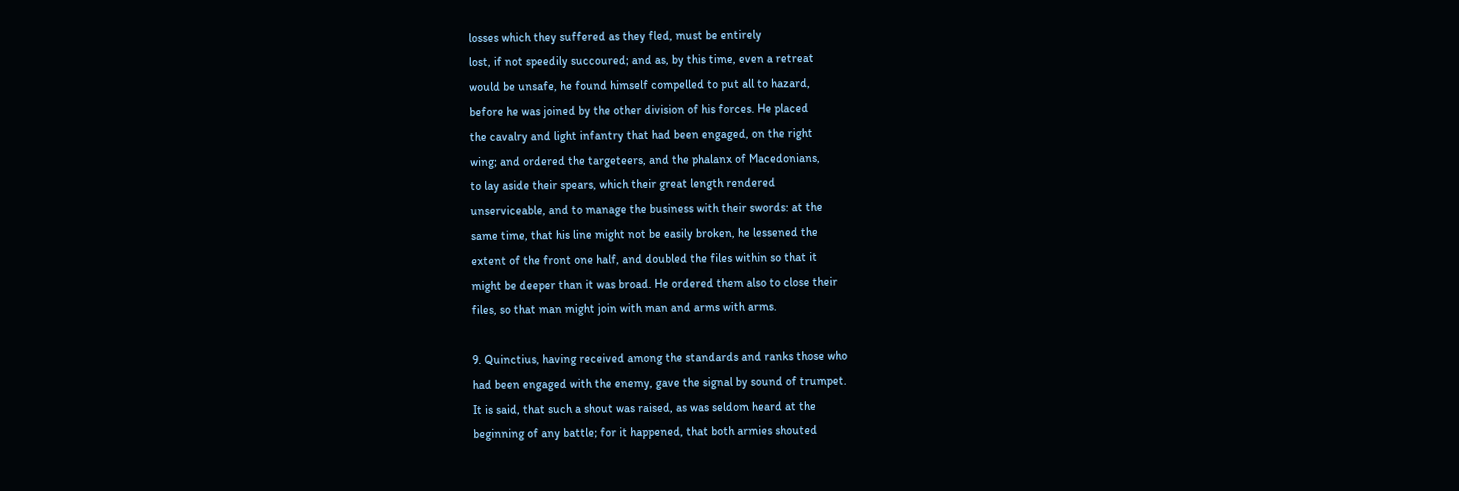losses which they suffered as they fled, must be entirely
lost, if not speedily succoured; and as, by this time, even a retreat
would be unsafe, he found himself compelled to put all to hazard,
before he was joined by the other division of his forces. He placed
the cavalry and light infantry that had been engaged, on the right
wing; and ordered the targeteers, and the phalanx of Macedonians,
to lay aside their spears, which their great length rendered
unserviceable, and to manage the business with their swords: at the
same time, that his line might not be easily broken, he lessened the
extent of the front one half, and doubled the files within so that it
might be deeper than it was broad. He ordered them also to close their
files, so that man might join with man and arms with arms.

9. Quinctius, having received among the standards and ranks those who
had been engaged with the enemy, gave the signal by sound of trumpet.
It is said, that such a shout was raised, as was seldom heard at the
beginning of any battle; for it happened, that both armies shouted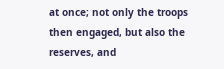at once; not only the troops then engaged, but also the reserves, and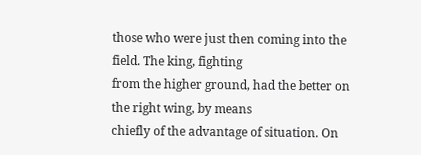those who were just then coming into the field. The king, fighting
from the higher ground, had the better on the right wing, by means
chiefly of the advantage of situation. On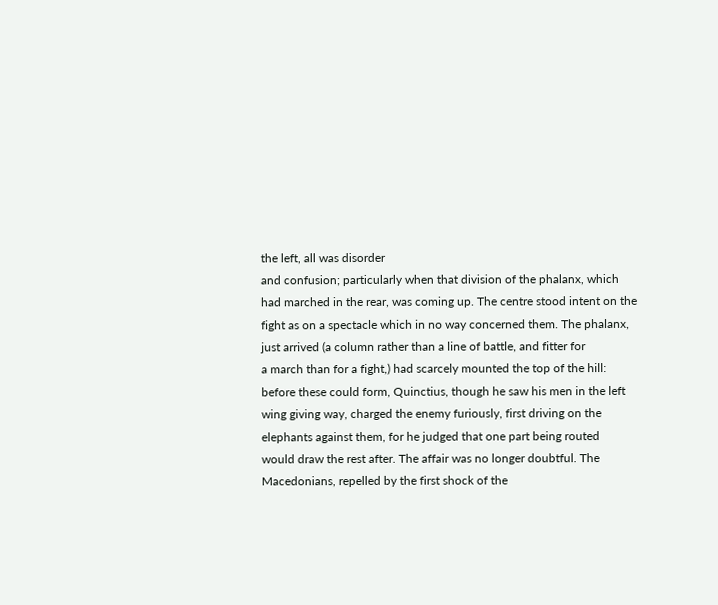the left, all was disorder
and confusion; particularly when that division of the phalanx, which
had marched in the rear, was coming up. The centre stood intent on the
fight as on a spectacle which in no way concerned them. The phalanx,
just arrived (a column rather than a line of battle, and fitter for
a march than for a fight,) had scarcely mounted the top of the hill:
before these could form, Quinctius, though he saw his men in the left
wing giving way, charged the enemy furiously, first driving on the
elephants against them, for he judged that one part being routed
would draw the rest after. The affair was no longer doubtful. The
Macedonians, repelled by the first shock of the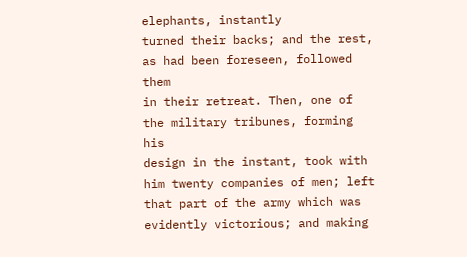elephants, instantly
turned their backs; and the rest, as had been foreseen, followed them
in their retreat. Then, one of the military tribunes, forming his
design in the instant, took with him twenty companies of men; left
that part of the army which was evidently victorious; and making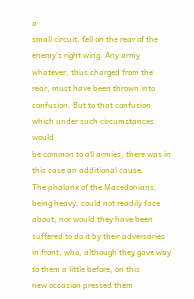a
small circuit, fell on the rear of the enemy's right wing. Any army
whatever, thus charged from the rear, must have been thrown into
confusion. But to that confusion which under such circumstances would
be common to all armies, there was in this case an additional cause.
The phalanx of the Macedonians, being heavy, could not readily face
about; nor would they have been suffered to do it by their adversaries
in front, who, although they gave way to them a little before, on this
new occasion pressed them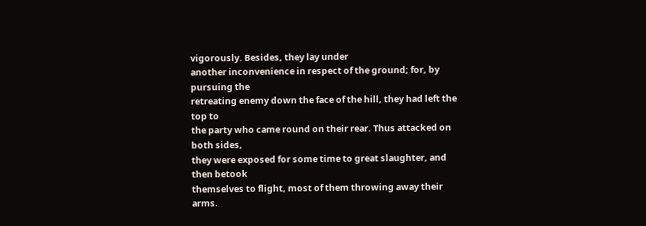vigorously. Besides, they lay under
another inconvenience in respect of the ground; for, by pursuing the
retreating enemy down the face of the hill, they had left the top to
the party who came round on their rear. Thus attacked on both sides,
they were exposed for some time to great slaughter, and then betook
themselves to flight, most of them throwing away their arms.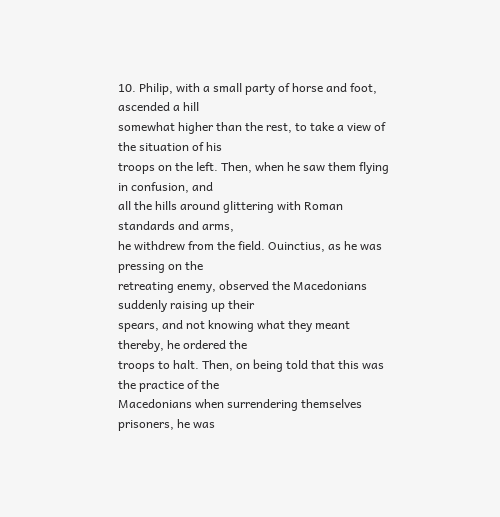10. Philip, with a small party of horse and foot, ascended a hill
somewhat higher than the rest, to take a view of the situation of his
troops on the left. Then, when he saw them flying in confusion, and
all the hills around glittering with Roman standards and arms,
he withdrew from the field. Ouinctius, as he was pressing on the
retreating enemy, observed the Macedonians suddenly raising up their
spears, and not knowing what they meant thereby, he ordered the
troops to halt. Then, on being told that this was the practice of the
Macedonians when surrendering themselves prisoners, he was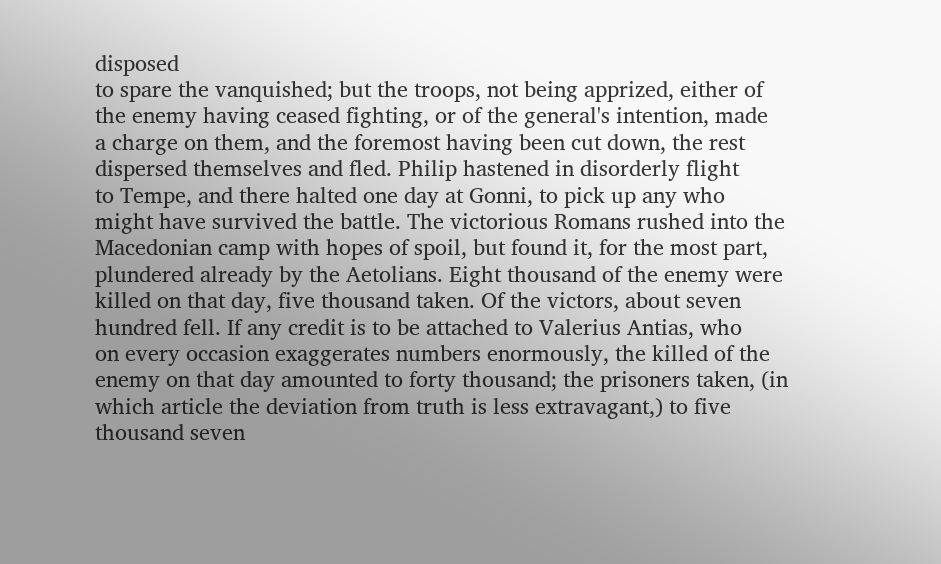disposed
to spare the vanquished; but the troops, not being apprized, either of
the enemy having ceased fighting, or of the general's intention, made
a charge on them, and the foremost having been cut down, the rest
dispersed themselves and fled. Philip hastened in disorderly flight
to Tempe, and there halted one day at Gonni, to pick up any who
might have survived the battle. The victorious Romans rushed into the
Macedonian camp with hopes of spoil, but found it, for the most part,
plundered already by the Aetolians. Eight thousand of the enemy were
killed on that day, five thousand taken. Of the victors, about seven
hundred fell. If any credit is to be attached to Valerius Antias, who
on every occasion exaggerates numbers enormously, the killed of the
enemy on that day amounted to forty thousand; the prisoners taken, (in
which article the deviation from truth is less extravagant,) to five
thousand seven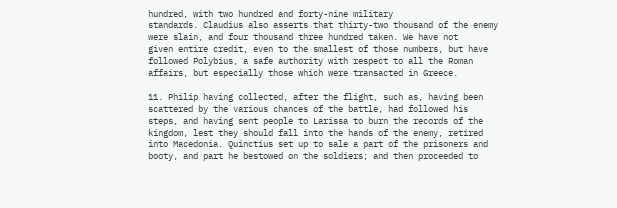hundred, with two hundred and forty-nine military
standards. Claudius also asserts that thirty-two thousand of the enemy
were slain, and four thousand three hundred taken. We have not
given entire credit, even to the smallest of those numbers, but have
followed Polybius, a safe authority with respect to all the Roman
affairs, but especially those which were transacted in Greece.

11. Philip having collected, after the flight, such as, having been
scattered by the various chances of the battle, had followed his
steps, and having sent people to Larissa to burn the records of the
kingdom, lest they should fall into the hands of the enemy, retired
into Macedonia. Quinctius set up to sale a part of the prisoners and
booty, and part he bestowed on the soldiers; and then proceeded to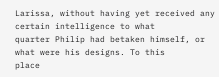Larissa, without having yet received any certain intelligence to what
quarter Philip had betaken himself, or what were his designs. To this
place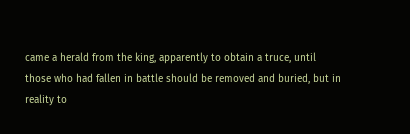came a herald from the king, apparently to obtain a truce, until
those who had fallen in battle should be removed and buried, but in
reality to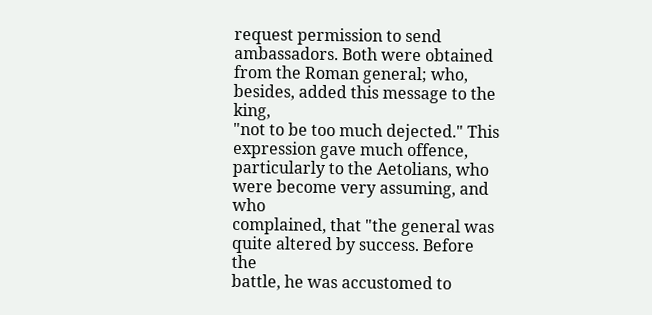request permission to send ambassadors. Both were obtained
from the Roman general; who, besides, added this message to the king,
"not to be too much dejected." This expression gave much offence,
particularly to the Aetolians, who were become very assuming, and who
complained, that "the general was quite altered by success. Before the
battle, he was accustomed to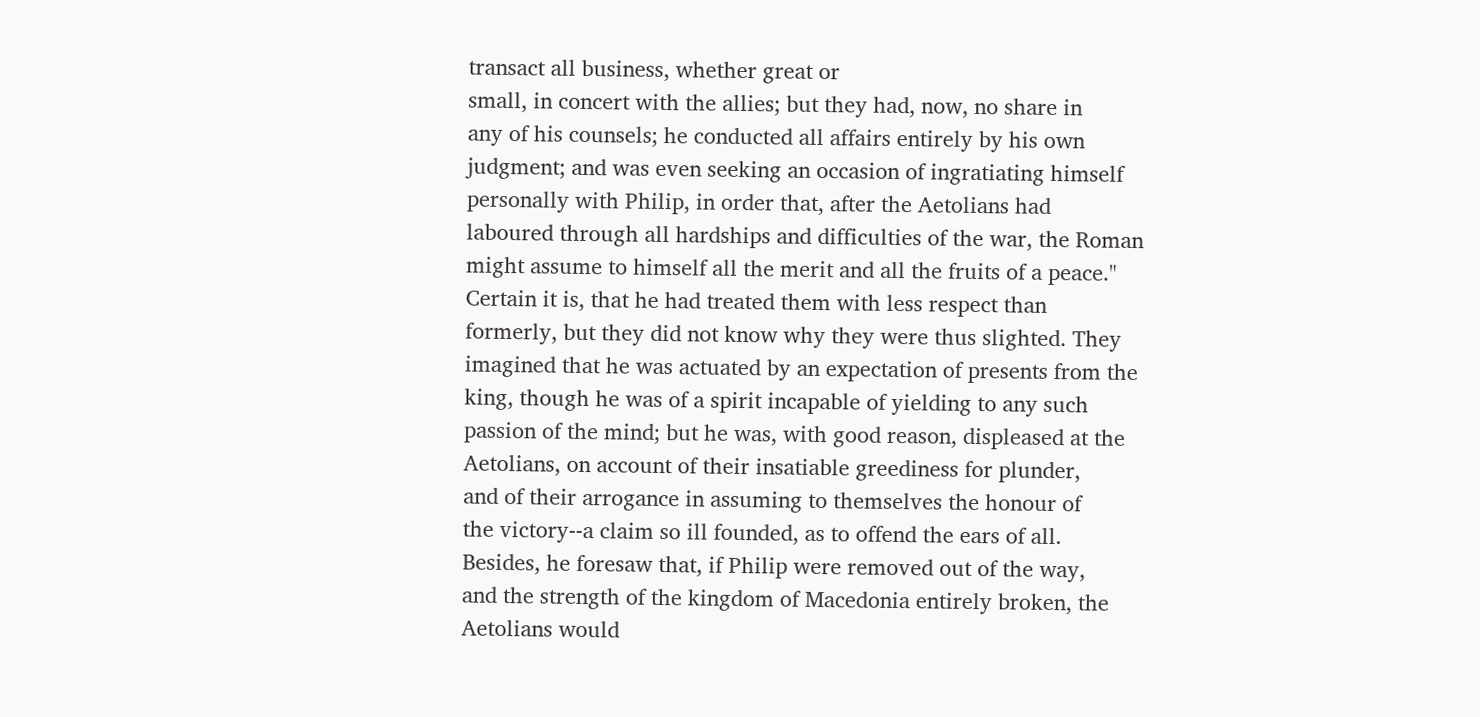transact all business, whether great or
small, in concert with the allies; but they had, now, no share in
any of his counsels; he conducted all affairs entirely by his own
judgment; and was even seeking an occasion of ingratiating himself
personally with Philip, in order that, after the Aetolians had
laboured through all hardships and difficulties of the war, the Roman
might assume to himself all the merit and all the fruits of a peace."
Certain it is, that he had treated them with less respect than
formerly, but they did not know why they were thus slighted. They
imagined that he was actuated by an expectation of presents from the
king, though he was of a spirit incapable of yielding to any such
passion of the mind; but he was, with good reason, displeased at the
Aetolians, on account of their insatiable greediness for plunder,
and of their arrogance in assuming to themselves the honour of
the victory--a claim so ill founded, as to offend the ears of all.
Besides, he foresaw that, if Philip were removed out of the way,
and the strength of the kingdom of Macedonia entirely broken, the
Aetolians would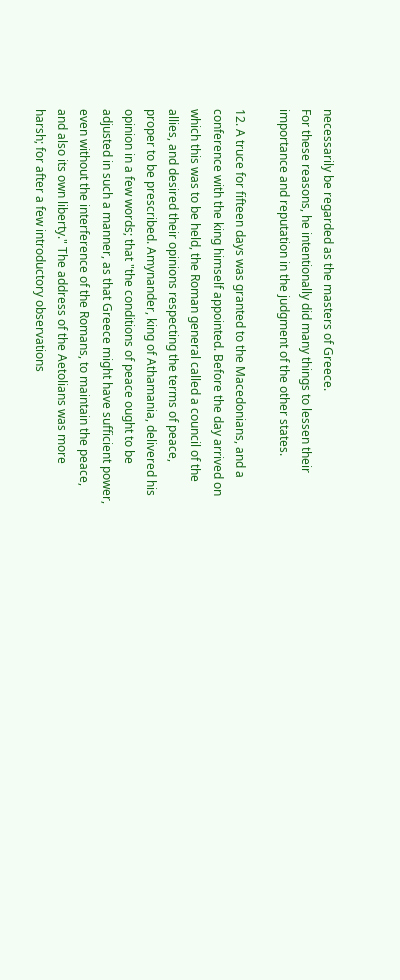necessarily be regarded as the masters of Greece.
For these reasons, he intentionally did many things to lessen their
importance and reputation in the judgment of the other states.

12. A truce for fifteen days was granted to the Macedonians, and a
conference with the king himself appointed. Before the day arrived on
which this was to be held, the Roman general called a council of the
allies, and desired their opinions respecting the terms of peace,
proper to be prescribed. Amynander, king of Athamania, delivered his
opinion in a few words; that "the conditions of peace ought to be
adjusted in such a manner, as that Greece might have sufficient power,
even without the interference of the Romans, to maintain the peace,
and also its own liberty." The address of the Aetolians was more
harsh; for after a few introductory observations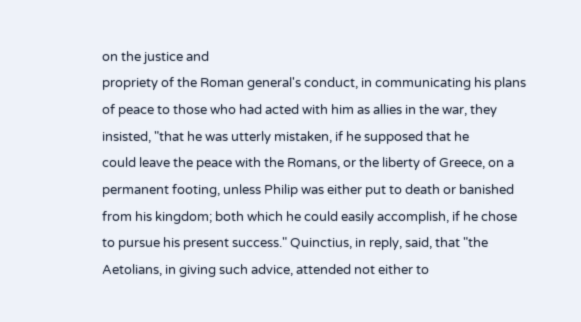on the justice and
propriety of the Roman general's conduct, in communicating his plans
of peace to those who had acted with him as allies in the war, they
insisted, "that he was utterly mistaken, if he supposed that he
could leave the peace with the Romans, or the liberty of Greece, on a
permanent footing, unless Philip was either put to death or banished
from his kingdom; both which he could easily accomplish, if he chose
to pursue his present success." Quinctius, in reply, said, that "the
Aetolians, in giving such advice, attended not either to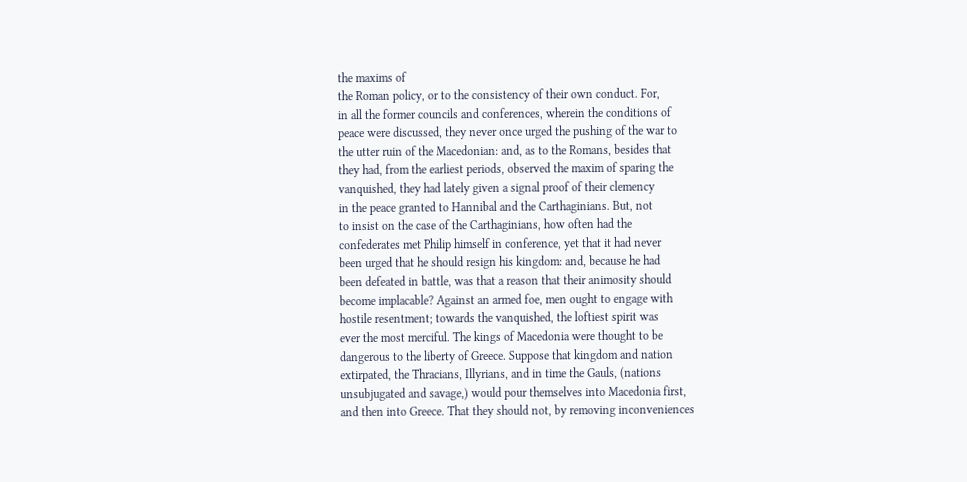the maxims of
the Roman policy, or to the consistency of their own conduct. For,
in all the former councils and conferences, wherein the conditions of
peace were discussed, they never once urged the pushing of the war to
the utter ruin of the Macedonian: and, as to the Romans, besides that
they had, from the earliest periods, observed the maxim of sparing the
vanquished, they had lately given a signal proof of their clemency
in the peace granted to Hannibal and the Carthaginians. But, not
to insist on the case of the Carthaginians, how often had the
confederates met Philip himself in conference, yet that it had never
been urged that he should resign his kingdom: and, because he had
been defeated in battle, was that a reason that their animosity should
become implacable? Against an armed foe, men ought to engage with
hostile resentment; towards the vanquished, the loftiest spirit was
ever the most merciful. The kings of Macedonia were thought to be
dangerous to the liberty of Greece. Suppose that kingdom and nation
extirpated, the Thracians, Illyrians, and in time the Gauls, (nations
unsubjugated and savage,) would pour themselves into Macedonia first,
and then into Greece. That they should not, by removing inconveniences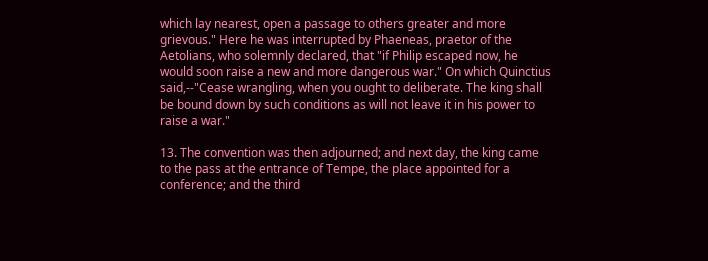which lay nearest, open a passage to others greater and more
grievous." Here he was interrupted by Phaeneas, praetor of the
Aetolians, who solemnly declared, that "if Philip escaped now, he
would soon raise a new and more dangerous war." On which Quinctius
said,--"Cease wrangling, when you ought to deliberate. The king shall
be bound down by such conditions as will not leave it in his power to
raise a war."

13. The convention was then adjourned; and next day, the king came
to the pass at the entrance of Tempe, the place appointed for a
conference; and the third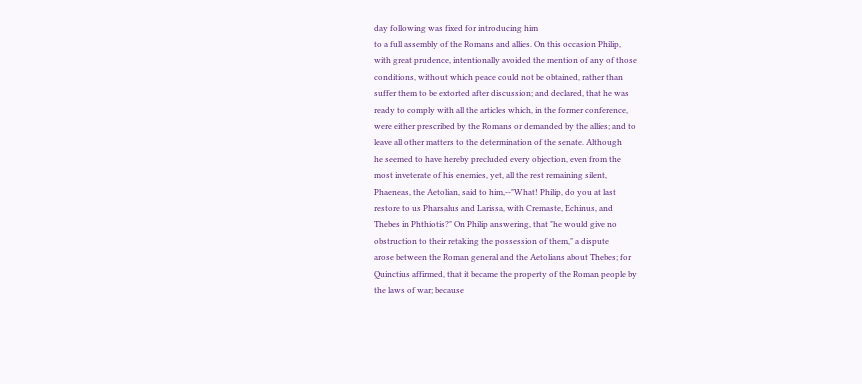day following was fixed for introducing him
to a full assembly of the Romans and allies. On this occasion Philip,
with great prudence, intentionally avoided the mention of any of those
conditions, without which peace could not be obtained, rather than
suffer them to be extorted after discussion; and declared, that he was
ready to comply with all the articles which, in the former conference,
were either prescribed by the Romans or demanded by the allies; and to
leave all other matters to the determination of the senate. Although
he seemed to have hereby precluded every objection, even from the
most inveterate of his enemies, yet, all the rest remaining silent,
Phaeneas, the Aetolian, said to him,--"What! Philip, do you at last
restore to us Pharsalus and Larissa, with Cremaste, Echinus, and
Thebes in Phthiotis?" On Philip answering, that "he would give no
obstruction to their retaking the possession of them," a dispute
arose between the Roman general and the Aetolians about Thebes; for
Quinctius affirmed, that it became the property of the Roman people by
the laws of war; because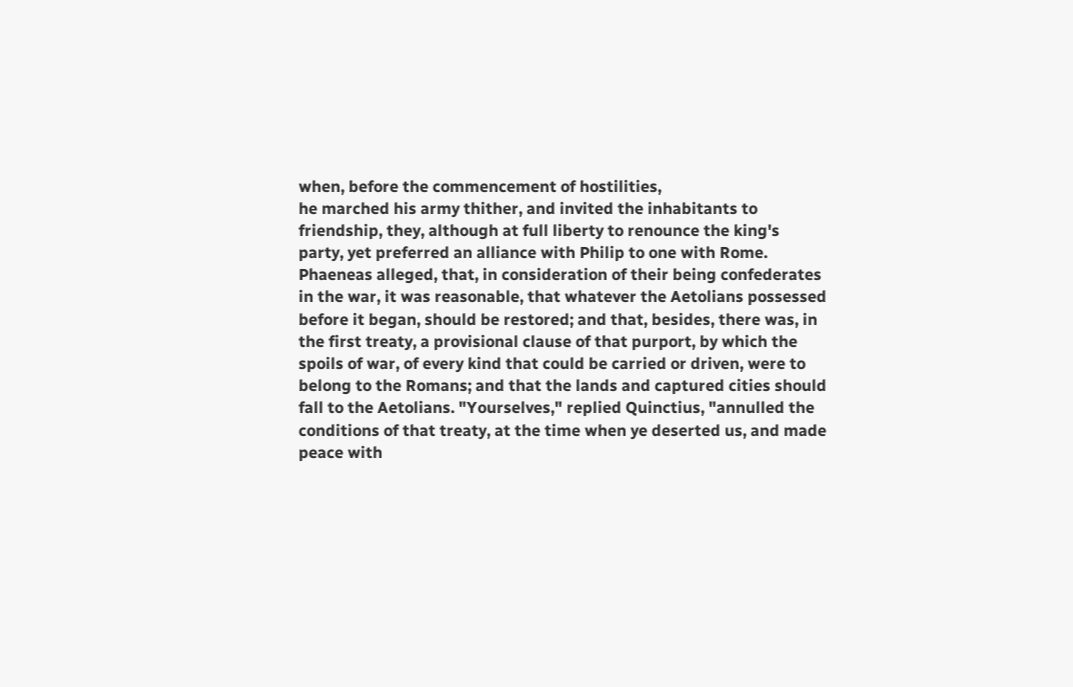when, before the commencement of hostilities,
he marched his army thither, and invited the inhabitants to
friendship, they, although at full liberty to renounce the king's
party, yet preferred an alliance with Philip to one with Rome.
Phaeneas alleged, that, in consideration of their being confederates
in the war, it was reasonable, that whatever the Aetolians possessed
before it began, should be restored; and that, besides, there was, in
the first treaty, a provisional clause of that purport, by which the
spoils of war, of every kind that could be carried or driven, were to
belong to the Romans; and that the lands and captured cities should
fall to the Aetolians. "Yourselves," replied Quinctius, "annulled the
conditions of that treaty, at the time when ye deserted us, and made
peace with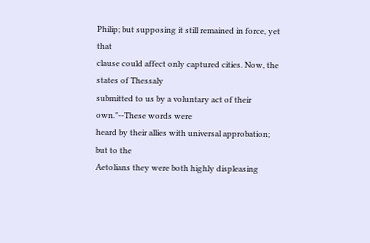Philip; but supposing it still remained in force, yet that
clause could affect only captured cities. Now, the states of Thessaly
submitted to us by a voluntary act of their own."--These words were
heard by their allies with universal approbation; but to the
Aetolians they were both highly displeasing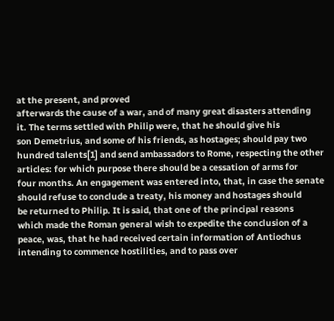at the present, and proved
afterwards the cause of a war, and of many great disasters attending
it. The terms settled with Philip were, that he should give his
son Demetrius, and some of his friends, as hostages; should pay two
hundred talents[1] and send ambassadors to Rome, respecting the other
articles: for which purpose there should be a cessation of arms for
four months. An engagement was entered into, that, in case the senate
should refuse to conclude a treaty, his money and hostages should
be returned to Philip. It is said, that one of the principal reasons
which made the Roman general wish to expedite the conclusion of a
peace, was, that he had received certain information of Antiochus
intending to commence hostilities, and to pass over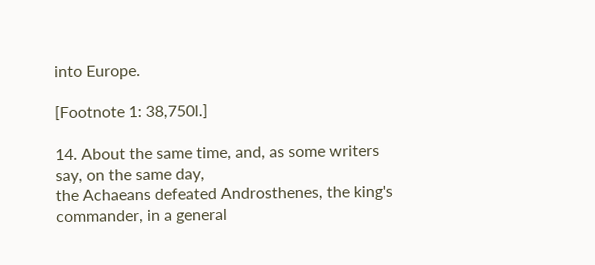into Europe.

[Footnote 1: 38,750l.]

14. About the same time, and, as some writers say, on the same day,
the Achaeans defeated Androsthenes, the king's commander, in a general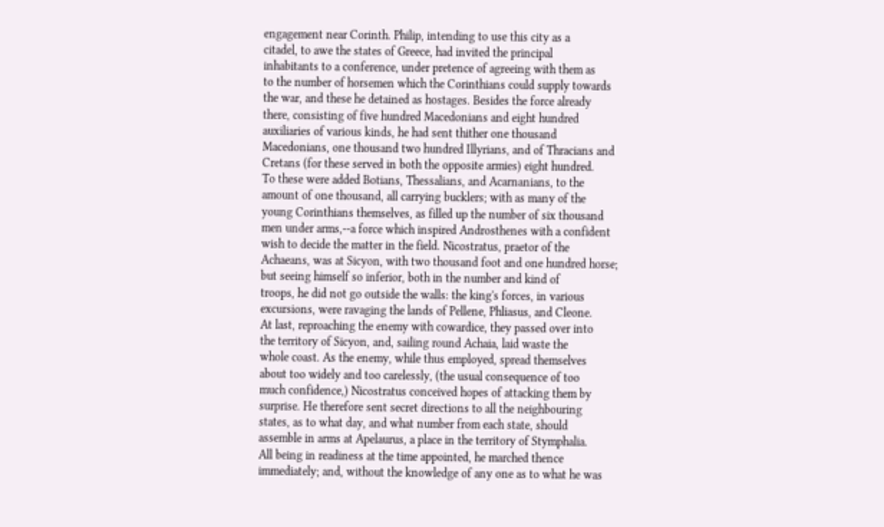engagement near Corinth. Philip, intending to use this city as a
citadel, to awe the states of Greece, had invited the principal
inhabitants to a conference, under pretence of agreeing with them as
to the number of horsemen which the Corinthians could supply towards
the war, and these he detained as hostages. Besides the force already
there, consisting of five hundred Macedonians and eight hundred
auxiliaries of various kinds, he had sent thither one thousand
Macedonians, one thousand two hundred Illyrians, and of Thracians and
Cretans (for these served in both the opposite armies) eight hundred.
To these were added Botians, Thessalians, and Acarnanians, to the
amount of one thousand, all carrying bucklers; with as many of the
young Corinthians themselves, as filled up the number of six thousand
men under arms,--a force which inspired Androsthenes with a confident
wish to decide the matter in the field. Nicostratus, praetor of the
Achaeans, was at Sicyon, with two thousand foot and one hundred horse;
but seeing himself so inferior, both in the number and kind of
troops, he did not go outside the walls: the king's forces, in various
excursions, were ravaging the lands of Pellene, Phliasus, and Cleone.
At last, reproaching the enemy with cowardice, they passed over into
the territory of Sicyon, and, sailing round Achaia, laid waste the
whole coast. As the enemy, while thus employed, spread themselves
about too widely and too carelessly, (the usual consequence of too
much confidence,) Nicostratus conceived hopes of attacking them by
surprise. He therefore sent secret directions to all the neighbouring
states, as to what day, and what number from each state, should
assemble in arms at Apelaurus, a place in the territory of Stymphalia.
All being in readiness at the time appointed, he marched thence
immediately; and, without the knowledge of any one as to what he was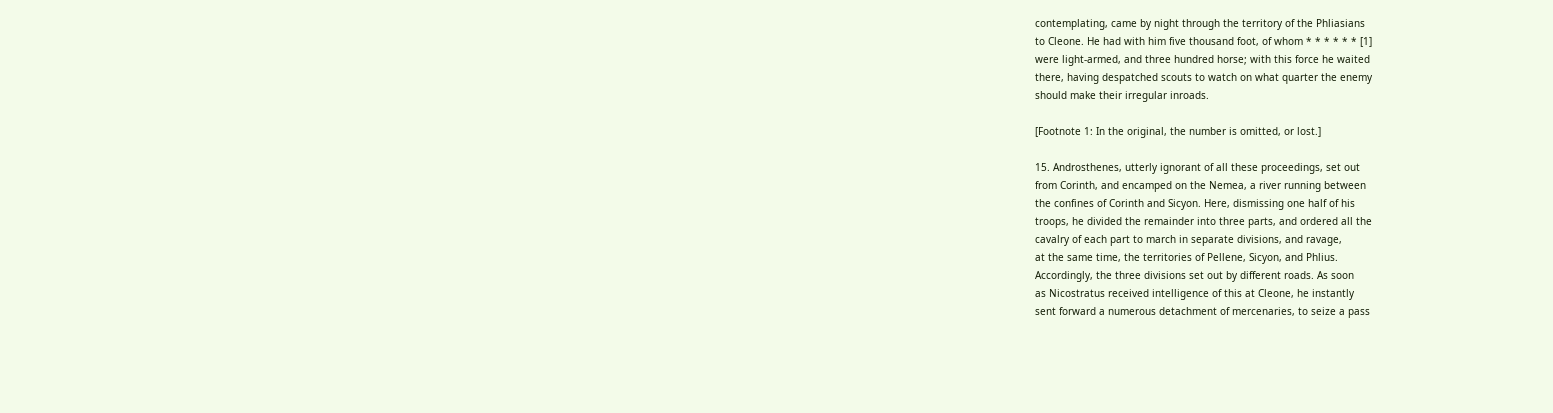contemplating, came by night through the territory of the Phliasians
to Cleone. He had with him five thousand foot, of whom * * * * * * [1]
were light-armed, and three hundred horse; with this force he waited
there, having despatched scouts to watch on what quarter the enemy
should make their irregular inroads.

[Footnote 1: In the original, the number is omitted, or lost.]

15. Androsthenes, utterly ignorant of all these proceedings, set out
from Corinth, and encamped on the Nemea, a river running between
the confines of Corinth and Sicyon. Here, dismissing one half of his
troops, he divided the remainder into three parts, and ordered all the
cavalry of each part to march in separate divisions, and ravage,
at the same time, the territories of Pellene, Sicyon, and Phlius.
Accordingly, the three divisions set out by different roads. As soon
as Nicostratus received intelligence of this at Cleone, he instantly
sent forward a numerous detachment of mercenaries, to seize a pass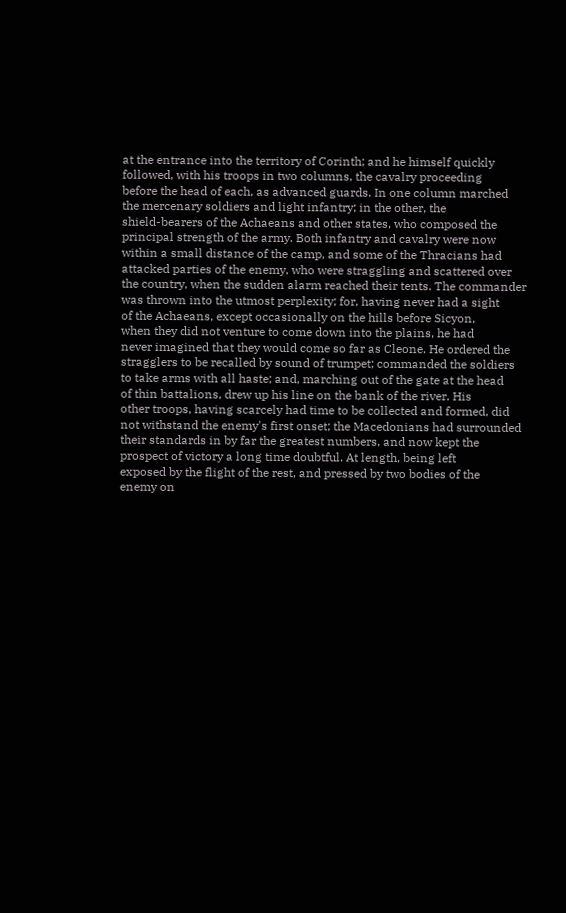at the entrance into the territory of Corinth; and he himself quickly
followed, with his troops in two columns, the cavalry proceeding
before the head of each, as advanced guards. In one column marched
the mercenary soldiers and light infantry; in the other, the
shield-bearers of the Achaeans and other states, who composed the
principal strength of the army. Both infantry and cavalry were now
within a small distance of the camp, and some of the Thracians had
attacked parties of the enemy, who were straggling and scattered over
the country, when the sudden alarm reached their tents. The commander
was thrown into the utmost perplexity; for, having never had a sight
of the Achaeans, except occasionally on the hills before Sicyon,
when they did not venture to come down into the plains, he had
never imagined that they would come so far as Cleone. He ordered the
stragglers to be recalled by sound of trumpet; commanded the soldiers
to take arms with all haste; and, marching out of the gate at the head
of thin battalions, drew up his line on the bank of the river. His
other troops, having scarcely had time to be collected and formed, did
not withstand the enemy's first onset; the Macedonians had surrounded
their standards in by far the greatest numbers, and now kept the
prospect of victory a long time doubtful. At length, being left
exposed by the flight of the rest, and pressed by two bodies of the
enemy on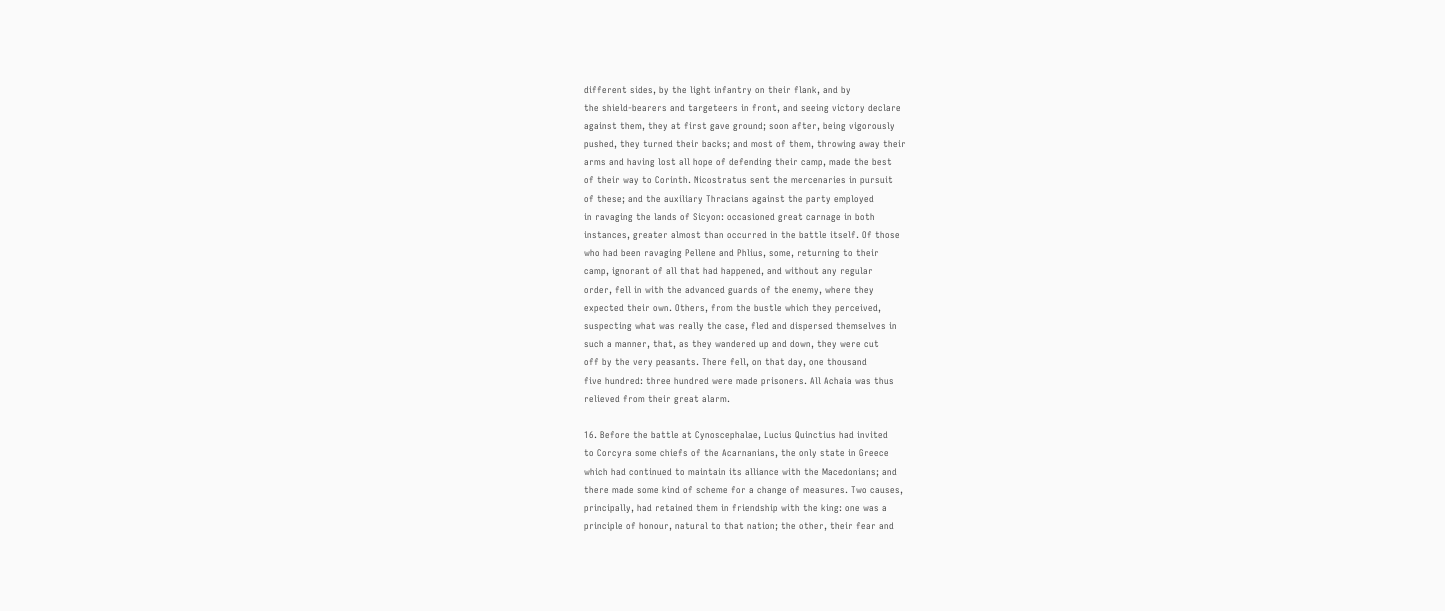different sides, by the light infantry on their flank, and by
the shield-bearers and targeteers in front, and seeing victory declare
against them, they at first gave ground; soon after, being vigorously
pushed, they turned their backs; and most of them, throwing away their
arms and having lost all hope of defending their camp, made the best
of their way to Corinth. Nicostratus sent the mercenaries in pursuit
of these; and the auxiliary Thracians against the party employed
in ravaging the lands of Sicyon: occasioned great carnage in both
instances, greater almost than occurred in the battle itself. Of those
who had been ravaging Pellene and Phlius, some, returning to their
camp, ignorant of all that had happened, and without any regular
order, fell in with the advanced guards of the enemy, where they
expected their own. Others, from the bustle which they perceived,
suspecting what was really the case, fled and dispersed themselves in
such a manner, that, as they wandered up and down, they were cut
off by the very peasants. There fell, on that day, one thousand
five hundred: three hundred were made prisoners. All Achaia was thus
relieved from their great alarm.

16. Before the battle at Cynoscephalae, Lucius Quinctius had invited
to Corcyra some chiefs of the Acarnanians, the only state in Greece
which had continued to maintain its alliance with the Macedonians; and
there made some kind of scheme for a change of measures. Two causes,
principally, had retained them in friendship with the king: one was a
principle of honour, natural to that nation; the other, their fear and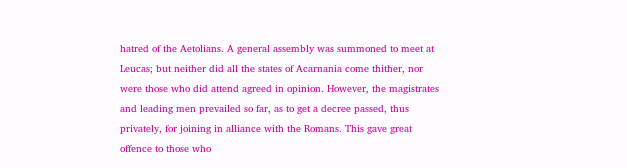hatred of the Aetolians. A general assembly was summoned to meet at
Leucas; but neither did all the states of Acarnania come thither, nor
were those who did attend agreed in opinion. However, the magistrates
and leading men prevailed so far, as to get a decree passed, thus
privately, for joining in alliance with the Romans. This gave great
offence to those who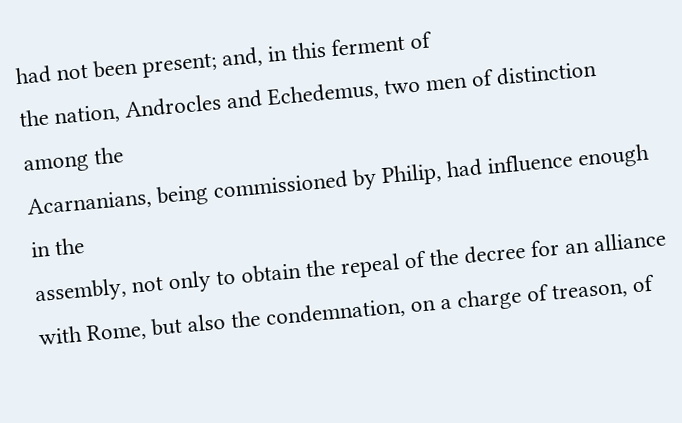had not been present; and, in this ferment of
the nation, Androcles and Echedemus, two men of distinction among the
Acarnanians, being commissioned by Philip, had influence enough in the
assembly, not only to obtain the repeal of the decree for an alliance
with Rome, but also the condemnation, on a charge of treason, of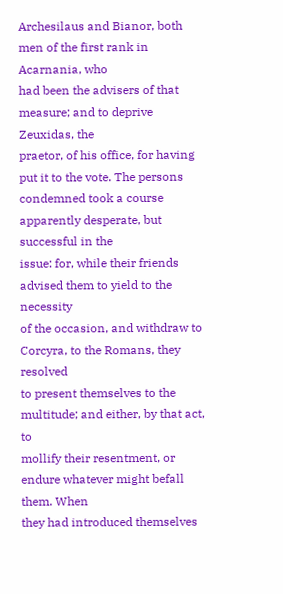Archesilaus and Bianor, both men of the first rank in Acarnania, who
had been the advisers of that measure; and to deprive Zeuxidas, the
praetor, of his office, for having put it to the vote. The persons
condemned took a course apparently desperate, but successful in the
issue: for, while their friends advised them to yield to the necessity
of the occasion, and withdraw to Corcyra, to the Romans, they resolved
to present themselves to the multitude; and either, by that act, to
mollify their resentment, or endure whatever might befall them. When
they had introduced themselves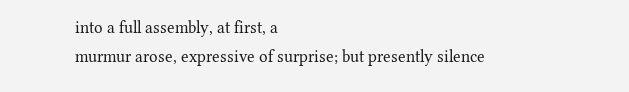into a full assembly, at first, a
murmur arose, expressive of surprise; but presently silence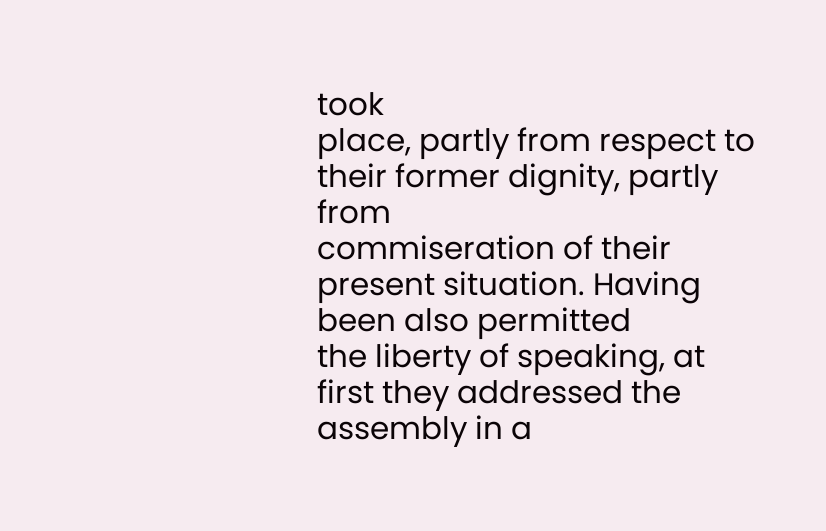took
place, partly from respect to their former dignity, partly from
commiseration of their present situation. Having been also permitted
the liberty of speaking, at first they addressed the assembly in a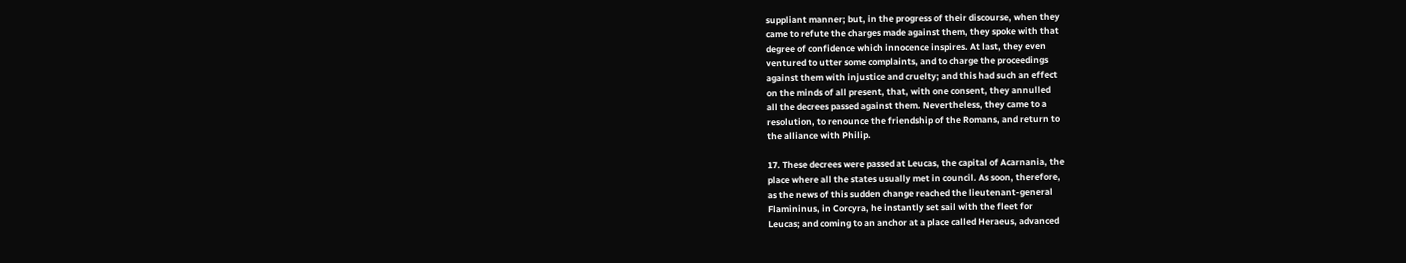suppliant manner; but, in the progress of their discourse, when they
came to refute the charges made against them, they spoke with that
degree of confidence which innocence inspires. At last, they even
ventured to utter some complaints, and to charge the proceedings
against them with injustice and cruelty; and this had such an effect
on the minds of all present, that, with one consent, they annulled
all the decrees passed against them. Nevertheless, they came to a
resolution, to renounce the friendship of the Romans, and return to
the alliance with Philip.

17. These decrees were passed at Leucas, the capital of Acarnania, the
place where all the states usually met in council. As soon, therefore,
as the news of this sudden change reached the lieutenant-general
Flamininus, in Corcyra, he instantly set sail with the fleet for
Leucas; and coming to an anchor at a place called Heraeus, advanced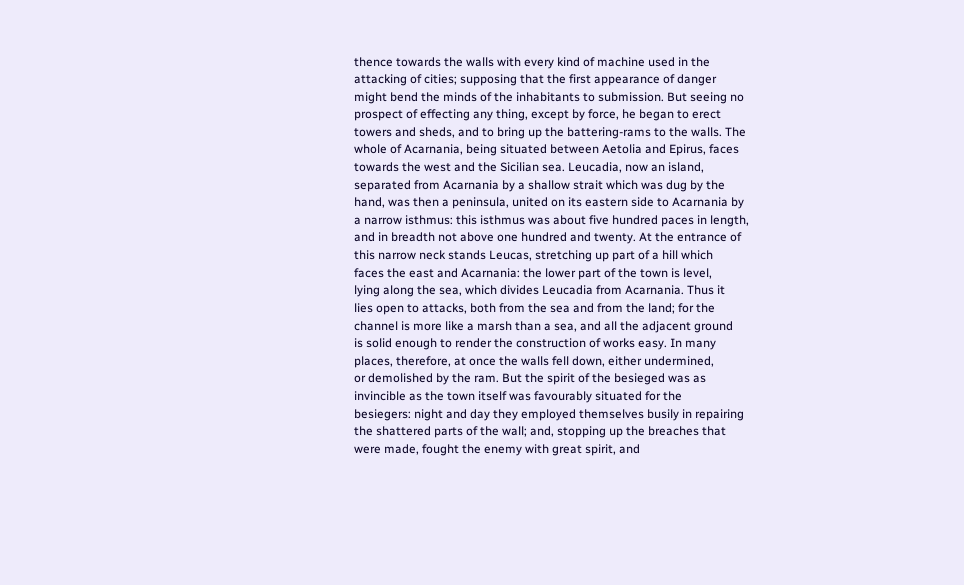thence towards the walls with every kind of machine used in the
attacking of cities; supposing that the first appearance of danger
might bend the minds of the inhabitants to submission. But seeing no
prospect of effecting any thing, except by force, he began to erect
towers and sheds, and to bring up the battering-rams to the walls. The
whole of Acarnania, being situated between Aetolia and Epirus, faces
towards the west and the Sicilian sea. Leucadia, now an island,
separated from Acarnania by a shallow strait which was dug by the
hand, was then a peninsula, united on its eastern side to Acarnania by
a narrow isthmus: this isthmus was about five hundred paces in length,
and in breadth not above one hundred and twenty. At the entrance of
this narrow neck stands Leucas, stretching up part of a hill which
faces the east and Acarnania: the lower part of the town is level,
lying along the sea, which divides Leucadia from Acarnania. Thus it
lies open to attacks, both from the sea and from the land; for the
channel is more like a marsh than a sea, and all the adjacent ground
is solid enough to render the construction of works easy. In many
places, therefore, at once the walls fell down, either undermined,
or demolished by the ram. But the spirit of the besieged was as
invincible as the town itself was favourably situated for the
besiegers: night and day they employed themselves busily in repairing
the shattered parts of the wall; and, stopping up the breaches that
were made, fought the enemy with great spirit, and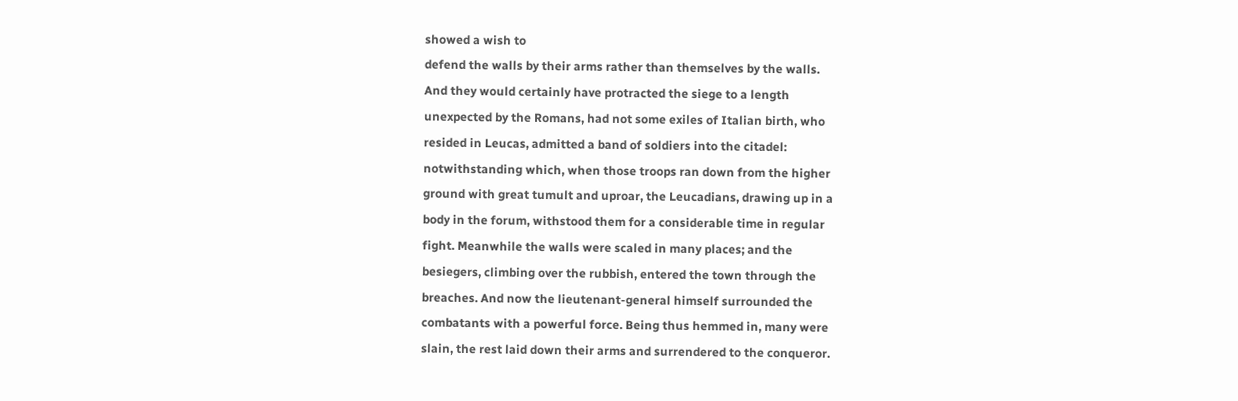showed a wish to
defend the walls by their arms rather than themselves by the walls.
And they would certainly have protracted the siege to a length
unexpected by the Romans, had not some exiles of Italian birth, who
resided in Leucas, admitted a band of soldiers into the citadel:
notwithstanding which, when those troops ran down from the higher
ground with great tumult and uproar, the Leucadians, drawing up in a
body in the forum, withstood them for a considerable time in regular
fight. Meanwhile the walls were scaled in many places; and the
besiegers, climbing over the rubbish, entered the town through the
breaches. And now the lieutenant-general himself surrounded the
combatants with a powerful force. Being thus hemmed in, many were
slain, the rest laid down their arms and surrendered to the conqueror.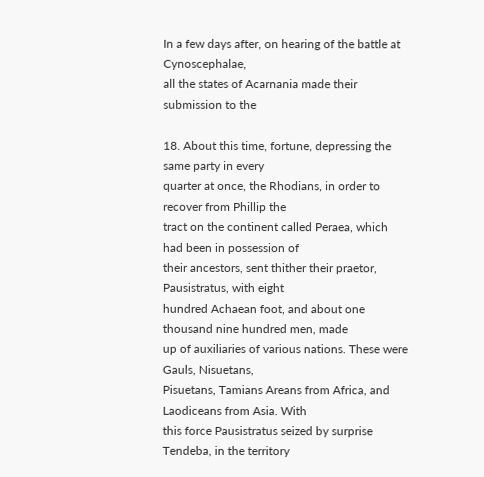In a few days after, on hearing of the battle at Cynoscephalae,
all the states of Acarnania made their submission to the

18. About this time, fortune, depressing the same party in every
quarter at once, the Rhodians, in order to recover from Phillip the
tract on the continent called Peraea, which had been in possession of
their ancestors, sent thither their praetor, Pausistratus, with eight
hundred Achaean foot, and about one thousand nine hundred men, made
up of auxiliaries of various nations. These were Gauls, Nisuetans,
Pisuetans, Tamians Areans from Africa, and Laodiceans from Asia. With
this force Pausistratus seized by surprise Tendeba, in the territory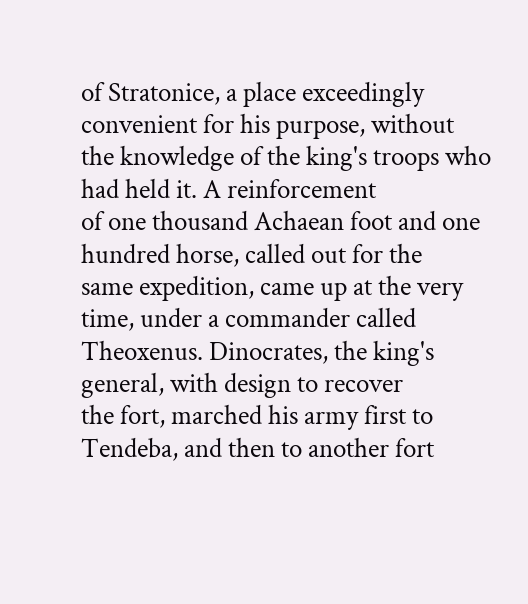of Stratonice, a place exceedingly convenient for his purpose, without
the knowledge of the king's troops who had held it. A reinforcement
of one thousand Achaean foot and one hundred horse, called out for the
same expedition, came up at the very time, under a commander called
Theoxenus. Dinocrates, the king's general, with design to recover
the fort, marched his army first to Tendeba, and then to another fort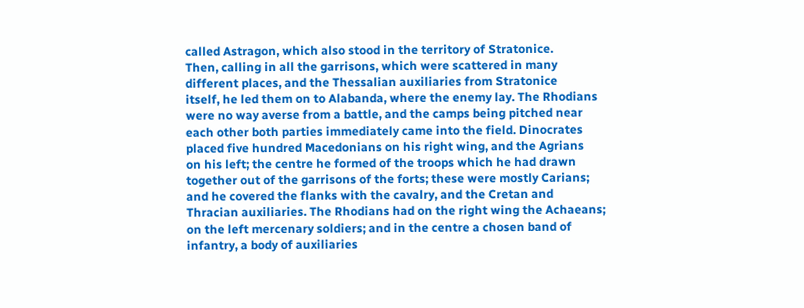called Astragon, which also stood in the territory of Stratonice.
Then, calling in all the garrisons, which were scattered in many
different places, and the Thessalian auxiliaries from Stratonice
itself, he led them on to Alabanda, where the enemy lay. The Rhodians
were no way averse from a battle, and the camps being pitched near
each other both parties immediately came into the field. Dinocrates
placed five hundred Macedonians on his right wing, and the Agrians
on his left; the centre he formed of the troops which he had drawn
together out of the garrisons of the forts; these were mostly Carians;
and he covered the flanks with the cavalry, and the Cretan and
Thracian auxiliaries. The Rhodians had on the right wing the Achaeans;
on the left mercenary soldiers; and in the centre a chosen band of
infantry, a body of auxiliaries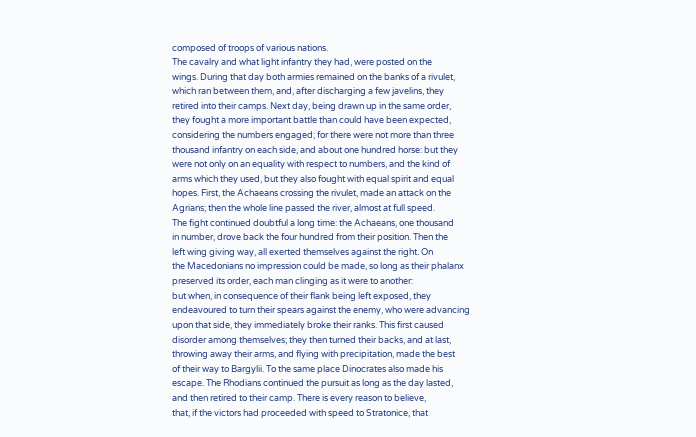composed of troops of various nations.
The cavalry and what light infantry they had, were posted on the
wings. During that day both armies remained on the banks of a rivulet,
which ran between them, and, after discharging a few javelins, they
retired into their camps. Next day, being drawn up in the same order,
they fought a more important battle than could have been expected,
considering the numbers engaged; for there were not more than three
thousand infantry on each side, and about one hundred horse: but they
were not only on an equality with respect to numbers, and the kind of
arms which they used, but they also fought with equal spirit and equal
hopes. First, the Achaeans crossing the rivulet, made an attack on the
Agrians; then the whole line passed the river, almost at full speed.
The fight continued doubtful a long time: the Achaeans, one thousand
in number, drove back the four hundred from their position. Then the
left wing giving way, all exerted themselves against the right. On
the Macedonians no impression could be made, so long as their phalanx
preserved its order, each man clinging as it were to another:
but when, in consequence of their flank being left exposed, they
endeavoured to turn their spears against the enemy, who were advancing
upon that side, they immediately broke their ranks. This first caused
disorder among themselves; they then turned their backs, and at last,
throwing away their arms, and flying with precipitation, made the best
of their way to Bargylii. To the same place Dinocrates also made his
escape. The Rhodians continued the pursuit as long as the day lasted,
and then retired to their camp. There is every reason to believe,
that, if the victors had proceeded with speed to Stratonice, that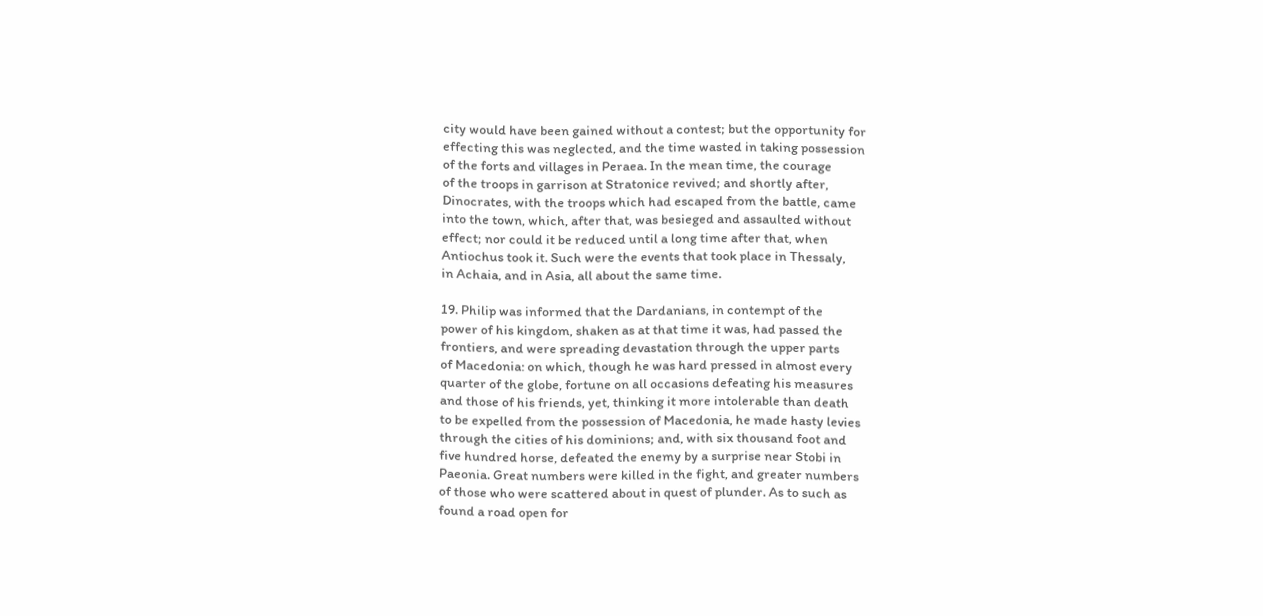city would have been gained without a contest; but the opportunity for
effecting this was neglected, and the time wasted in taking possession
of the forts and villages in Peraea. In the mean time, the courage
of the troops in garrison at Stratonice revived; and shortly after,
Dinocrates, with the troops which had escaped from the battle, came
into the town, which, after that, was besieged and assaulted without
effect; nor could it be reduced until a long time after that, when
Antiochus took it. Such were the events that took place in Thessaly,
in Achaia, and in Asia, all about the same time.

19. Philip was informed that the Dardanians, in contempt of the
power of his kingdom, shaken as at that time it was, had passed the
frontiers, and were spreading devastation through the upper parts
of Macedonia: on which, though he was hard pressed in almost every
quarter of the globe, fortune on all occasions defeating his measures
and those of his friends, yet, thinking it more intolerable than death
to be expelled from the possession of Macedonia, he made hasty levies
through the cities of his dominions; and, with six thousand foot and
five hundred horse, defeated the enemy by a surprise near Stobi in
Paeonia. Great numbers were killed in the fight, and greater numbers
of those who were scattered about in quest of plunder. As to such as
found a road open for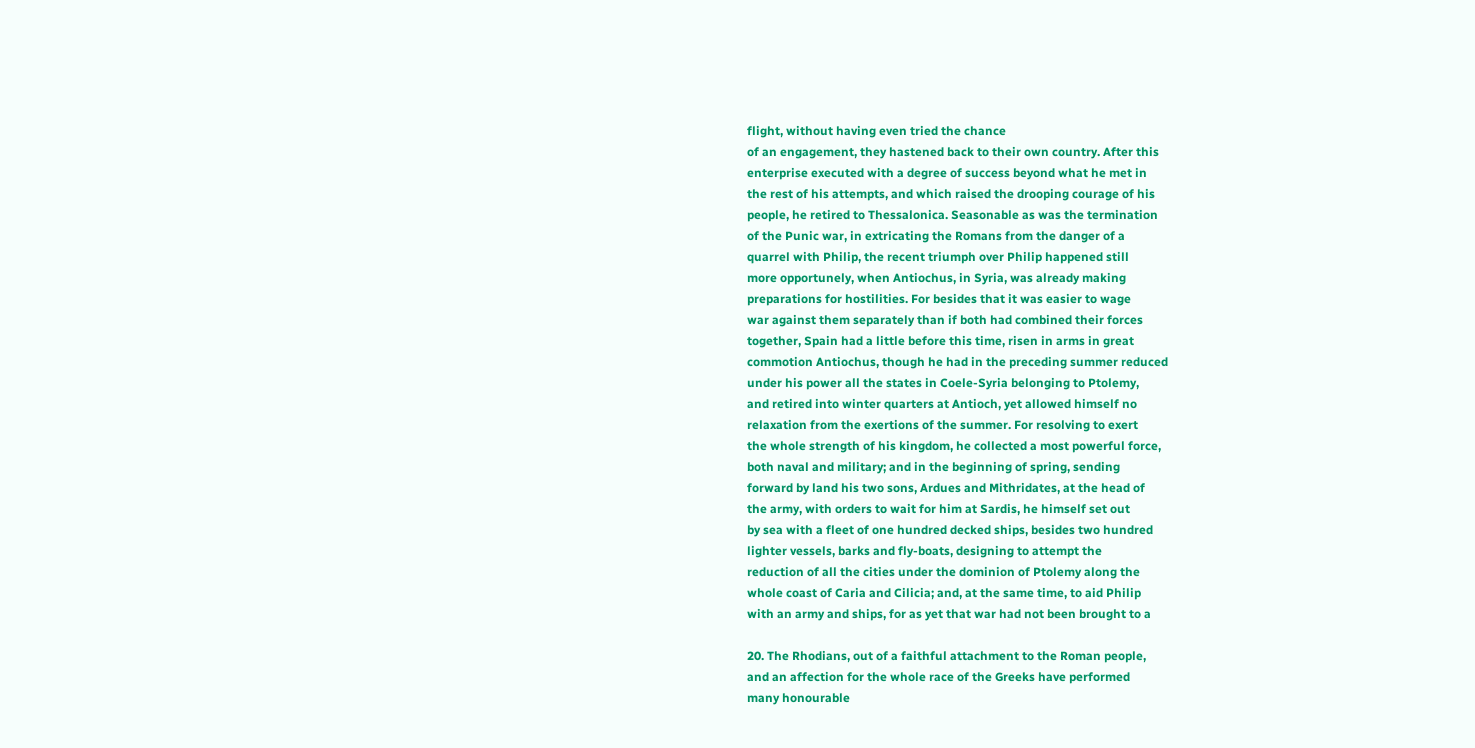flight, without having even tried the chance
of an engagement, they hastened back to their own country. After this
enterprise executed with a degree of success beyond what he met in
the rest of his attempts, and which raised the drooping courage of his
people, he retired to Thessalonica. Seasonable as was the termination
of the Punic war, in extricating the Romans from the danger of a
quarrel with Philip, the recent triumph over Philip happened still
more opportunely, when Antiochus, in Syria, was already making
preparations for hostilities. For besides that it was easier to wage
war against them separately than if both had combined their forces
together, Spain had a little before this time, risen in arms in great
commotion Antiochus, though he had in the preceding summer reduced
under his power all the states in Coele-Syria belonging to Ptolemy,
and retired into winter quarters at Antioch, yet allowed himself no
relaxation from the exertions of the summer. For resolving to exert
the whole strength of his kingdom, he collected a most powerful force,
both naval and military; and in the beginning of spring, sending
forward by land his two sons, Ardues and Mithridates, at the head of
the army, with orders to wait for him at Sardis, he himself set out
by sea with a fleet of one hundred decked ships, besides two hundred
lighter vessels, barks and fly-boats, designing to attempt the
reduction of all the cities under the dominion of Ptolemy along the
whole coast of Caria and Cilicia; and, at the same time, to aid Philip
with an army and ships, for as yet that war had not been brought to a

20. The Rhodians, out of a faithful attachment to the Roman people,
and an affection for the whole race of the Greeks have performed
many honourable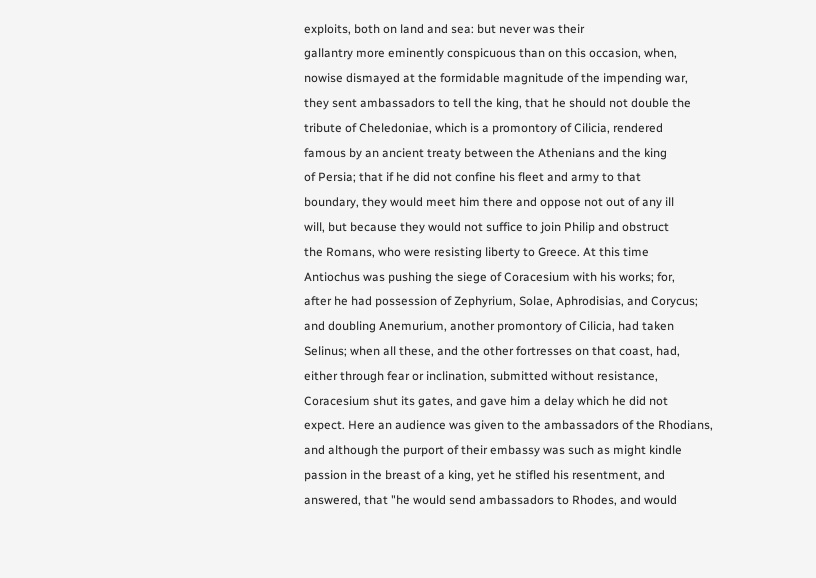exploits, both on land and sea: but never was their
gallantry more eminently conspicuous than on this occasion, when,
nowise dismayed at the formidable magnitude of the impending war,
they sent ambassadors to tell the king, that he should not double the
tribute of Cheledoniae, which is a promontory of Cilicia, rendered
famous by an ancient treaty between the Athenians and the king
of Persia; that if he did not confine his fleet and army to that
boundary, they would meet him there and oppose not out of any ill
will, but because they would not suffice to join Philip and obstruct
the Romans, who were resisting liberty to Greece. At this time
Antiochus was pushing the siege of Coracesium with his works; for,
after he had possession of Zephyrium, Solae, Aphrodisias, and Corycus;
and doubling Anemurium, another promontory of Cilicia, had taken
Selinus; when all these, and the other fortresses on that coast, had,
either through fear or inclination, submitted without resistance,
Coracesium shut its gates, and gave him a delay which he did not
expect. Here an audience was given to the ambassadors of the Rhodians,
and although the purport of their embassy was such as might kindle
passion in the breast of a king, yet he stifled his resentment, and
answered, that "he would send ambassadors to Rhodes, and would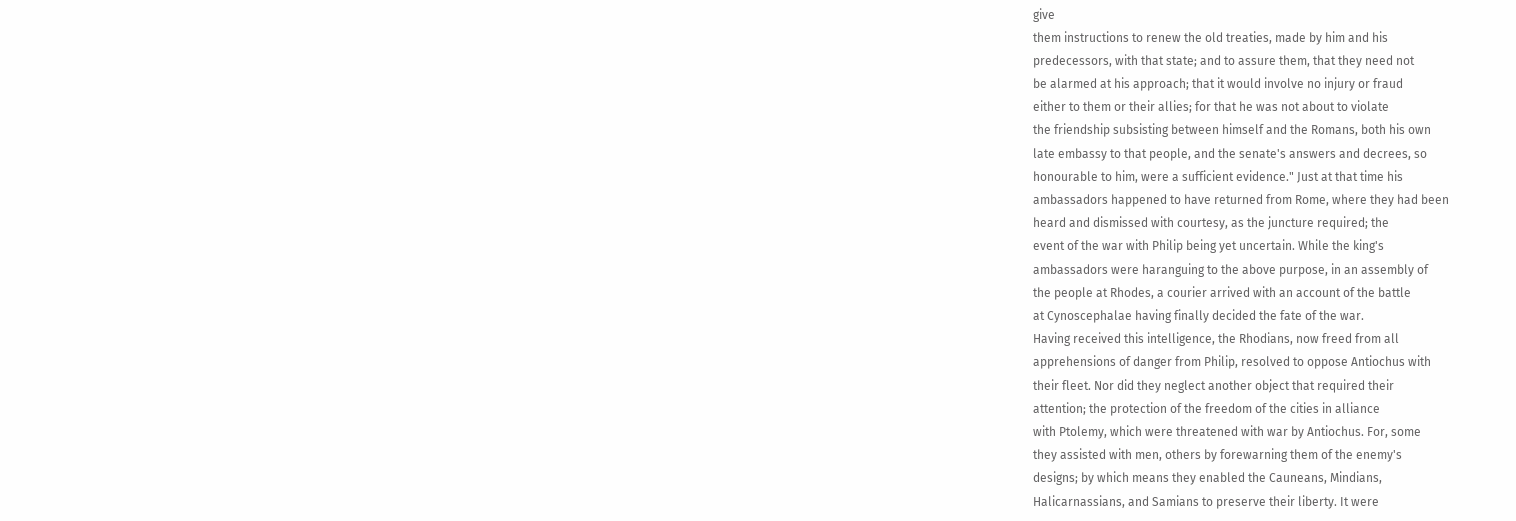give
them instructions to renew the old treaties, made by him and his
predecessors, with that state; and to assure them, that they need not
be alarmed at his approach; that it would involve no injury or fraud
either to them or their allies; for that he was not about to violate
the friendship subsisting between himself and the Romans, both his own
late embassy to that people, and the senate's answers and decrees, so
honourable to him, were a sufficient evidence." Just at that time his
ambassadors happened to have returned from Rome, where they had been
heard and dismissed with courtesy, as the juncture required; the
event of the war with Philip being yet uncertain. While the king's
ambassadors were haranguing to the above purpose, in an assembly of
the people at Rhodes, a courier arrived with an account of the battle
at Cynoscephalae having finally decided the fate of the war.
Having received this intelligence, the Rhodians, now freed from all
apprehensions of danger from Philip, resolved to oppose Antiochus with
their fleet. Nor did they neglect another object that required their
attention; the protection of the freedom of the cities in alliance
with Ptolemy, which were threatened with war by Antiochus. For, some
they assisted with men, others by forewarning them of the enemy's
designs; by which means they enabled the Cauneans, Mindians,
Halicarnassians, and Samians to preserve their liberty. It were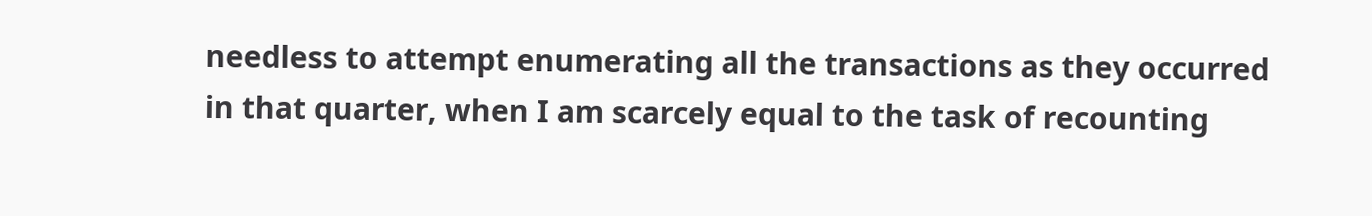needless to attempt enumerating all the transactions as they occurred
in that quarter, when I am scarcely equal to the task of recounting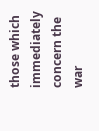those which immediately concern the war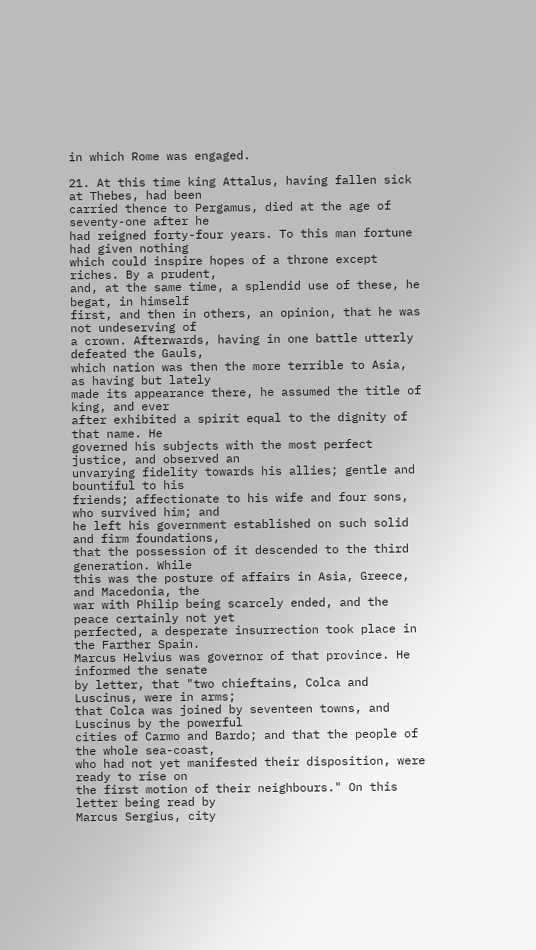in which Rome was engaged.

21. At this time king Attalus, having fallen sick at Thebes, had been
carried thence to Pergamus, died at the age of seventy-one after he
had reigned forty-four years. To this man fortune had given nothing
which could inspire hopes of a throne except riches. By a prudent,
and, at the same time, a splendid use of these, he begat, in himself
first, and then in others, an opinion, that he was not undeserving of
a crown. Afterwards, having in one battle utterly defeated the Gauls,
which nation was then the more terrible to Asia, as having but lately
made its appearance there, he assumed the title of king, and ever
after exhibited a spirit equal to the dignity of that name. He
governed his subjects with the most perfect justice, and observed an
unvarying fidelity towards his allies; gentle and bountiful to his
friends; affectionate to his wife and four sons, who survived him; and
he left his government established on such solid and firm foundations,
that the possession of it descended to the third generation. While
this was the posture of affairs in Asia, Greece, and Macedonia, the
war with Philip being scarcely ended, and the peace certainly not yet
perfected, a desperate insurrection took place in the Farther Spain.
Marcus Helvius was governor of that province. He informed the senate
by letter, that "two chieftains, Colca and Luscinus, were in arms;
that Colca was joined by seventeen towns, and Luscinus by the powerful
cities of Carmo and Bardo; and that the people of the whole sea-coast,
who had not yet manifested their disposition, were ready to rise on
the first motion of their neighbours." On this letter being read by
Marcus Sergius, city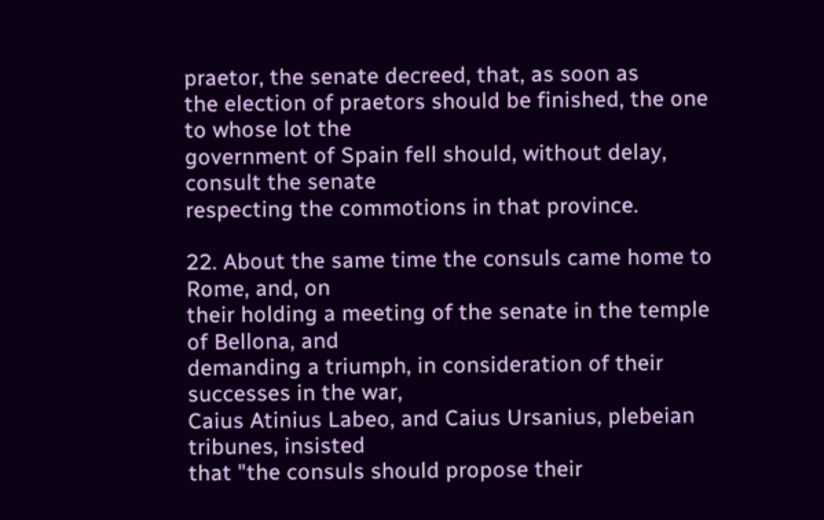praetor, the senate decreed, that, as soon as
the election of praetors should be finished, the one to whose lot the
government of Spain fell should, without delay, consult the senate
respecting the commotions in that province.

22. About the same time the consuls came home to Rome, and, on
their holding a meeting of the senate in the temple of Bellona, and
demanding a triumph, in consideration of their successes in the war,
Caius Atinius Labeo, and Caius Ursanius, plebeian tribunes, insisted
that "the consuls should propose their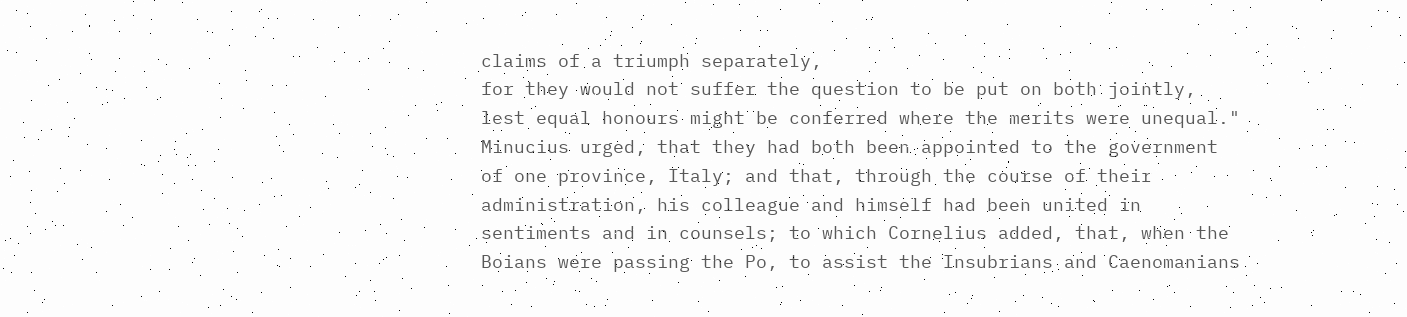claims of a triumph separately,
for they would not suffer the question to be put on both jointly,
lest equal honours might be conferred where the merits were unequal."
Minucius urged, that they had both been appointed to the government
of one province, Italy; and that, through the course of their
administration, his colleague and himself had been united in
sentiments and in counsels; to which Cornelius added, that, when the
Boians were passing the Po, to assist the Insubrians and Caenomanians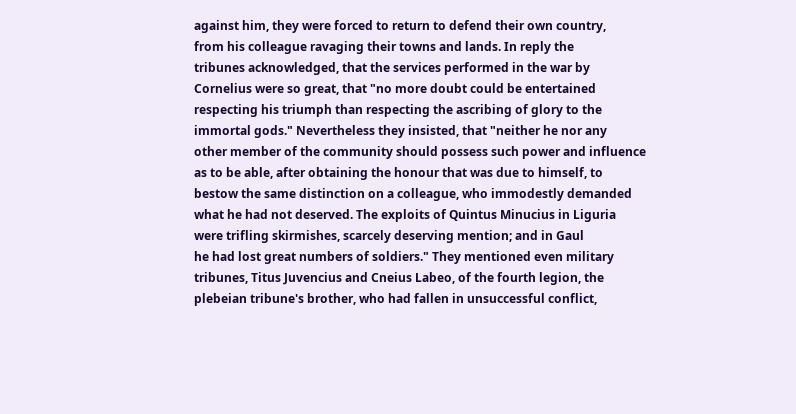against him, they were forced to return to defend their own country,
from his colleague ravaging their towns and lands. In reply the
tribunes acknowledged, that the services performed in the war by
Cornelius were so great, that "no more doubt could be entertained
respecting his triumph than respecting the ascribing of glory to the
immortal gods." Nevertheless they insisted, that "neither he nor any
other member of the community should possess such power and influence
as to be able, after obtaining the honour that was due to himself, to
bestow the same distinction on a colleague, who immodestly demanded
what he had not deserved. The exploits of Quintus Minucius in Liguria
were trifling skirmishes, scarcely deserving mention; and in Gaul
he had lost great numbers of soldiers." They mentioned even military
tribunes, Titus Juvencius and Cneius Labeo, of the fourth legion, the
plebeian tribune's brother, who had fallen in unsuccessful conflict,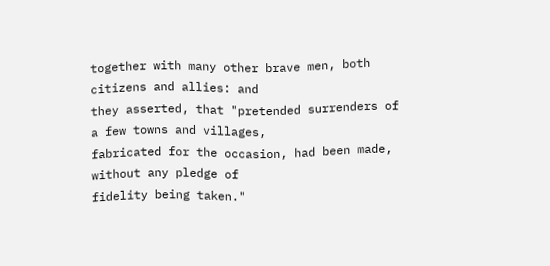together with many other brave men, both citizens and allies: and
they asserted, that "pretended surrenders of a few towns and villages,
fabricated for the occasion, had been made, without any pledge of
fidelity being taken."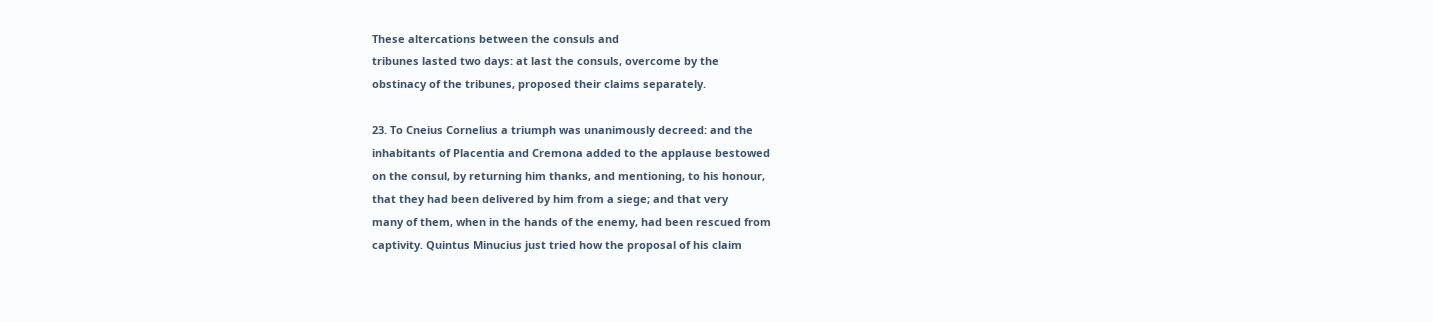These altercations between the consuls and
tribunes lasted two days: at last the consuls, overcome by the
obstinacy of the tribunes, proposed their claims separately.

23. To Cneius Cornelius a triumph was unanimously decreed: and the
inhabitants of Placentia and Cremona added to the applause bestowed
on the consul, by returning him thanks, and mentioning, to his honour,
that they had been delivered by him from a siege; and that very
many of them, when in the hands of the enemy, had been rescued from
captivity. Quintus Minucius just tried how the proposal of his claim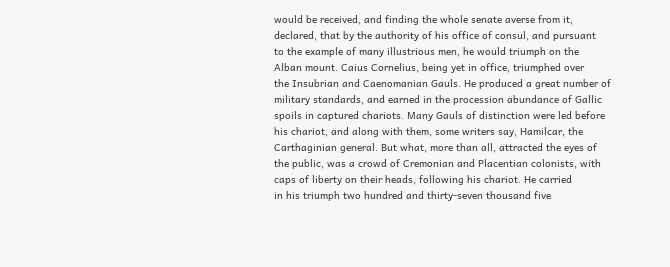would be received, and finding the whole senate averse from it,
declared, that by the authority of his office of consul, and pursuant
to the example of many illustrious men, he would triumph on the
Alban mount. Caius Cornelius, being yet in office, triumphed over
the Insubrian and Caenomanian Gauls. He produced a great number of
military standards, and earned in the procession abundance of Gallic
spoils in captured chariots. Many Gauls of distinction were led before
his chariot, and along with them, some writers say, Hamilcar, the
Carthaginian general. But what, more than all, attracted the eyes of
the public, was a crowd of Cremonian and Placentian colonists, with
caps of liberty on their heads, following his chariot. He carried
in his triumph two hundred and thirty-seven thousand five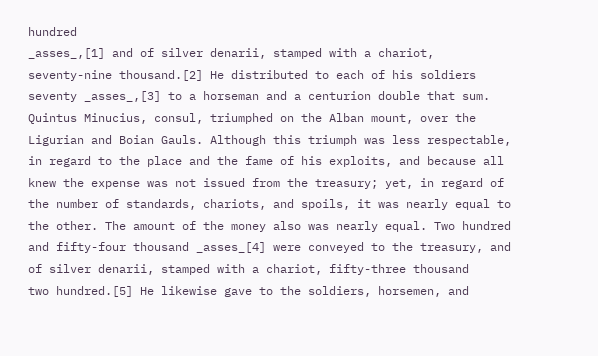hundred
_asses_,[1] and of silver denarii, stamped with a chariot,
seventy-nine thousand.[2] He distributed to each of his soldiers
seventy _asses_,[3] to a horseman and a centurion double that sum.
Quintus Minucius, consul, triumphed on the Alban mount, over the
Ligurian and Boian Gauls. Although this triumph was less respectable,
in regard to the place and the fame of his exploits, and because all
knew the expense was not issued from the treasury; yet, in regard of
the number of standards, chariots, and spoils, it was nearly equal to
the other. The amount of the money also was nearly equal. Two hundred
and fifty-four thousand _asses_[4] were conveyed to the treasury, and
of silver denarii, stamped with a chariot, fifty-three thousand
two hundred.[5] He likewise gave to the soldiers, horsemen, and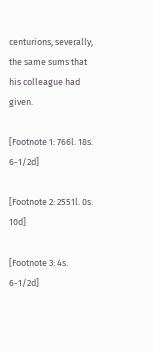centurions, severally, the same sums that his colleague had given.

[Footnote 1: 766l. 18s. 6-1/2d]

[Footnote 2: 2551l. 0s. 10d]

[Footnote 3: 4s. 6-1/2d]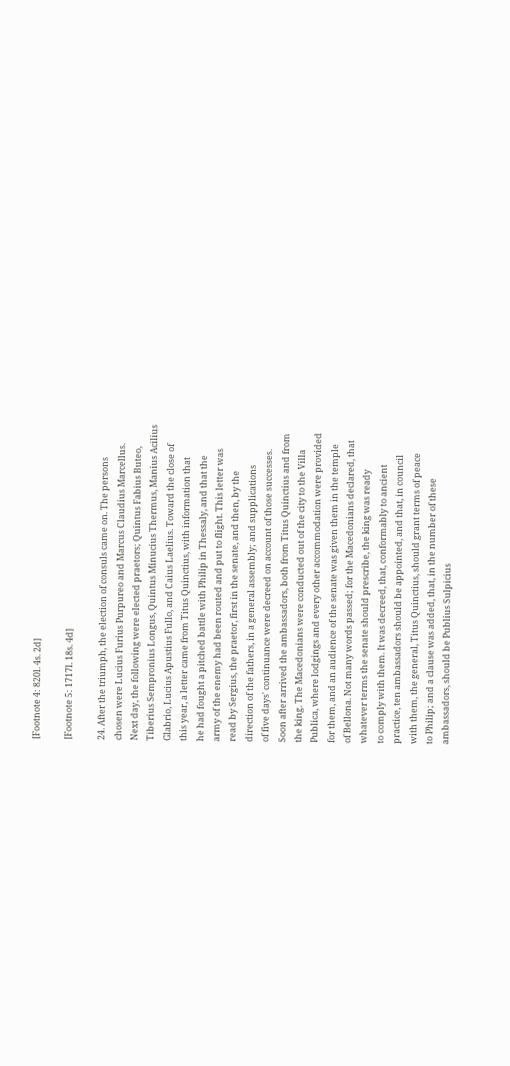[Footnote 4: 820l. 4s. 2d]

[Footnote 5: 1717l. 18s. 4d]

24. After the triumph, the election of consuls came on. The persons
chosen were Lucius Furius Purpureo and Marcus Claudius Marcellus.
Next day, the following were elected praetors; Quintus Fabius Buteo,
Tiberius Sempronius Longus, Quintus Minucius Thermus, Manius Acilius
Glabrio, Lucius Apustius Fullo, and Caius Laelius. Toward the close of
this year, a letter came from Titus Quinctius, with information that
he had fought a pitched battle with Philip in Thessaly, and that the
army of the enemy had been routed and put to flight. This letter was
read by Sergius, the praetor, first in the senate, and then, by the
direction of the fathers, in a general assembly; and supplications
of five days' continuance were decreed on account of those successes.
Soon after arrived the ambassadors, both from Titus Quinctius and from
the king. The Macedonians were conducted out of the city to the Villa
Publica, where lodgings and every other accommodation were provided
for them, and an audience of the senate was given them in the temple
of Bellona. Not many words passed; for the Macedonians declared, that
whatever terms the senate should prescribe, the king was ready
to comply with them. It was decreed, that, conformably to ancient
practice, ten ambassadors should be appointed, and that, in council
with them, the general, Titus Quinctius, should grant terms of peace
to Philip; and a clause was added, that, in the number of these
ambassadors, should be Publius Sulpicius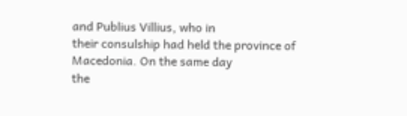and Publius Villius, who in
their consulship had held the province of Macedonia. On the same day
the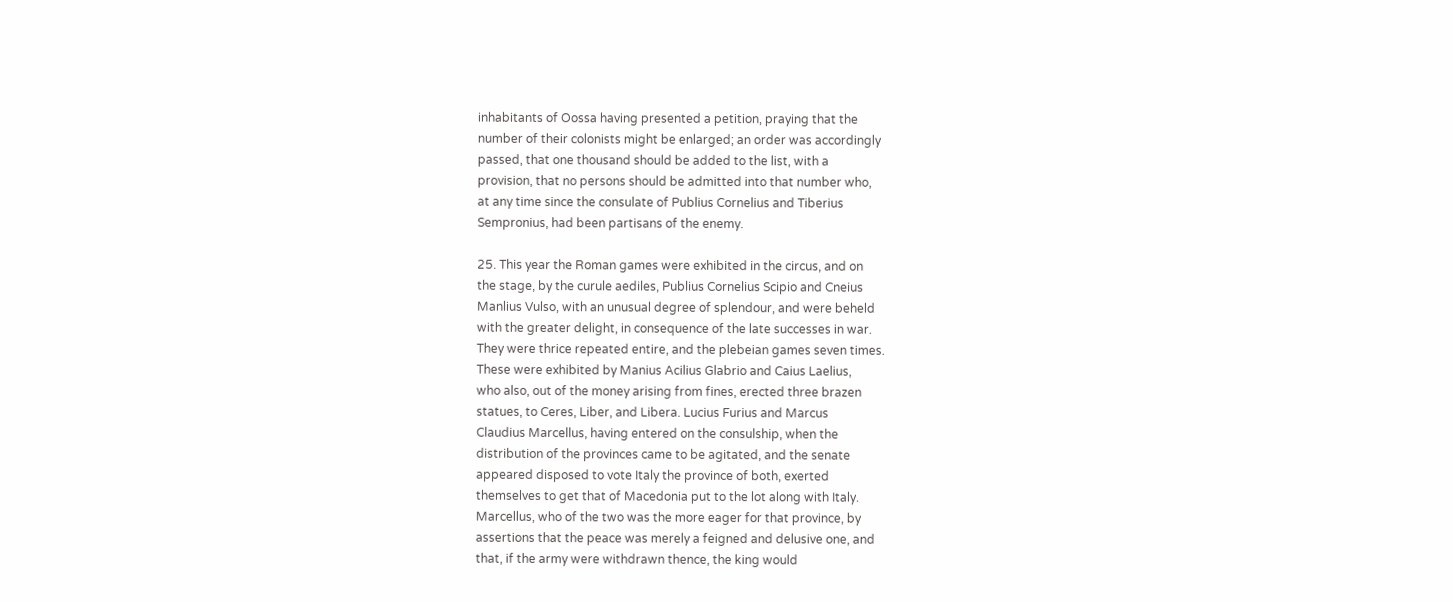inhabitants of Oossa having presented a petition, praying that the
number of their colonists might be enlarged; an order was accordingly
passed, that one thousand should be added to the list, with a
provision, that no persons should be admitted into that number who,
at any time since the consulate of Publius Cornelius and Tiberius
Sempronius, had been partisans of the enemy.

25. This year the Roman games were exhibited in the circus, and on
the stage, by the curule aediles, Publius Cornelius Scipio and Cneius
Manlius Vulso, with an unusual degree of splendour, and were beheld
with the greater delight, in consequence of the late successes in war.
They were thrice repeated entire, and the plebeian games seven times.
These were exhibited by Manius Acilius Glabrio and Caius Laelius,
who also, out of the money arising from fines, erected three brazen
statues, to Ceres, Liber, and Libera. Lucius Furius and Marcus
Claudius Marcellus, having entered on the consulship, when the
distribution of the provinces came to be agitated, and the senate
appeared disposed to vote Italy the province of both, exerted
themselves to get that of Macedonia put to the lot along with Italy.
Marcellus, who of the two was the more eager for that province, by
assertions that the peace was merely a feigned and delusive one, and
that, if the army were withdrawn thence, the king would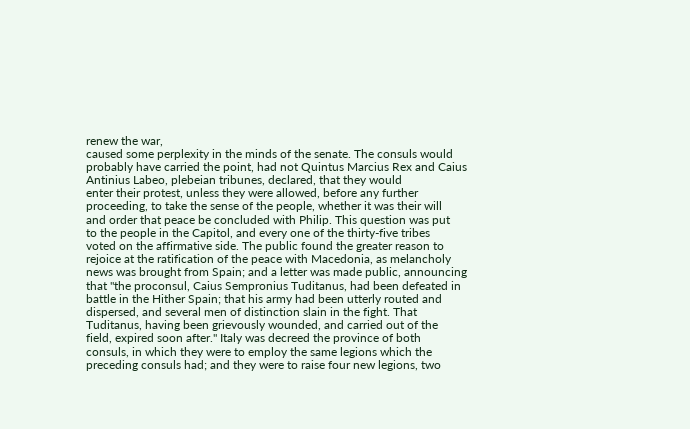renew the war,
caused some perplexity in the minds of the senate. The consuls would
probably have carried the point, had not Quintus Marcius Rex and Caius
Antinius Labeo, plebeian tribunes, declared, that they would
enter their protest, unless they were allowed, before any further
proceeding, to take the sense of the people, whether it was their will
and order that peace be concluded with Philip. This question was put
to the people in the Capitol, and every one of the thirty-five tribes
voted on the affirmative side. The public found the greater reason to
rejoice at the ratification of the peace with Macedonia, as melancholy
news was brought from Spain; and a letter was made public, announcing
that "the proconsul, Caius Sempronius Tuditanus, had been defeated in
battle in the Hither Spain; that his army had been utterly routed and
dispersed, and several men of distinction slain in the fight. That
Tuditanus, having been grievously wounded, and carried out of the
field, expired soon after." Italy was decreed the province of both
consuls, in which they were to employ the same legions which the
preceding consuls had; and they were to raise four new legions, two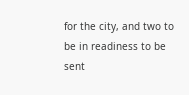for the city, and two to be in readiness to be sent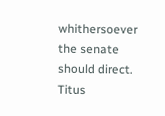whithersoever
the senate should direct. Titus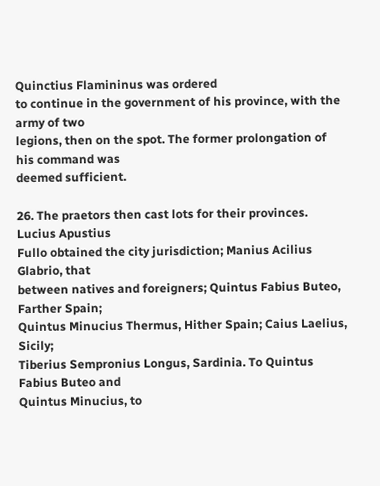Quinctius Flamininus was ordered
to continue in the government of his province, with the army of two
legions, then on the spot. The former prolongation of his command was
deemed sufficient.

26. The praetors then cast lots for their provinces. Lucius Apustius
Fullo obtained the city jurisdiction; Manius Acilius Glabrio, that
between natives and foreigners; Quintus Fabius Buteo, Farther Spain;
Quintus Minucius Thermus, Hither Spain; Caius Laelius, Sicily;
Tiberius Sempronius Longus, Sardinia. To Quintus Fabius Buteo and
Quintus Minucius, to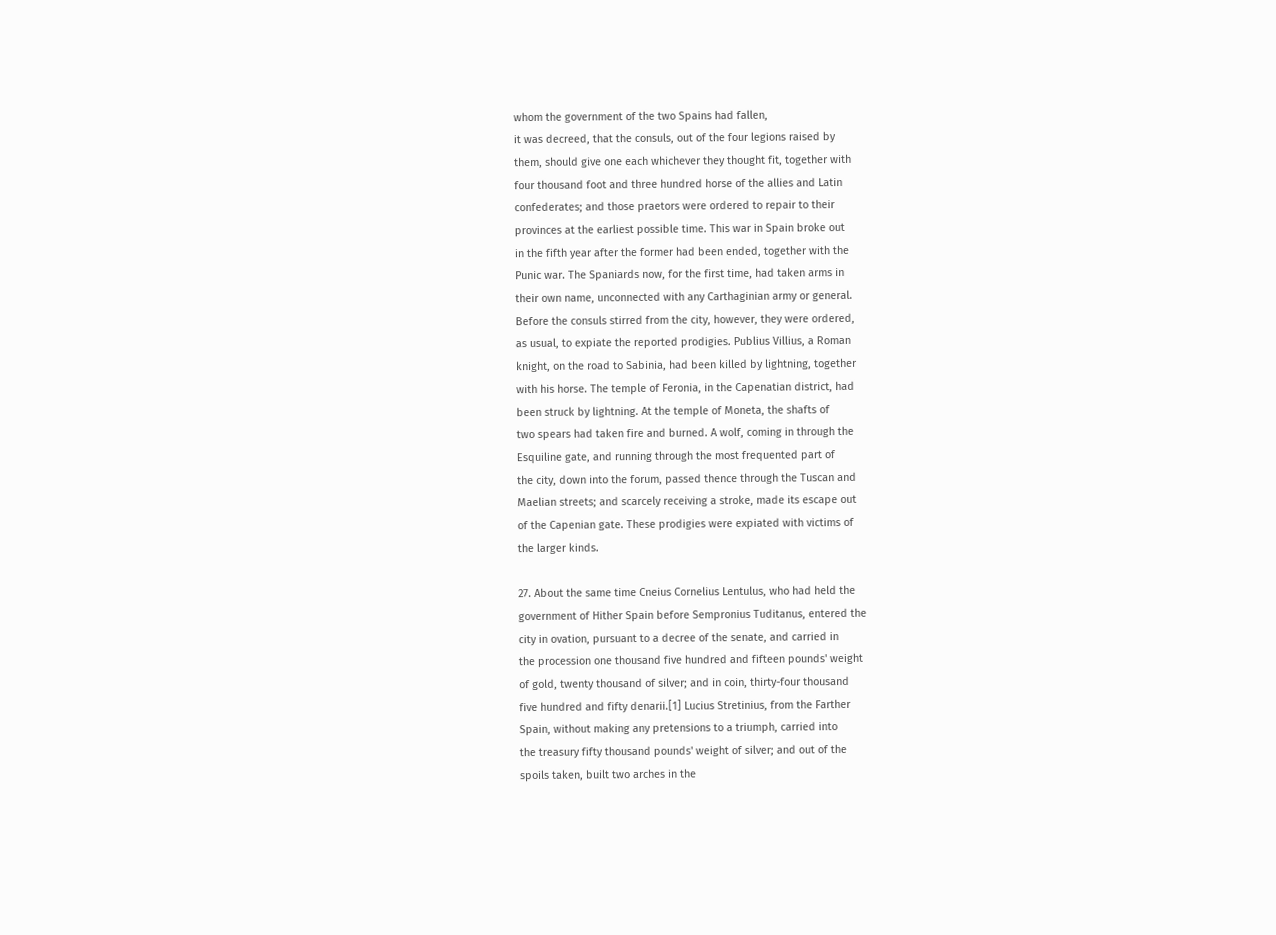whom the government of the two Spains had fallen,
it was decreed, that the consuls, out of the four legions raised by
them, should give one each whichever they thought fit, together with
four thousand foot and three hundred horse of the allies and Latin
confederates; and those praetors were ordered to repair to their
provinces at the earliest possible time. This war in Spain broke out
in the fifth year after the former had been ended, together with the
Punic war. The Spaniards now, for the first time, had taken arms in
their own name, unconnected with any Carthaginian army or general.
Before the consuls stirred from the city, however, they were ordered,
as usual, to expiate the reported prodigies. Publius Villius, a Roman
knight, on the road to Sabinia, had been killed by lightning, together
with his horse. The temple of Feronia, in the Capenatian district, had
been struck by lightning. At the temple of Moneta, the shafts of
two spears had taken fire and burned. A wolf, coming in through the
Esquiline gate, and running through the most frequented part of
the city, down into the forum, passed thence through the Tuscan and
Maelian streets; and scarcely receiving a stroke, made its escape out
of the Capenian gate. These prodigies were expiated with victims of
the larger kinds.

27. About the same time Cneius Cornelius Lentulus, who had held the
government of Hither Spain before Sempronius Tuditanus, entered the
city in ovation, pursuant to a decree of the senate, and carried in
the procession one thousand five hundred and fifteen pounds' weight
of gold, twenty thousand of silver; and in coin, thirty-four thousand
five hundred and fifty denarii.[1] Lucius Stretinius, from the Farther
Spain, without making any pretensions to a triumph, carried into
the treasury fifty thousand pounds' weight of silver; and out of the
spoils taken, built two arches in the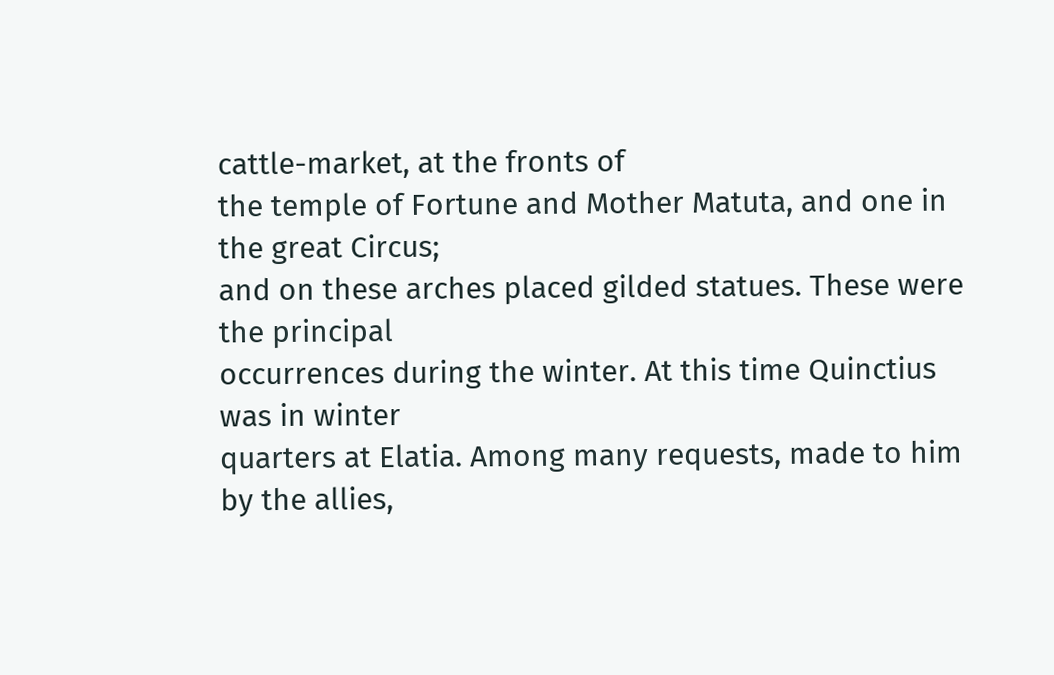cattle-market, at the fronts of
the temple of Fortune and Mother Matuta, and one in the great Circus;
and on these arches placed gilded statues. These were the principal
occurrences during the winter. At this time Quinctius was in winter
quarters at Elatia. Among many requests, made to him by the allies,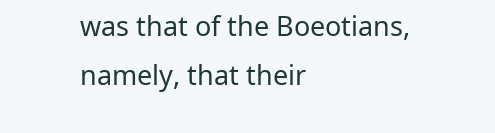was that of the Boeotians, namely, that their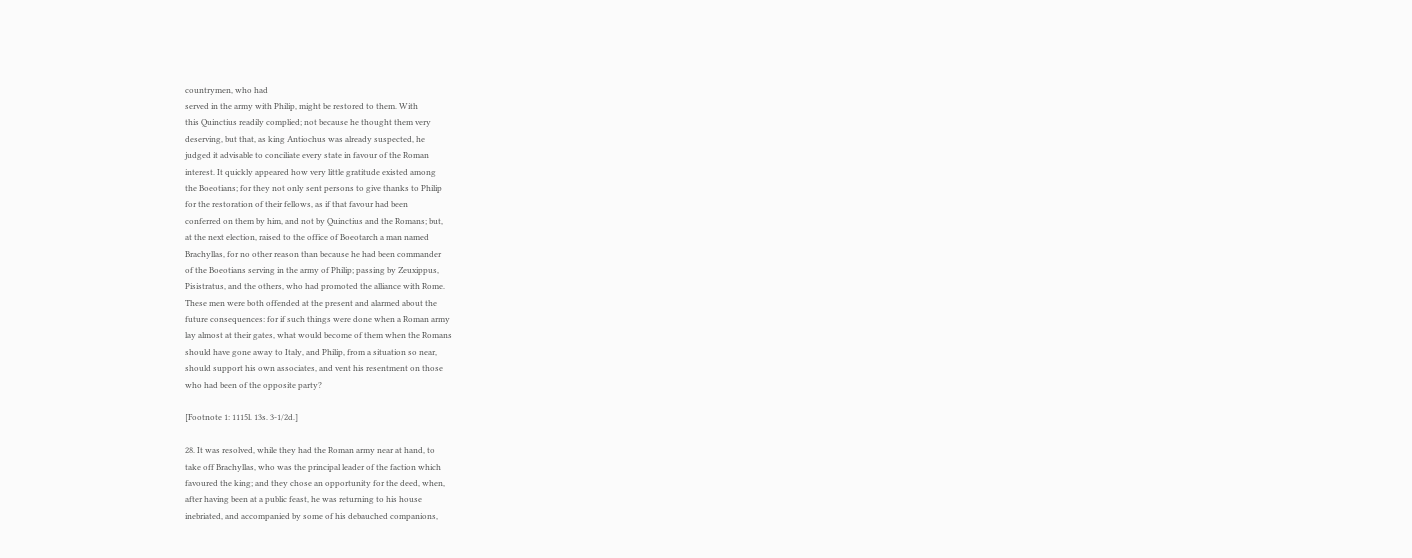countrymen, who had
served in the army with Philip, might be restored to them. With
this Quinctius readily complied; not because he thought them very
deserving, but that, as king Antiochus was already suspected, he
judged it advisable to conciliate every state in favour of the Roman
interest. It quickly appeared how very little gratitude existed among
the Boeotians; for they not only sent persons to give thanks to Philip
for the restoration of their fellows, as if that favour had been
conferred on them by him, and not by Quinctius and the Romans; but,
at the next election, raised to the office of Boeotarch a man named
Brachyllas, for no other reason than because he had been commander
of the Boeotians serving in the army of Philip; passing by Zeuxippus,
Pisistratus, and the others, who had promoted the alliance with Rome.
These men were both offended at the present and alarmed about the
future consequences: for if such things were done when a Roman army
lay almost at their gates, what would become of them when the Romans
should have gone away to Italy, and Philip, from a situation so near,
should support his own associates, and vent his resentment on those
who had been of the opposite party?

[Footnote 1: 1115l. 13s. 3-1/2d.]

28. It was resolved, while they had the Roman army near at hand, to
take off Brachyllas, who was the principal leader of the faction which
favoured the king; and they chose an opportunity for the deed, when,
after having been at a public feast, he was returning to his house
inebriated, and accompanied by some of his debauched companions,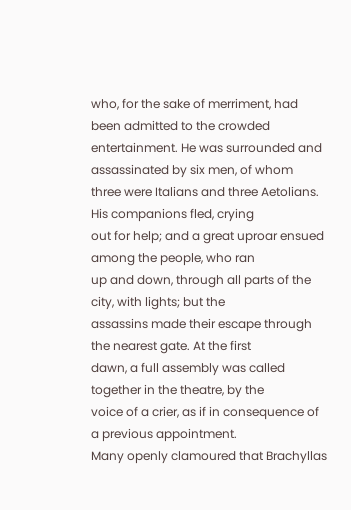who, for the sake of merriment, had been admitted to the crowded
entertainment. He was surrounded and assassinated by six men, of whom
three were Italians and three Aetolians. His companions fled, crying
out for help; and a great uproar ensued among the people, who ran
up and down, through all parts of the city, with lights; but the
assassins made their escape through the nearest gate. At the first
dawn, a full assembly was called together in the theatre, by the
voice of a crier, as if in consequence of a previous appointment.
Many openly clamoured that Brachyllas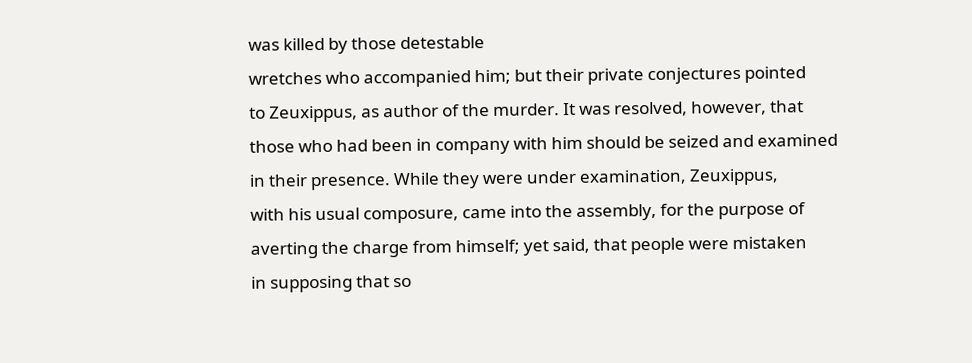was killed by those detestable
wretches who accompanied him; but their private conjectures pointed
to Zeuxippus, as author of the murder. It was resolved, however, that
those who had been in company with him should be seized and examined
in their presence. While they were under examination, Zeuxippus,
with his usual composure, came into the assembly, for the purpose of
averting the charge from himself; yet said, that people were mistaken
in supposing that so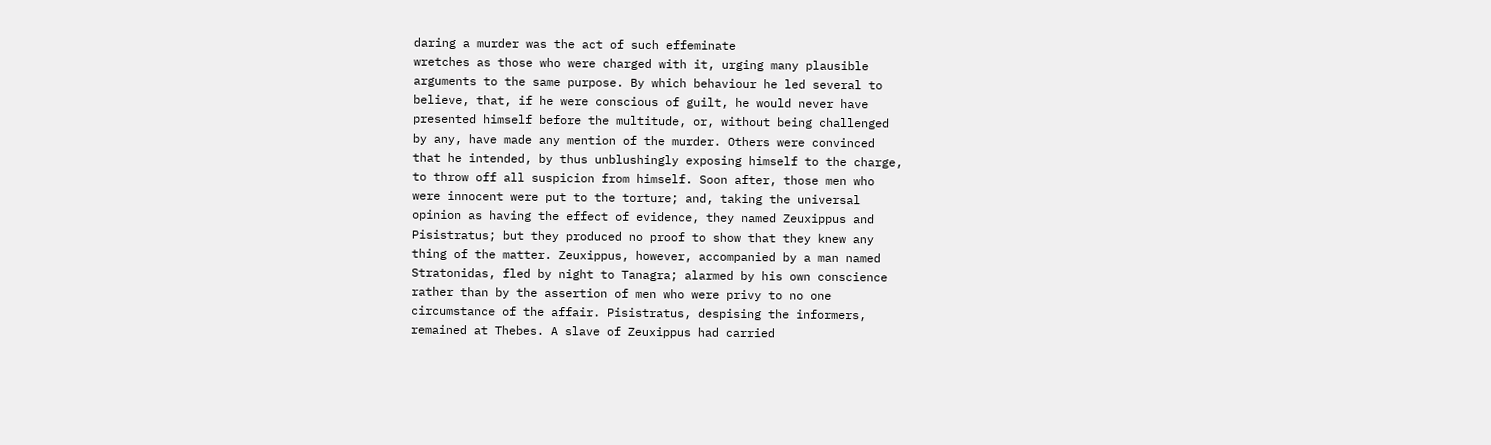daring a murder was the act of such effeminate
wretches as those who were charged with it, urging many plausible
arguments to the same purpose. By which behaviour he led several to
believe, that, if he were conscious of guilt, he would never have
presented himself before the multitude, or, without being challenged
by any, have made any mention of the murder. Others were convinced
that he intended, by thus unblushingly exposing himself to the charge,
to throw off all suspicion from himself. Soon after, those men who
were innocent were put to the torture; and, taking the universal
opinion as having the effect of evidence, they named Zeuxippus and
Pisistratus; but they produced no proof to show that they knew any
thing of the matter. Zeuxippus, however, accompanied by a man named
Stratonidas, fled by night to Tanagra; alarmed by his own conscience
rather than by the assertion of men who were privy to no one
circumstance of the affair. Pisistratus, despising the informers,
remained at Thebes. A slave of Zeuxippus had carried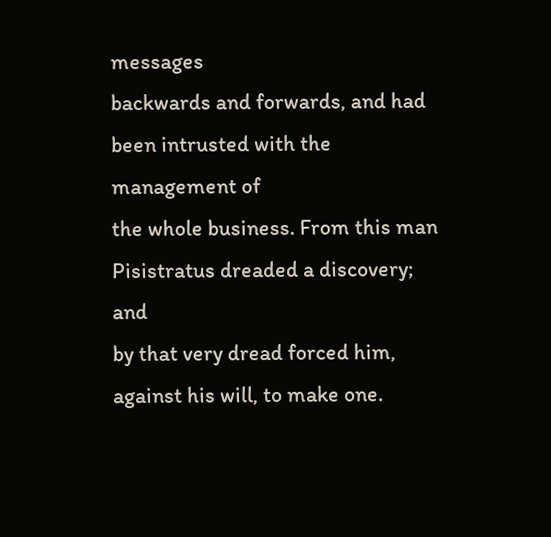messages
backwards and forwards, and had been intrusted with the management of
the whole business. From this man Pisistratus dreaded a discovery; and
by that very dread forced him, against his will, to make one.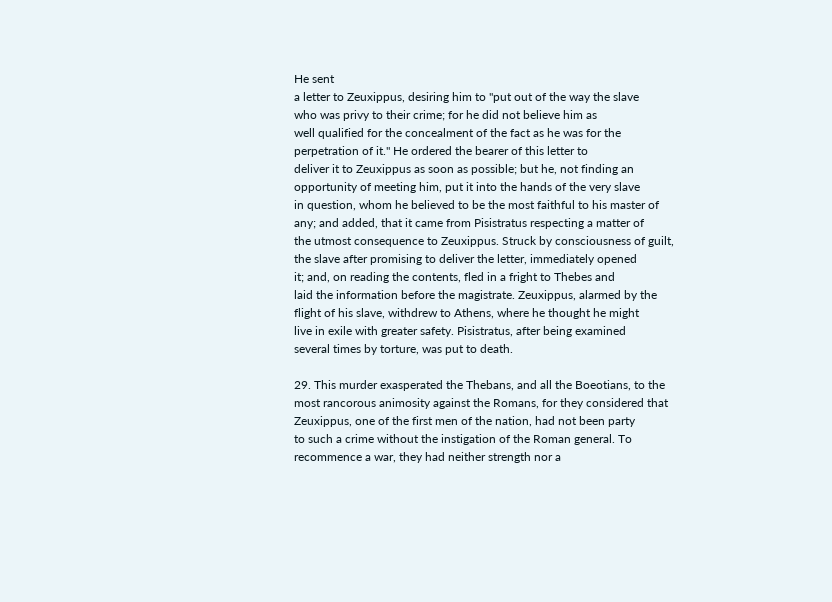He sent
a letter to Zeuxippus, desiring him to "put out of the way the slave
who was privy to their crime; for he did not believe him as
well qualified for the concealment of the fact as he was for the
perpetration of it." He ordered the bearer of this letter to
deliver it to Zeuxippus as soon as possible; but he, not finding an
opportunity of meeting him, put it into the hands of the very slave
in question, whom he believed to be the most faithful to his master of
any; and added, that it came from Pisistratus respecting a matter of
the utmost consequence to Zeuxippus. Struck by consciousness of guilt,
the slave after promising to deliver the letter, immediately opened
it; and, on reading the contents, fled in a fright to Thebes and
laid the information before the magistrate. Zeuxippus, alarmed by the
flight of his slave, withdrew to Athens, where he thought he might
live in exile with greater safety. Pisistratus, after being examined
several times by torture, was put to death.

29. This murder exasperated the Thebans, and all the Boeotians, to the
most rancorous animosity against the Romans, for they considered that
Zeuxippus, one of the first men of the nation, had not been party
to such a crime without the instigation of the Roman general. To
recommence a war, they had neither strength nor a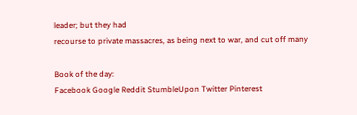leader; but they had
recourse to private massacres, as being next to war, and cut off many

Book of the day:
Facebook Google Reddit StumbleUpon Twitter Pinterest